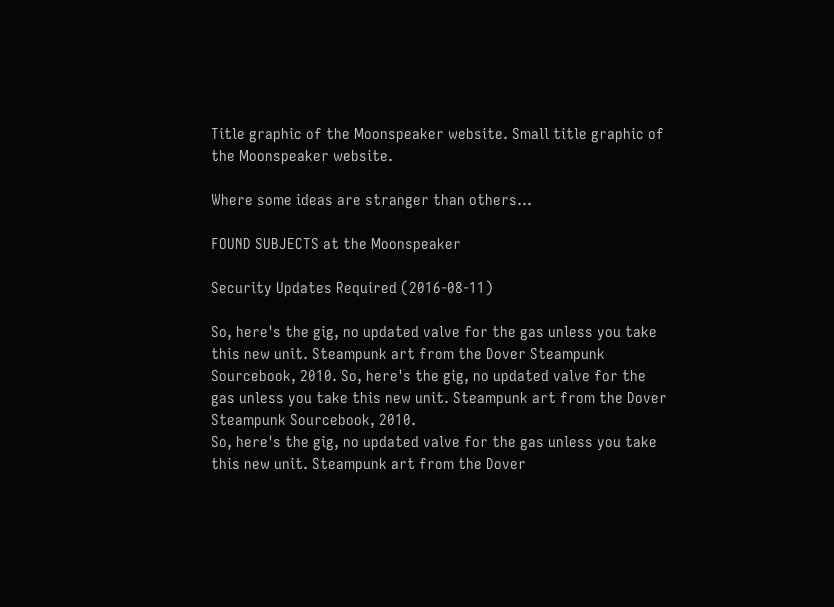Title graphic of the Moonspeaker website. Small title graphic of the Moonspeaker website.

Where some ideas are stranger than others...

FOUND SUBJECTS at the Moonspeaker

Security Updates Required (2016-08-11)

So, here's the gig, no updated valve for the gas unless you take this new unit. Steampunk art from the Dover Steampunk Sourcebook, 2010. So, here's the gig, no updated valve for the gas unless you take this new unit. Steampunk art from the Dover Steampunk Sourcebook, 2010.
So, here's the gig, no updated valve for the gas unless you take this new unit. Steampunk art from the Dover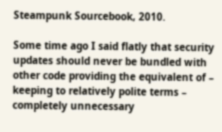Steampunk Sourcebook, 2010.

Some time ago I said flatly that security updates should never be bundled with other code providing the equivalent of – keeping to relatively polite terms – completely unnecessary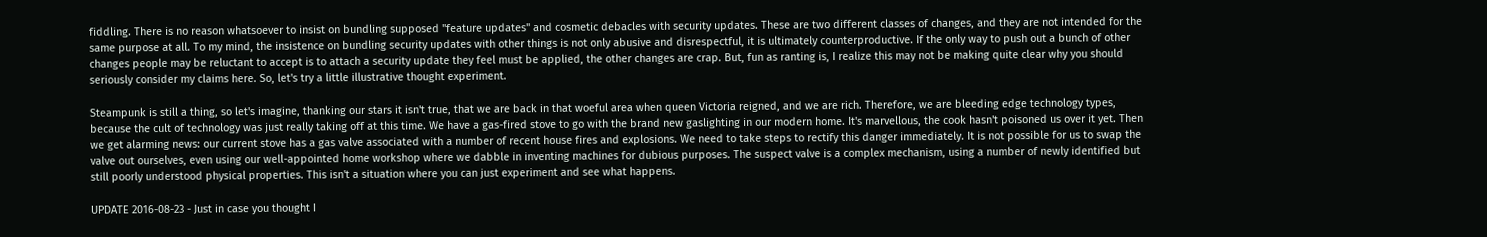fiddling. There is no reason whatsoever to insist on bundling supposed "feature updates" and cosmetic debacles with security updates. These are two different classes of changes, and they are not intended for the same purpose at all. To my mind, the insistence on bundling security updates with other things is not only abusive and disrespectful, it is ultimately counterproductive. If the only way to push out a bunch of other changes people may be reluctant to accept is to attach a security update they feel must be applied, the other changes are crap. But, fun as ranting is, I realize this may not be making quite clear why you should seriously consider my claims here. So, let's try a little illustrative thought experiment.

Steampunk is still a thing, so let's imagine, thanking our stars it isn't true, that we are back in that woeful area when queen Victoria reigned, and we are rich. Therefore, we are bleeding edge technology types, because the cult of technology was just really taking off at this time. We have a gas-fired stove to go with the brand new gaslighting in our modern home. It's marvellous, the cook hasn't poisoned us over it yet. Then we get alarming news: our current stove has a gas valve associated with a number of recent house fires and explosions. We need to take steps to rectify this danger immediately. It is not possible for us to swap the valve out ourselves, even using our well-appointed home workshop where we dabble in inventing machines for dubious purposes. The suspect valve is a complex mechanism, using a number of newly identified but still poorly understood physical properties. This isn't a situation where you can just experiment and see what happens.

UPDATE 2016-08-23 - Just in case you thought I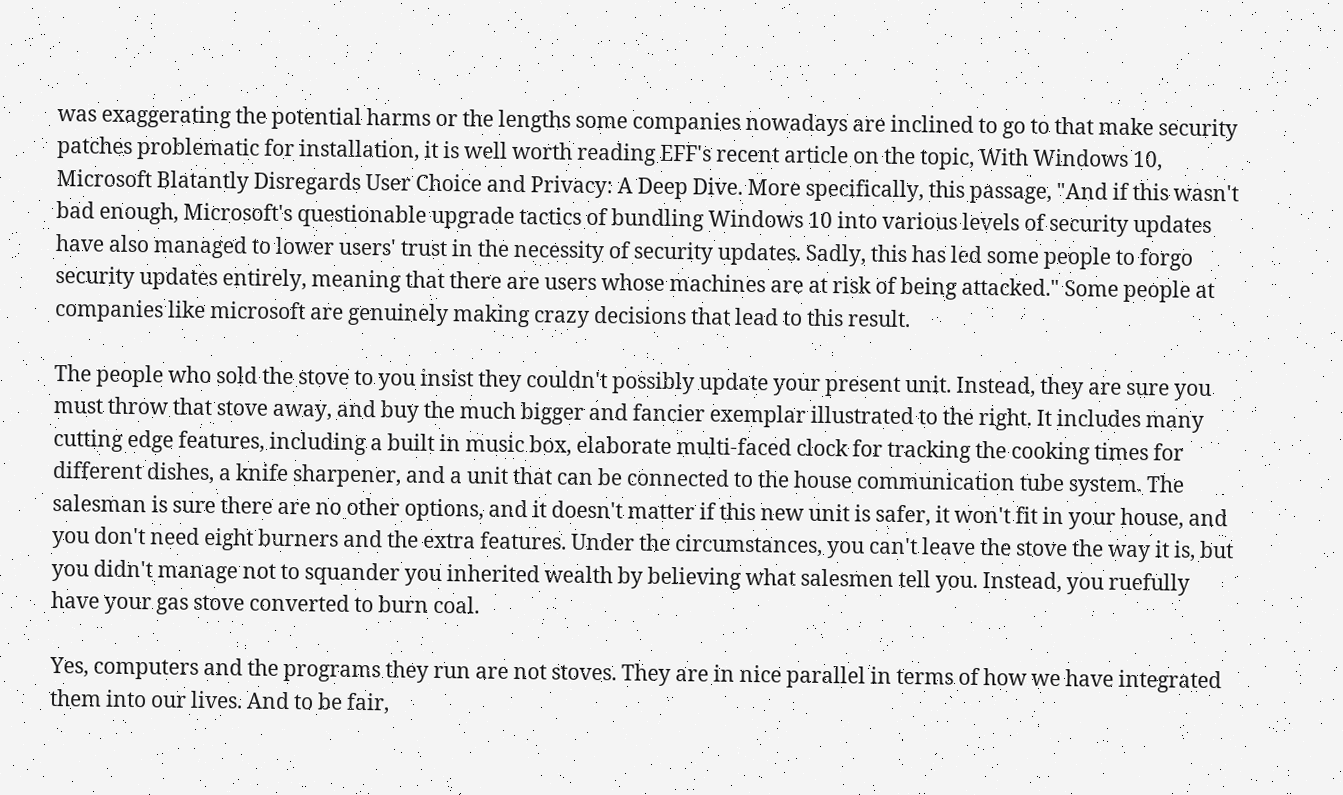was exaggerating the potential harms or the lengths some companies nowadays are inclined to go to that make security patches problematic for installation, it is well worth reading EFF's recent article on the topic, With Windows 10, Microsoft Blatantly Disregards User Choice and Privacy: A Deep Dive. More specifically, this passage, "And if this wasn't bad enough, Microsoft's questionable upgrade tactics of bundling Windows 10 into various levels of security updates have also managed to lower users' trust in the necessity of security updates. Sadly, this has led some people to forgo security updates entirely, meaning that there are users whose machines are at risk of being attacked." Some people at companies like microsoft are genuinely making crazy decisions that lead to this result.

The people who sold the stove to you insist they couldn't possibly update your present unit. Instead, they are sure you must throw that stove away, and buy the much bigger and fancier exemplar illustrated to the right. It includes many cutting edge features, including a built in music box, elaborate multi-faced clock for tracking the cooking times for different dishes, a knife sharpener, and a unit that can be connected to the house communication tube system. The salesman is sure there are no other options, and it doesn't matter if this new unit is safer, it won't fit in your house, and you don't need eight burners and the extra features. Under the circumstances, you can't leave the stove the way it is, but you didn't manage not to squander you inherited wealth by believing what salesmen tell you. Instead, you ruefully have your gas stove converted to burn coal.

Yes, computers and the programs they run are not stoves. They are in nice parallel in terms of how we have integrated them into our lives. And to be fair,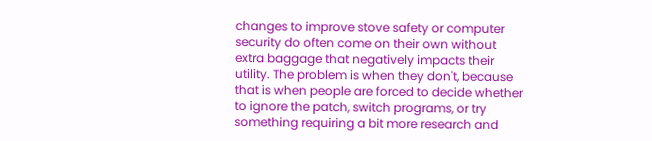changes to improve stove safety or computer security do often come on their own without extra baggage that negatively impacts their utility. The problem is when they don't, because that is when people are forced to decide whether to ignore the patch, switch programs, or try something requiring a bit more research and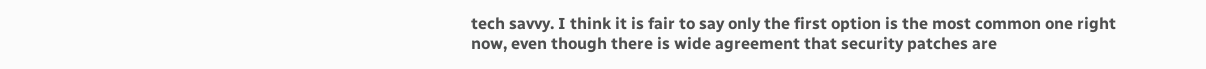tech savvy. I think it is fair to say only the first option is the most common one right now, even though there is wide agreement that security patches are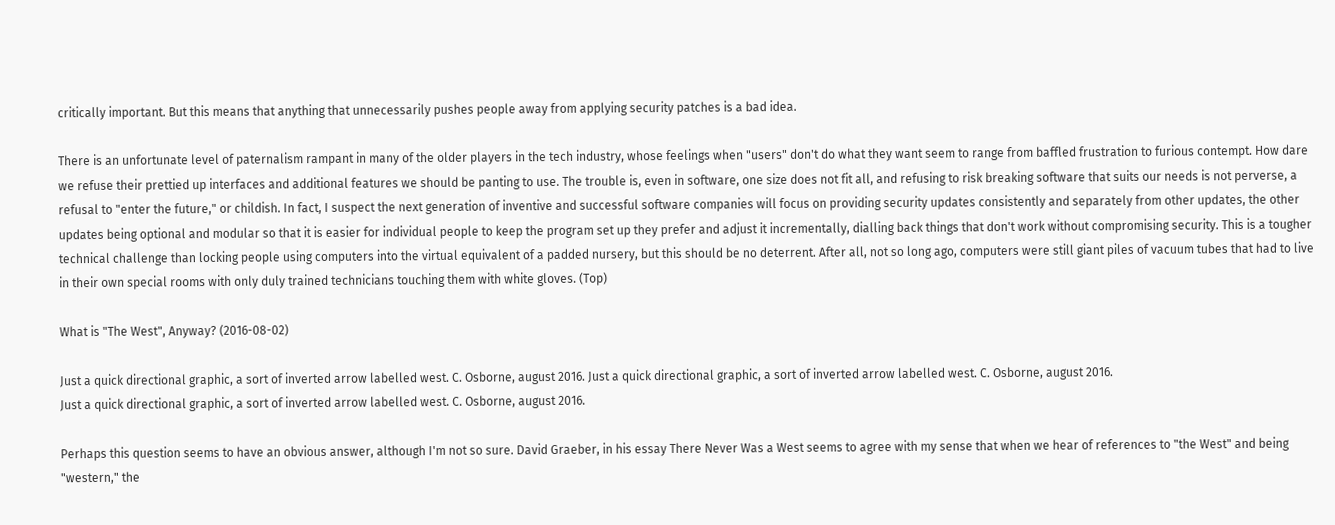critically important. But this means that anything that unnecessarily pushes people away from applying security patches is a bad idea.

There is an unfortunate level of paternalism rampant in many of the older players in the tech industry, whose feelings when "users" don't do what they want seem to range from baffled frustration to furious contempt. How dare we refuse their prettied up interfaces and additional features we should be panting to use. The trouble is, even in software, one size does not fit all, and refusing to risk breaking software that suits our needs is not perverse, a refusal to "enter the future," or childish. In fact, I suspect the next generation of inventive and successful software companies will focus on providing security updates consistently and separately from other updates, the other updates being optional and modular so that it is easier for individual people to keep the program set up they prefer and adjust it incrementally, dialling back things that don't work without compromising security. This is a tougher technical challenge than locking people using computers into the virtual equivalent of a padded nursery, but this should be no deterrent. After all, not so long ago, computers were still giant piles of vacuum tubes that had to live in their own special rooms with only duly trained technicians touching them with white gloves. (Top)

What is "The West", Anyway? (2016-08-02)

Just a quick directional graphic, a sort of inverted arrow labelled west. C. Osborne, august 2016. Just a quick directional graphic, a sort of inverted arrow labelled west. C. Osborne, august 2016.
Just a quick directional graphic, a sort of inverted arrow labelled west. C. Osborne, august 2016.

Perhaps this question seems to have an obvious answer, although I'm not so sure. David Graeber, in his essay There Never Was a West seems to agree with my sense that when we hear of references to "the West" and being "western," the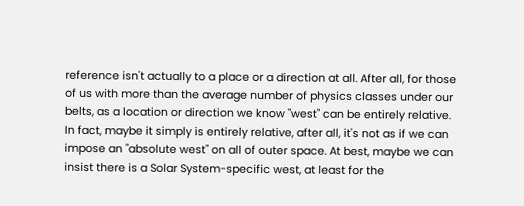reference isn't actually to a place or a direction at all. After all, for those of us with more than the average number of physics classes under our belts, as a location or direction we know "west" can be entirely relative. In fact, maybe it simply is entirely relative, after all, it's not as if we can impose an "absolute west" on all of outer space. At best, maybe we can insist there is a Solar System-specific west, at least for the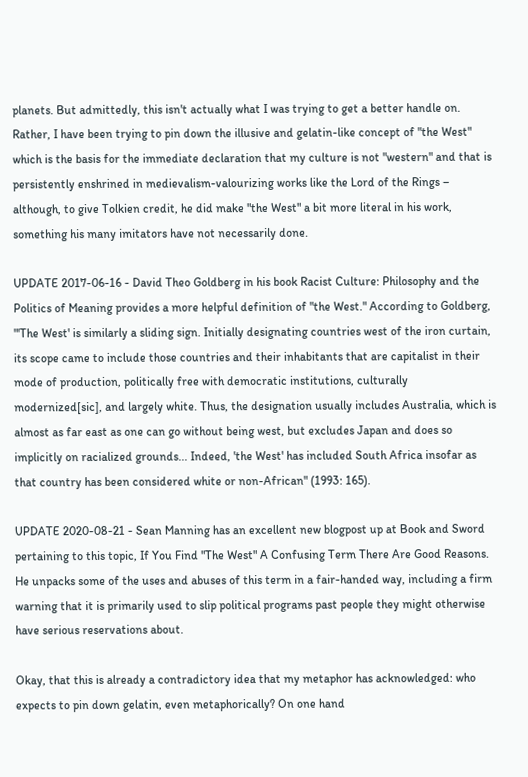planets. But admittedly, this isn't actually what I was trying to get a better handle on. Rather, I have been trying to pin down the illusive and gelatin-like concept of "the West" which is the basis for the immediate declaration that my culture is not "western" and that is persistently enshrined in medievalism-valourizing works like the Lord of the Rings – although, to give Tolkien credit, he did make "the West" a bit more literal in his work, something his many imitators have not necessarily done.

UPDATE 2017-06-16 - David Theo Goldberg in his book Racist Culture: Philosophy and the Politics of Meaning provides a more helpful definition of "the West." According to Goldberg, "'The West' is similarly a sliding sign. Initially designating countries west of the iron curtain, its scope came to include those countries and their inhabitants that are capitalist in their mode of production, politically free with democratic institutions, culturally modernized[sic], and largely white. Thus, the designation usually includes Australia, which is almost as far east as one can go without being west, but excludes Japan and does so implicitly on racialized grounds... Indeed, 'the West' has included South Africa insofar as that country has been considered white or non-African" (1993: 165).

UPDATE 2020-08-21 - Sean Manning has an excellent new blogpost up at Book and Sword pertaining to this topic, If You Find "The West" A Confusing Term There Are Good Reasons. He unpacks some of the uses and abuses of this term in a fair-handed way, including a firm warning that it is primarily used to slip political programs past people they might otherwise have serious reservations about.

Okay, that this is already a contradictory idea that my metaphor has acknowledged: who expects to pin down gelatin, even metaphorically? On one hand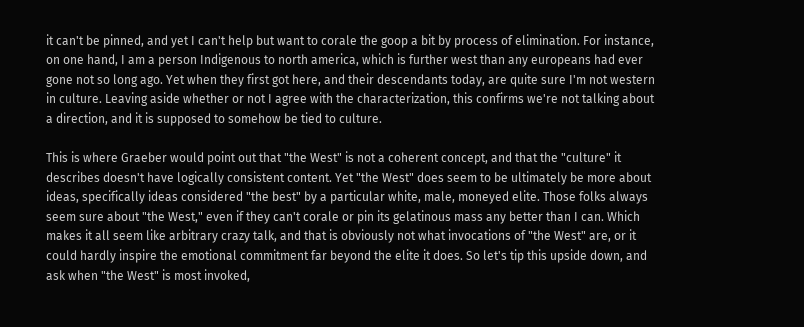it can't be pinned, and yet I can't help but want to corale the goop a bit by process of elimination. For instance, on one hand, I am a person Indigenous to north america, which is further west than any europeans had ever gone not so long ago. Yet when they first got here, and their descendants today, are quite sure I'm not western in culture. Leaving aside whether or not I agree with the characterization, this confirms we're not talking about a direction, and it is supposed to somehow be tied to culture.

This is where Graeber would point out that "the West" is not a coherent concept, and that the "culture" it describes doesn't have logically consistent content. Yet "the West" does seem to be ultimately be more about ideas, specifically ideas considered "the best" by a particular white, male, moneyed elite. Those folks always seem sure about "the West," even if they can't corale or pin its gelatinous mass any better than I can. Which makes it all seem like arbitrary crazy talk, and that is obviously not what invocations of "the West" are, or it could hardly inspire the emotional commitment far beyond the elite it does. So let's tip this upside down, and ask when "the West" is most invoked,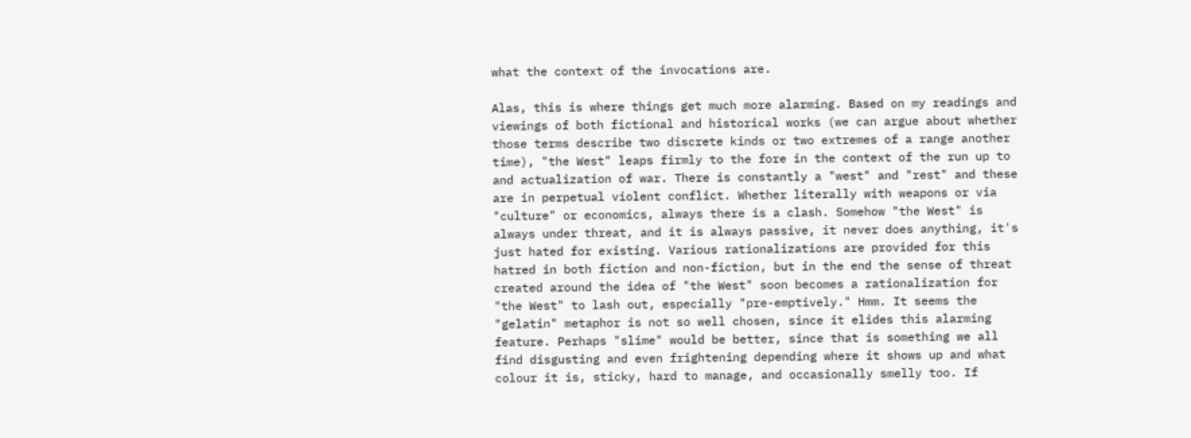what the context of the invocations are.

Alas, this is where things get much more alarming. Based on my readings and viewings of both fictional and historical works (we can argue about whether those terms describe two discrete kinds or two extremes of a range another time), "the West" leaps firmly to the fore in the context of the run up to and actualization of war. There is constantly a "west" and "rest" and these are in perpetual violent conflict. Whether literally with weapons or via "culture" or economics, always there is a clash. Somehow "the West" is always under threat, and it is always passive, it never does anything, it's just hated for existing. Various rationalizations are provided for this hatred in both fiction and non-fiction, but in the end the sense of threat created around the idea of "the West" soon becomes a rationalization for "the West" to lash out, especially "pre-emptively." Hmm. It seems the "gelatin" metaphor is not so well chosen, since it elides this alarming feature. Perhaps "slime" would be better, since that is something we all find disgusting and even frightening depending where it shows up and what colour it is, sticky, hard to manage, and occasionally smelly too. If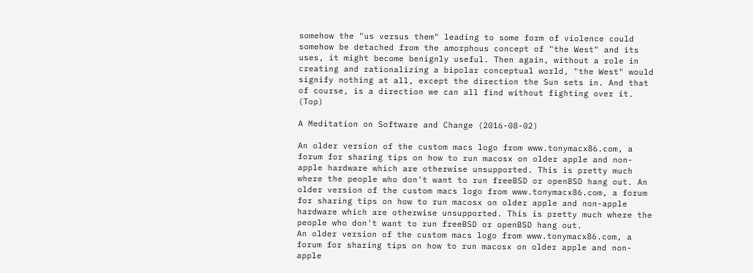somehow the "us versus them" leading to some form of violence could somehow be detached from the amorphous concept of "the West" and its uses, it might become benignly useful. Then again, without a role in creating and rationalizing a bipolar conceptual world, "the West" would signify nothing at all, except the direction the Sun sets in. And that of course, is a direction we can all find without fighting over it. (Top)

A Meditation on Software and Change (2016-08-02)

An older version of the custom macs logo from www.tonymacx86.com, a forum for sharing tips on how to run macosx on older apple and non-apple hardware which are otherwise unsupported. This is pretty much where the people who don't want to run freeBSD or openBSD hang out. An older version of the custom macs logo from www.tonymacx86.com, a forum for sharing tips on how to run macosx on older apple and non-apple hardware which are otherwise unsupported. This is pretty much where the people who don't want to run freeBSD or openBSD hang out.
An older version of the custom macs logo from www.tonymacx86.com, a forum for sharing tips on how to run macosx on older apple and non-apple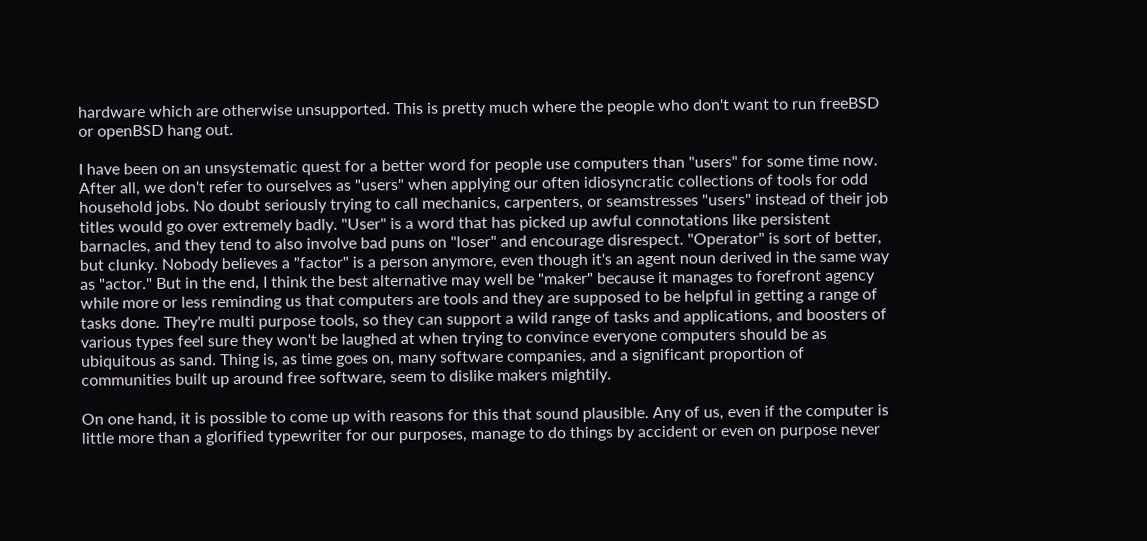hardware which are otherwise unsupported. This is pretty much where the people who don't want to run freeBSD or openBSD hang out.

I have been on an unsystematic quest for a better word for people use computers than "users" for some time now. After all, we don't refer to ourselves as "users" when applying our often idiosyncratic collections of tools for odd household jobs. No doubt seriously trying to call mechanics, carpenters, or seamstresses "users" instead of their job titles would go over extremely badly. "User" is a word that has picked up awful connotations like persistent barnacles, and they tend to also involve bad puns on "loser" and encourage disrespect. "Operator" is sort of better, but clunky. Nobody believes a "factor" is a person anymore, even though it's an agent noun derived in the same way as "actor." But in the end, I think the best alternative may well be "maker" because it manages to forefront agency while more or less reminding us that computers are tools and they are supposed to be helpful in getting a range of tasks done. They're multi purpose tools, so they can support a wild range of tasks and applications, and boosters of various types feel sure they won't be laughed at when trying to convince everyone computers should be as ubiquitous as sand. Thing is, as time goes on, many software companies, and a significant proportion of communities built up around free software, seem to dislike makers mightily.

On one hand, it is possible to come up with reasons for this that sound plausible. Any of us, even if the computer is little more than a glorified typewriter for our purposes, manage to do things by accident or even on purpose never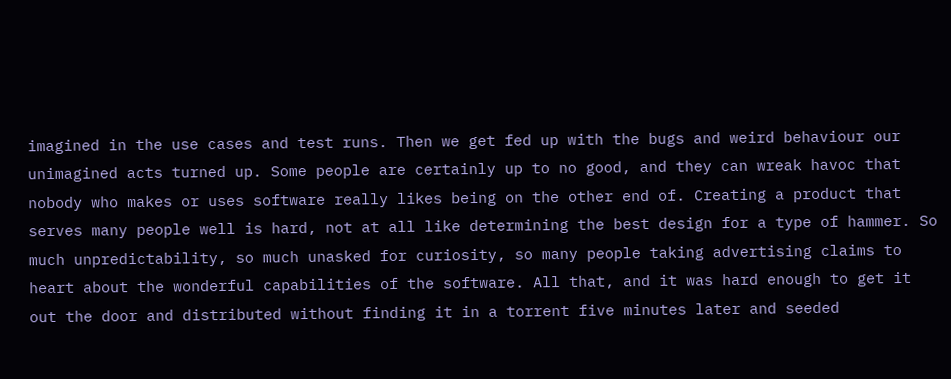imagined in the use cases and test runs. Then we get fed up with the bugs and weird behaviour our unimagined acts turned up. Some people are certainly up to no good, and they can wreak havoc that nobody who makes or uses software really likes being on the other end of. Creating a product that serves many people well is hard, not at all like determining the best design for a type of hammer. So much unpredictability, so much unasked for curiosity, so many people taking advertising claims to heart about the wonderful capabilities of the software. All that, and it was hard enough to get it out the door and distributed without finding it in a torrent five minutes later and seeded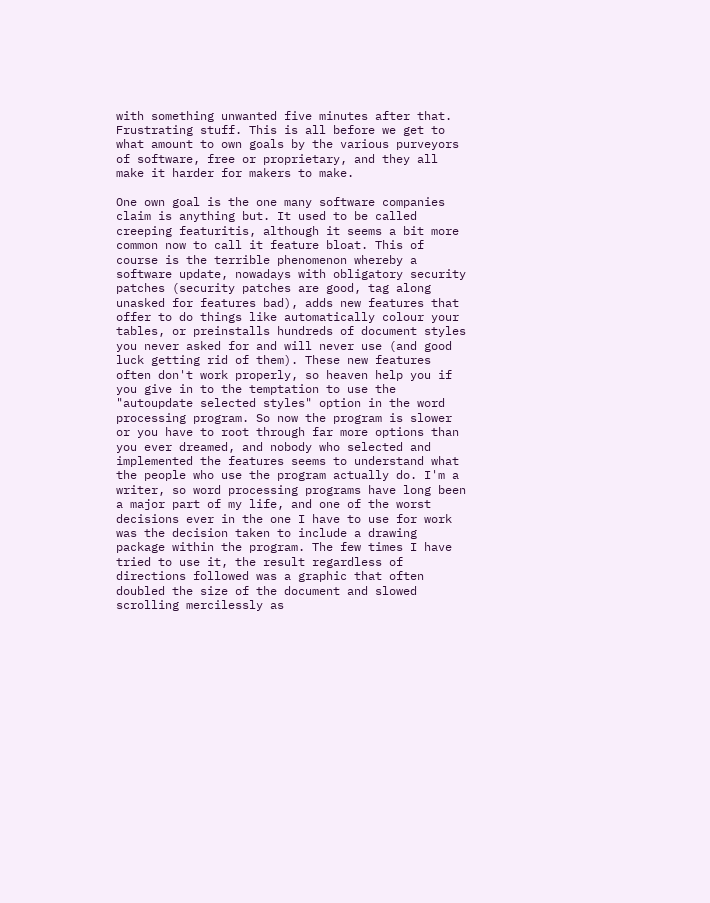with something unwanted five minutes after that. Frustrating stuff. This is all before we get to what amount to own goals by the various purveyors of software, free or proprietary, and they all make it harder for makers to make.

One own goal is the one many software companies claim is anything but. It used to be called creeping featuritis, although it seems a bit more common now to call it feature bloat. This of course is the terrible phenomenon whereby a software update, nowadays with obligatory security patches (security patches are good, tag along unasked for features bad), adds new features that offer to do things like automatically colour your tables, or preinstalls hundreds of document styles you never asked for and will never use (and good luck getting rid of them). These new features often don't work properly, so heaven help you if you give in to the temptation to use the "autoupdate selected styles" option in the word processing program. So now the program is slower or you have to root through far more options than you ever dreamed, and nobody who selected and implemented the features seems to understand what the people who use the program actually do. I'm a writer, so word processing programs have long been a major part of my life, and one of the worst decisions ever in the one I have to use for work was the decision taken to include a drawing package within the program. The few times I have tried to use it, the result regardless of directions followed was a graphic that often doubled the size of the document and slowed scrolling mercilessly as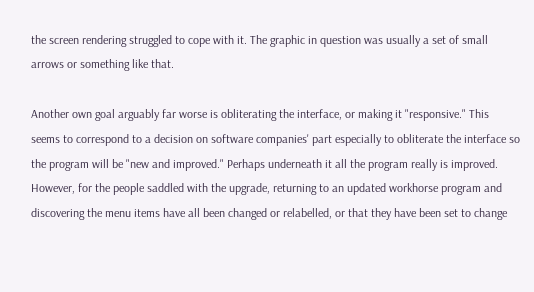the screen rendering struggled to cope with it. The graphic in question was usually a set of small arrows or something like that.

Another own goal arguably far worse is obliterating the interface, or making it "responsive." This seems to correspond to a decision on software companies' part especially to obliterate the interface so the program will be "new and improved." Perhaps underneath it all the program really is improved. However, for the people saddled with the upgrade, returning to an updated workhorse program and discovering the menu items have all been changed or relabelled, or that they have been set to change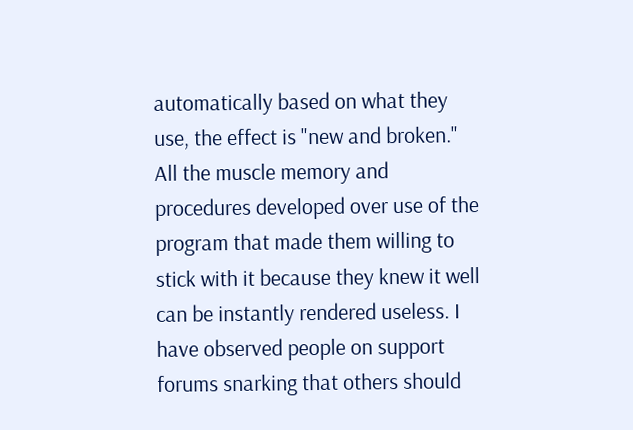automatically based on what they use, the effect is "new and broken." All the muscle memory and procedures developed over use of the program that made them willing to stick with it because they knew it well can be instantly rendered useless. I have observed people on support forums snarking that others should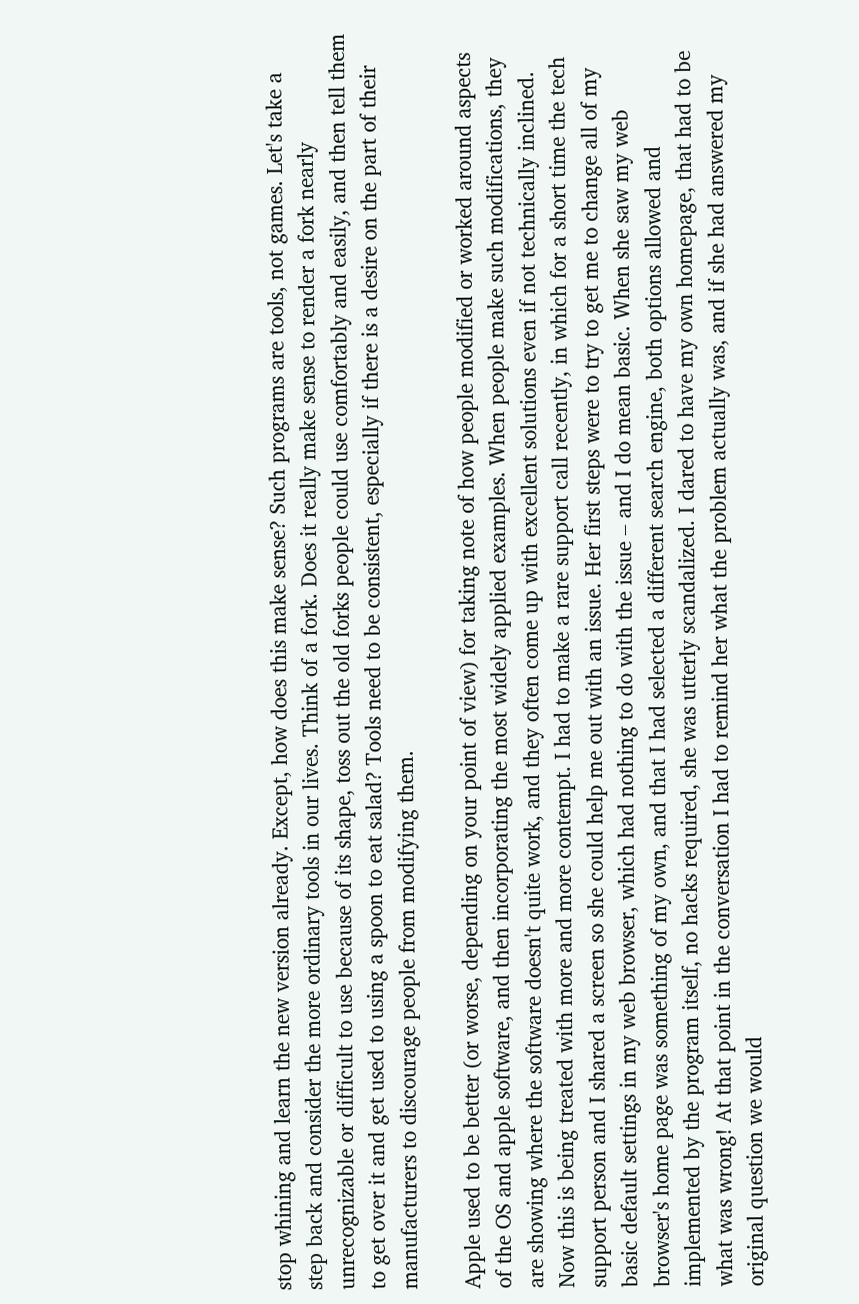stop whining and learn the new version already. Except, how does this make sense? Such programs are tools, not games. Let's take a step back and consider the more ordinary tools in our lives. Think of a fork. Does it really make sense to render a fork nearly unrecognizable or difficult to use because of its shape, toss out the old forks people could use comfortably and easily, and then tell them to get over it and get used to using a spoon to eat salad? Tools need to be consistent, especially if there is a desire on the part of their manufacturers to discourage people from modifying them.

Apple used to be better (or worse, depending on your point of view) for taking note of how people modified or worked around aspects of the OS and apple software, and then incorporating the most widely applied examples. When people make such modifications, they are showing where the software doesn't quite work, and they often come up with excellent solutions even if not technically inclined. Now this is being treated with more and more contempt. I had to make a rare support call recently, in which for a short time the tech support person and I shared a screen so she could help me out with an issue. Her first steps were to try to get me to change all of my basic default settings in my web browser, which had nothing to do with the issue – and I do mean basic. When she saw my web browser's home page was something of my own, and that I had selected a different search engine, both options allowed and implemented by the program itself, no hacks required, she was utterly scandalized. I dared to have my own homepage, that had to be what was wrong! At that point in the conversation I had to remind her what the problem actually was, and if she had answered my original question we would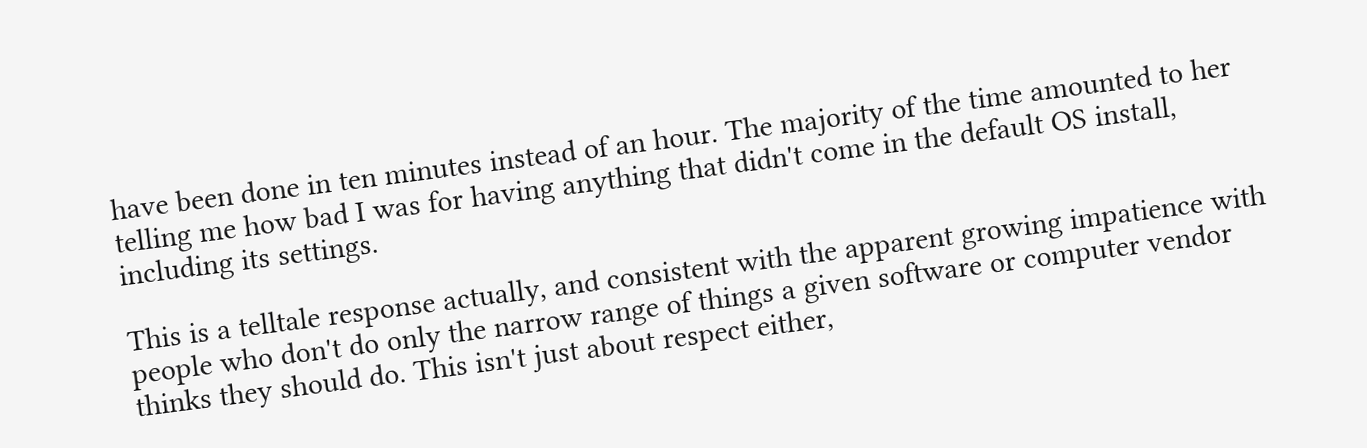have been done in ten minutes instead of an hour. The majority of the time amounted to her telling me how bad I was for having anything that didn't come in the default OS install, including its settings.

This is a telltale response actually, and consistent with the apparent growing impatience with people who don't do only the narrow range of things a given software or computer vendor thinks they should do. This isn't just about respect either,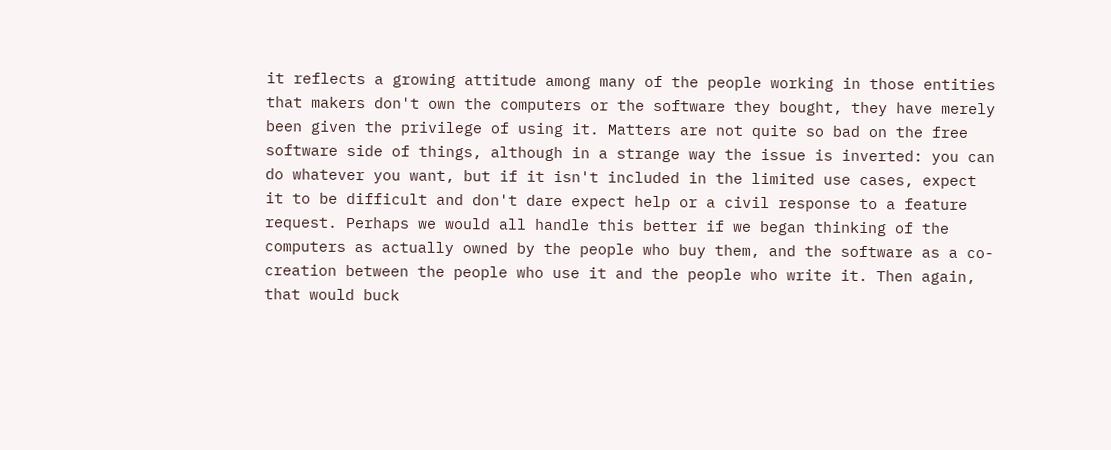it reflects a growing attitude among many of the people working in those entities that makers don't own the computers or the software they bought, they have merely been given the privilege of using it. Matters are not quite so bad on the free software side of things, although in a strange way the issue is inverted: you can do whatever you want, but if it isn't included in the limited use cases, expect it to be difficult and don't dare expect help or a civil response to a feature request. Perhaps we would all handle this better if we began thinking of the computers as actually owned by the people who buy them, and the software as a co-creation between the people who use it and the people who write it. Then again, that would buck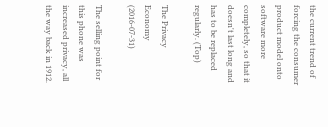the current trend of forcing the consumer product model onto software more completely, so that it doesn't last long and has to be replaced regularly. (Top)

The Privacy Economy (2016-07-31)

The selling point for this phone was increased privacy, all the way back in 1912.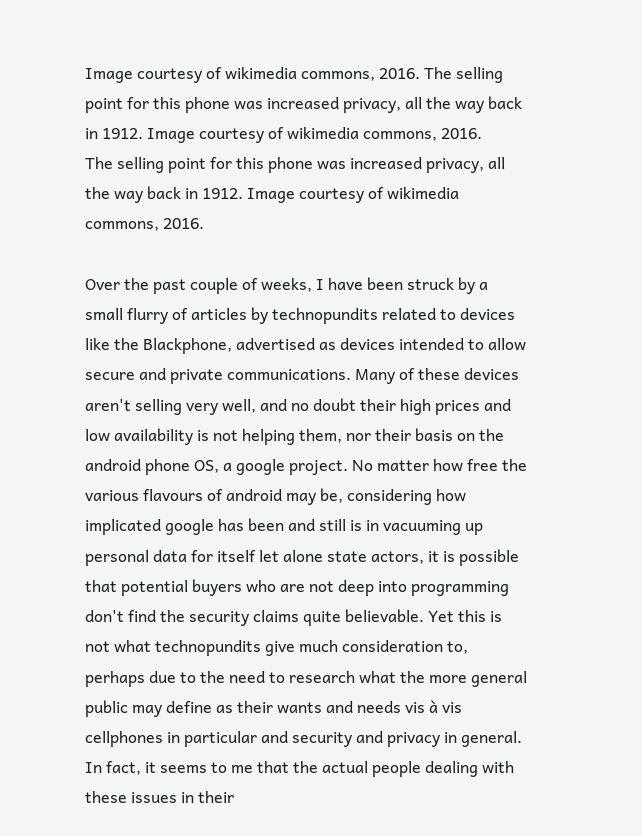Image courtesy of wikimedia commons, 2016. The selling point for this phone was increased privacy, all the way back in 1912. Image courtesy of wikimedia commons, 2016.
The selling point for this phone was increased privacy, all the way back in 1912. Image courtesy of wikimedia commons, 2016.

Over the past couple of weeks, I have been struck by a small flurry of articles by technopundits related to devices like the Blackphone, advertised as devices intended to allow secure and private communications. Many of these devices aren't selling very well, and no doubt their high prices and low availability is not helping them, nor their basis on the android phone OS, a google project. No matter how free the various flavours of android may be, considering how implicated google has been and still is in vacuuming up personal data for itself let alone state actors, it is possible that potential buyers who are not deep into programming don't find the security claims quite believable. Yet this is not what technopundits give much consideration to, perhaps due to the need to research what the more general public may define as their wants and needs vis à vis cellphones in particular and security and privacy in general. In fact, it seems to me that the actual people dealing with these issues in their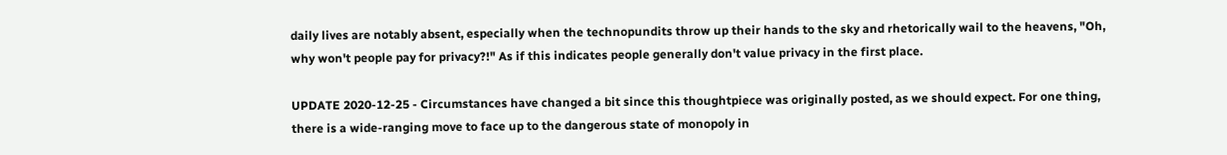daily lives are notably absent, especially when the technopundits throw up their hands to the sky and rhetorically wail to the heavens, "Oh, why won't people pay for privacy?!" As if this indicates people generally don't value privacy in the first place.

UPDATE 2020-12-25 - Circumstances have changed a bit since this thoughtpiece was originally posted, as we should expect. For one thing, there is a wide-ranging move to face up to the dangerous state of monopoly in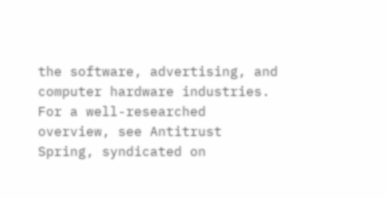the software, advertising, and computer hardware industries. For a well-researched overview, see Antitrust Spring, syndicated on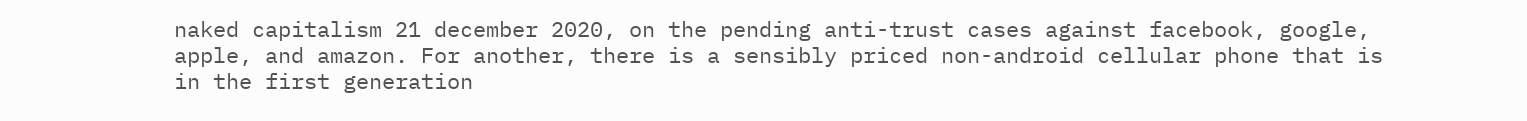naked capitalism 21 december 2020, on the pending anti-trust cases against facebook, google, apple, and amazon. For another, there is a sensibly priced non-android cellular phone that is in the first generation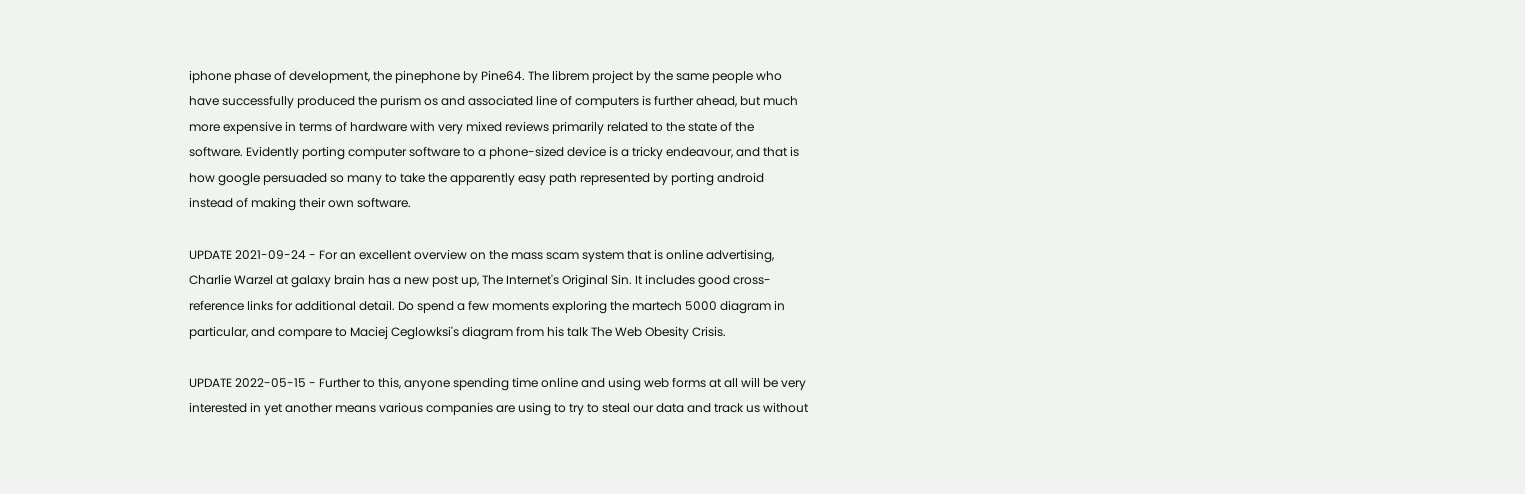iphone phase of development, the pinephone by Pine64. The librem project by the same people who have successfully produced the purism os and associated line of computers is further ahead, but much more expensive in terms of hardware with very mixed reviews primarily related to the state of the software. Evidently porting computer software to a phone-sized device is a tricky endeavour, and that is how google persuaded so many to take the apparently easy path represented by porting android instead of making their own software.

UPDATE 2021-09-24 - For an excellent overview on the mass scam system that is online advertising, Charlie Warzel at galaxy brain has a new post up, The Internet's Original Sin. It includes good cross-reference links for additional detail. Do spend a few moments exploring the martech 5000 diagram in particular, and compare to Maciej Ceglowksi's diagram from his talk The Web Obesity Crisis.

UPDATE 2022-05-15 - Further to this, anyone spending time online and using web forms at all will be very interested in yet another means various companies are using to try to steal our data and track us without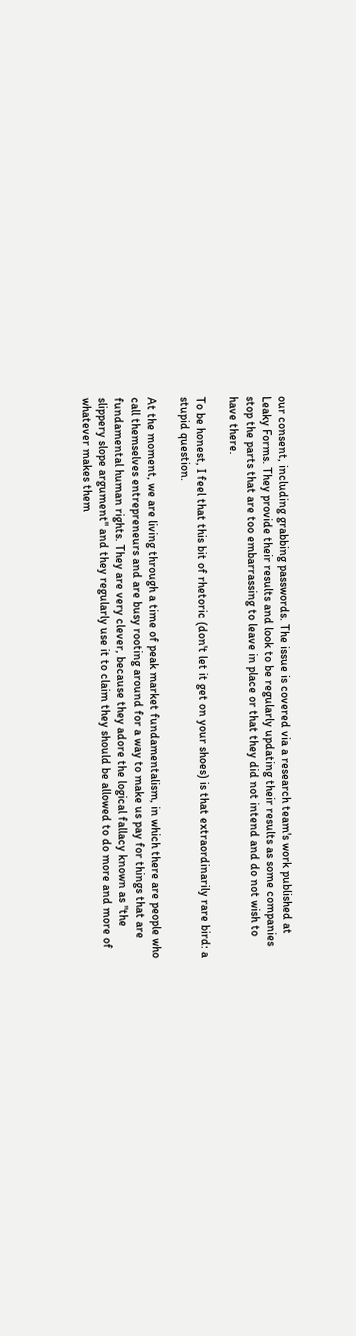our consent, including grabbing passwords. The issue is covered via a research team's work published at Leaky Forms. They provide their results and look to be regularly updating their results as some companies stop the parts that are too embarrassing to leave in place or that they did not intend and do not wish to have there.

To be honest, I feel that this bit of rhetoric (don't let it get on your shoes) is that extraordinarily rare bird: a stupid question.

At the moment, we are living through a time of peak market fundamentalism, in which there are people who call themselves entrepreneurs and are busy rooting around for a way to make us pay for things that are fundamental human rights. They are very clever, because they adore the logical fallacy known as "the slippery slope argument" and they regularly use it to claim they should be allowed to do more and more of whatever makes them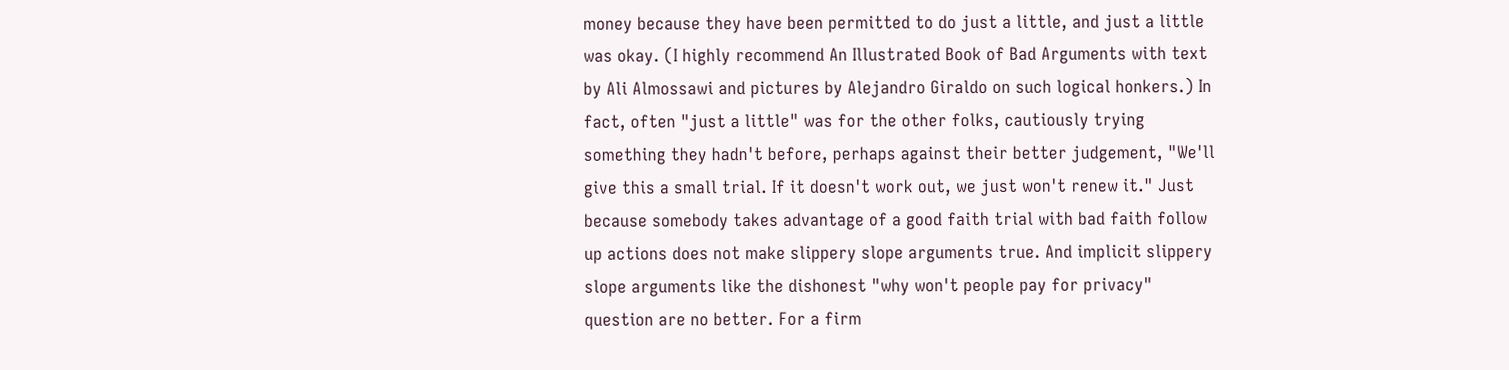money because they have been permitted to do just a little, and just a little was okay. (I highly recommend An Illustrated Book of Bad Arguments with text by Ali Almossawi and pictures by Alejandro Giraldo on such logical honkers.) In fact, often "just a little" was for the other folks, cautiously trying something they hadn't before, perhaps against their better judgement, "We'll give this a small trial. If it doesn't work out, we just won't renew it." Just because somebody takes advantage of a good faith trial with bad faith follow up actions does not make slippery slope arguments true. And implicit slippery slope arguments like the dishonest "why won't people pay for privacy" question are no better. For a firm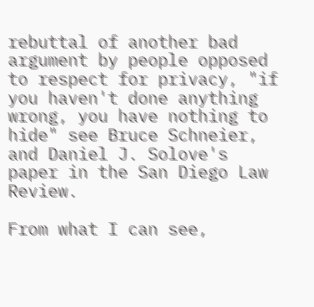rebuttal of another bad argument by people opposed to respect for privacy, "if you haven't done anything wrong, you have nothing to hide" see Bruce Schneier, and Daniel J. Solove's paper in the San Diego Law Review.

From what I can see,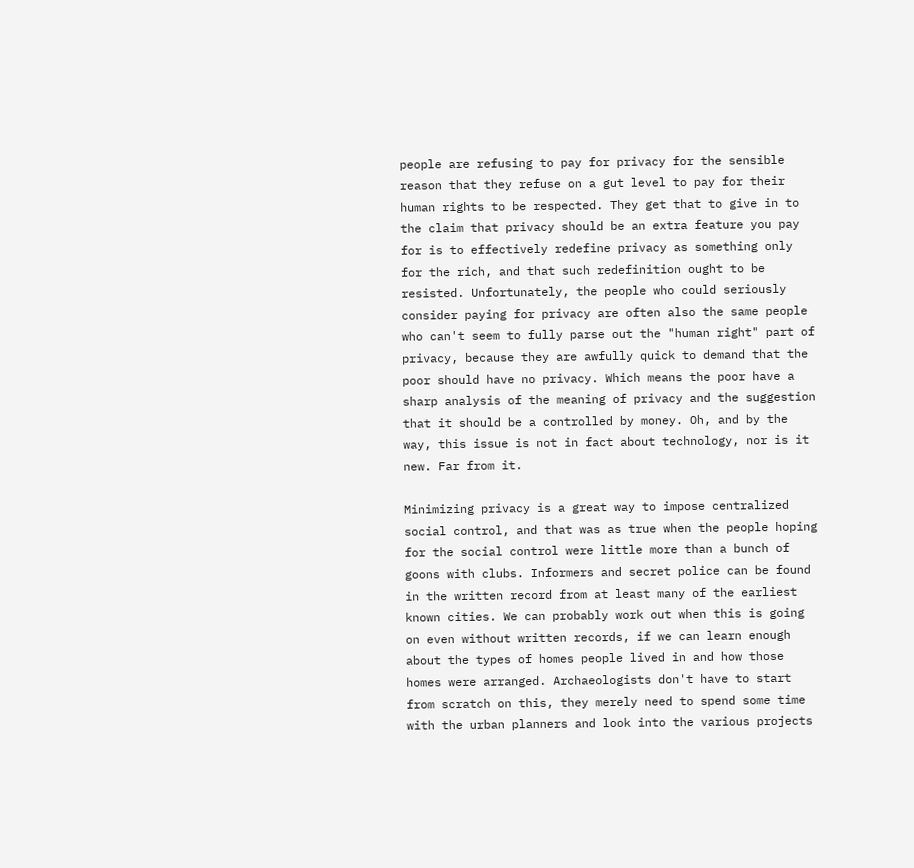people are refusing to pay for privacy for the sensible reason that they refuse on a gut level to pay for their human rights to be respected. They get that to give in to the claim that privacy should be an extra feature you pay for is to effectively redefine privacy as something only for the rich, and that such redefinition ought to be resisted. Unfortunately, the people who could seriously consider paying for privacy are often also the same people who can't seem to fully parse out the "human right" part of privacy, because they are awfully quick to demand that the poor should have no privacy. Which means the poor have a sharp analysis of the meaning of privacy and the suggestion that it should be a controlled by money. Oh, and by the way, this issue is not in fact about technology, nor is it new. Far from it.

Minimizing privacy is a great way to impose centralized social control, and that was as true when the people hoping for the social control were little more than a bunch of goons with clubs. Informers and secret police can be found in the written record from at least many of the earliest known cities. We can probably work out when this is going on even without written records, if we can learn enough about the types of homes people lived in and how those homes were arranged. Archaeologists don't have to start from scratch on this, they merely need to spend some time with the urban planners and look into the various projects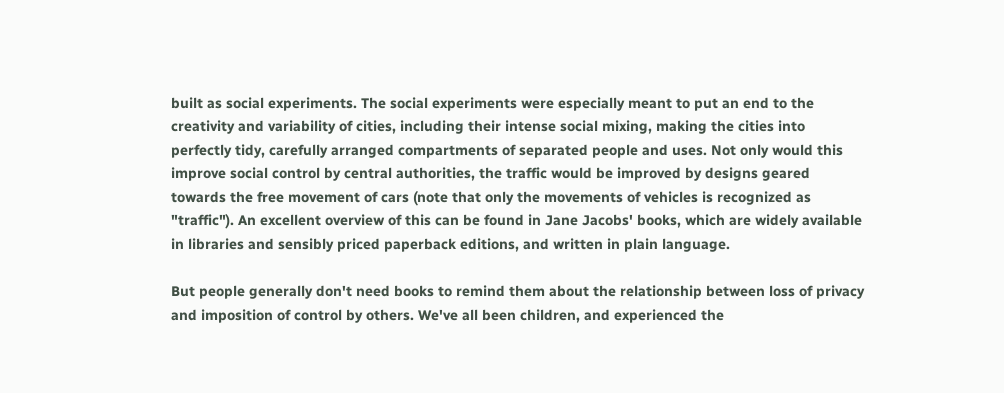built as social experiments. The social experiments were especially meant to put an end to the creativity and variability of cities, including their intense social mixing, making the cities into perfectly tidy, carefully arranged compartments of separated people and uses. Not only would this improve social control by central authorities, the traffic would be improved by designs geared towards the free movement of cars (note that only the movements of vehicles is recognized as "traffic"). An excellent overview of this can be found in Jane Jacobs' books, which are widely available in libraries and sensibly priced paperback editions, and written in plain language.

But people generally don't need books to remind them about the relationship between loss of privacy and imposition of control by others. We've all been children, and experienced the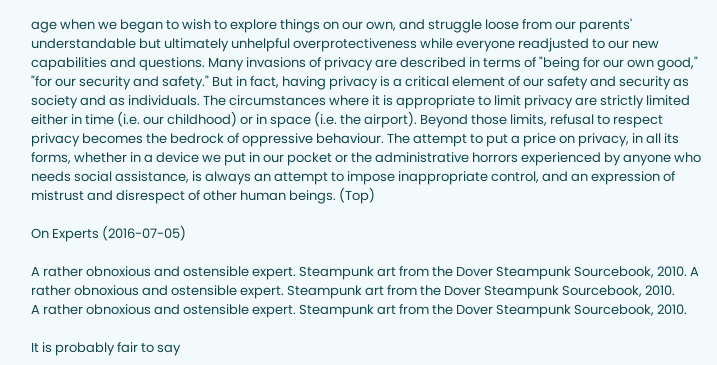age when we began to wish to explore things on our own, and struggle loose from our parents' understandable but ultimately unhelpful overprotectiveness while everyone readjusted to our new capabilities and questions. Many invasions of privacy are described in terms of "being for our own good," "for our security and safety." But in fact, having privacy is a critical element of our safety and security as society and as individuals. The circumstances where it is appropriate to limit privacy are strictly limited either in time (i.e. our childhood) or in space (i.e. the airport). Beyond those limits, refusal to respect privacy becomes the bedrock of oppressive behaviour. The attempt to put a price on privacy, in all its forms, whether in a device we put in our pocket or the administrative horrors experienced by anyone who needs social assistance, is always an attempt to impose inappropriate control, and an expression of mistrust and disrespect of other human beings. (Top)

On Experts (2016-07-05)

A rather obnoxious and ostensible expert. Steampunk art from the Dover Steampunk Sourcebook, 2010. A rather obnoxious and ostensible expert. Steampunk art from the Dover Steampunk Sourcebook, 2010.
A rather obnoxious and ostensible expert. Steampunk art from the Dover Steampunk Sourcebook, 2010.

It is probably fair to say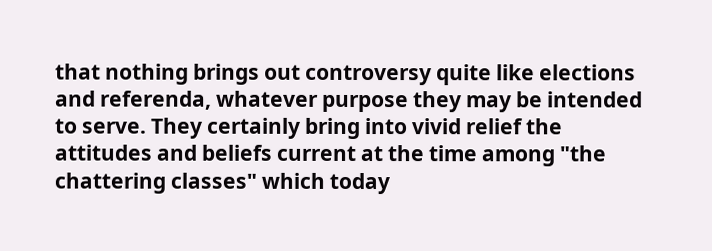that nothing brings out controversy quite like elections and referenda, whatever purpose they may be intended to serve. They certainly bring into vivid relief the attitudes and beliefs current at the time among "the chattering classes" which today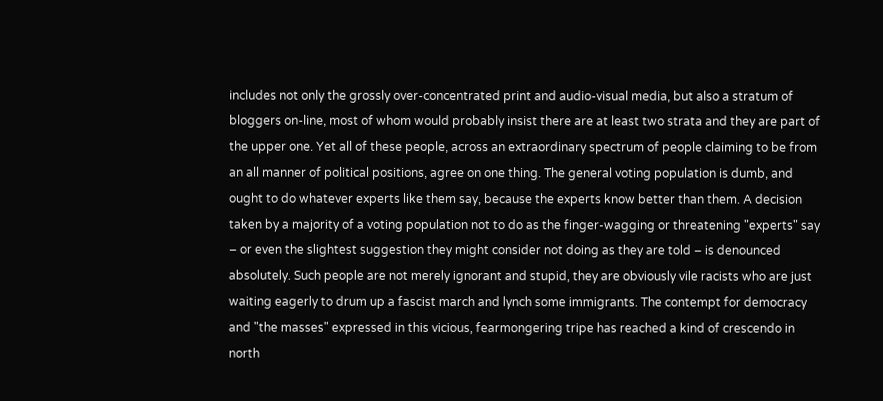includes not only the grossly over-concentrated print and audio-visual media, but also a stratum of bloggers on-line, most of whom would probably insist there are at least two strata and they are part of the upper one. Yet all of these people, across an extraordinary spectrum of people claiming to be from an all manner of political positions, agree on one thing. The general voting population is dumb, and ought to do whatever experts like them say, because the experts know better than them. A decision taken by a majority of a voting population not to do as the finger-wagging or threatening "experts" say – or even the slightest suggestion they might consider not doing as they are told – is denounced absolutely. Such people are not merely ignorant and stupid, they are obviously vile racists who are just waiting eagerly to drum up a fascist march and lynch some immigrants. The contempt for democracy and "the masses" expressed in this vicious, fearmongering tripe has reached a kind of crescendo in north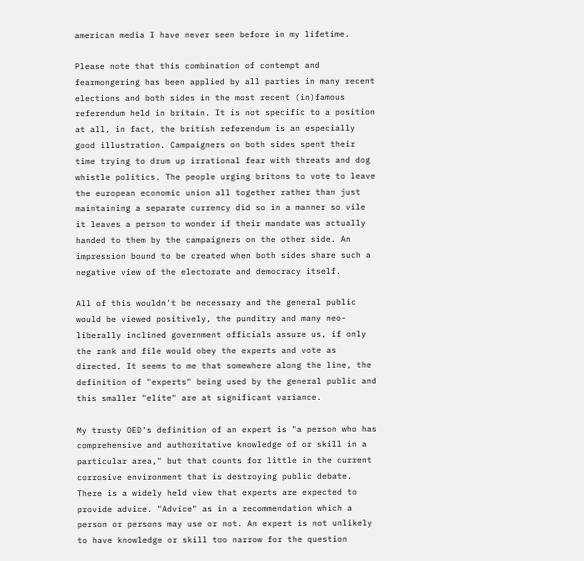american media I have never seen before in my lifetime.

Please note that this combination of contempt and fearmongering has been applied by all parties in many recent elections and both sides in the most recent (in)famous referendum held in britain. It is not specific to a position at all, in fact, the british referendum is an especially good illustration. Campaigners on both sides spent their time trying to drum up irrational fear with threats and dog whistle politics. The people urging britons to vote to leave the european economic union all together rather than just maintaining a separate currency did so in a manner so vile it leaves a person to wonder if their mandate was actually handed to them by the campaigners on the other side. An impression bound to be created when both sides share such a negative view of the electorate and democracy itself.

All of this wouldn't be necessary and the general public would be viewed positively, the punditry and many neo-liberally inclined government officials assure us, if only the rank and file would obey the experts and vote as directed. It seems to me that somewhere along the line, the definition of "experts" being used by the general public and this smaller "elite" are at significant variance.

My trusty OED's definition of an expert is "a person who has comprehensive and authoritative knowledge of or skill in a particular area," but that counts for little in the current corrosive environment that is destroying public debate. There is a widely held view that experts are expected to provide advice. "Advice" as in a recommendation which a person or persons may use or not. An expert is not unlikely to have knowledge or skill too narrow for the question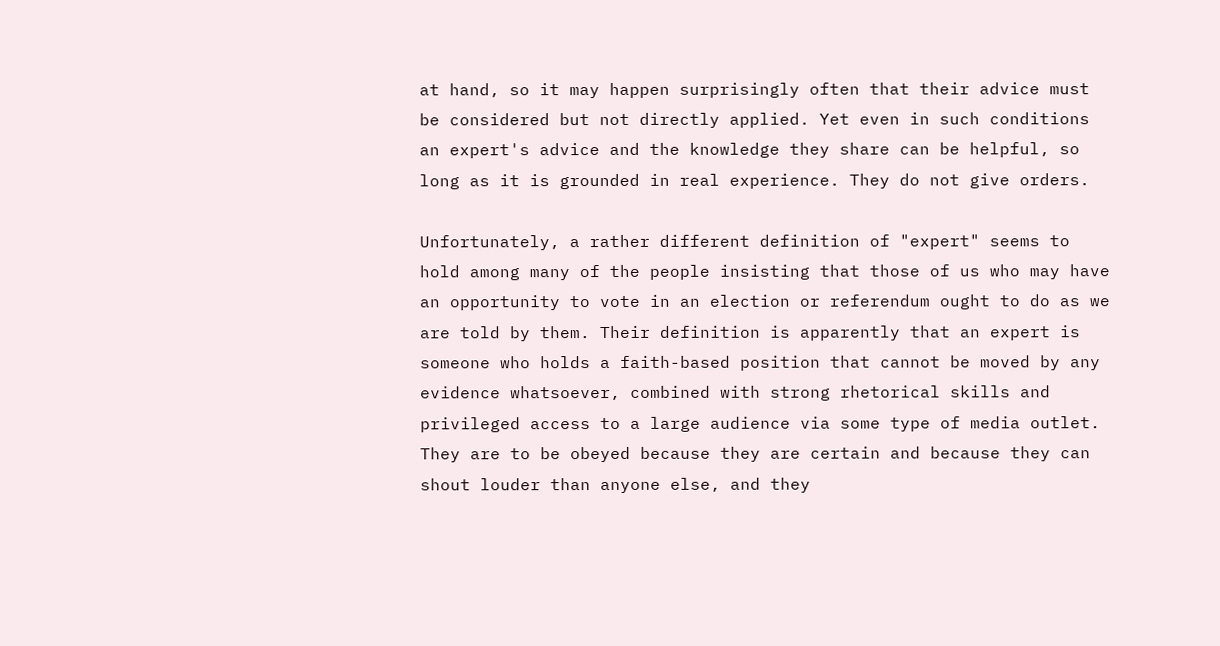at hand, so it may happen surprisingly often that their advice must be considered but not directly applied. Yet even in such conditions an expert's advice and the knowledge they share can be helpful, so long as it is grounded in real experience. They do not give orders.

Unfortunately, a rather different definition of "expert" seems to hold among many of the people insisting that those of us who may have an opportunity to vote in an election or referendum ought to do as we are told by them. Their definition is apparently that an expert is someone who holds a faith-based position that cannot be moved by any evidence whatsoever, combined with strong rhetorical skills and privileged access to a large audience via some type of media outlet. They are to be obeyed because they are certain and because they can shout louder than anyone else, and they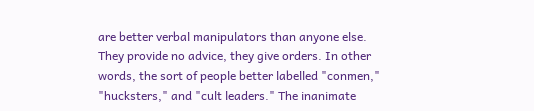are better verbal manipulators than anyone else. They provide no advice, they give orders. In other words, the sort of people better labelled "conmen," "hucksters," and "cult leaders." The inanimate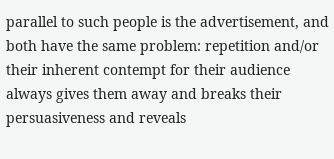parallel to such people is the advertisement, and both have the same problem: repetition and/or their inherent contempt for their audience always gives them away and breaks their persuasiveness and reveals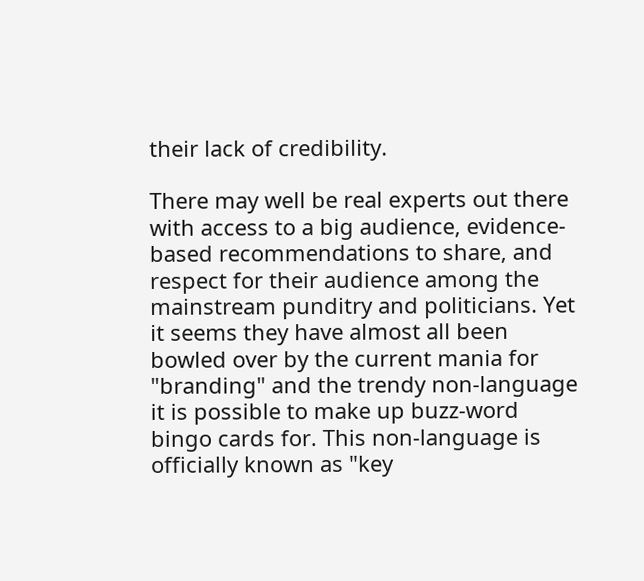their lack of credibility.

There may well be real experts out there with access to a big audience, evidence-based recommendations to share, and respect for their audience among the mainstream punditry and politicians. Yet it seems they have almost all been bowled over by the current mania for "branding" and the trendy non-language it is possible to make up buzz-word bingo cards for. This non-language is officially known as "key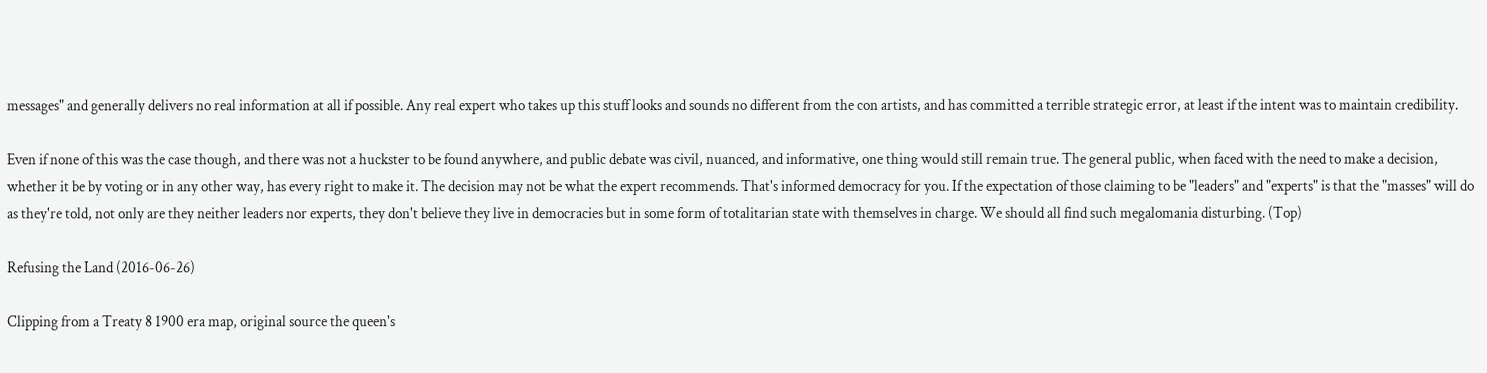messages" and generally delivers no real information at all if possible. Any real expert who takes up this stuff looks and sounds no different from the con artists, and has committed a terrible strategic error, at least if the intent was to maintain credibility.

Even if none of this was the case though, and there was not a huckster to be found anywhere, and public debate was civil, nuanced, and informative, one thing would still remain true. The general public, when faced with the need to make a decision, whether it be by voting or in any other way, has every right to make it. The decision may not be what the expert recommends. That's informed democracy for you. If the expectation of those claiming to be "leaders" and "experts" is that the "masses" will do as they're told, not only are they neither leaders nor experts, they don't believe they live in democracies but in some form of totalitarian state with themselves in charge. We should all find such megalomania disturbing. (Top)

Refusing the Land (2016-06-26)

Clipping from a Treaty 8 1900 era map, original source the queen's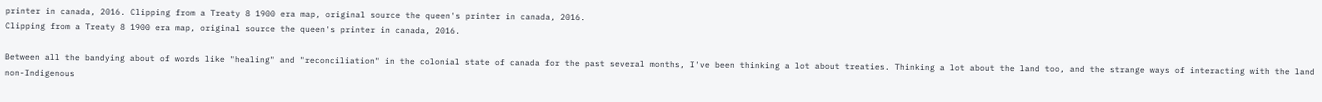printer in canada, 2016. Clipping from a Treaty 8 1900 era map, original source the queen's printer in canada, 2016.
Clipping from a Treaty 8 1900 era map, original source the queen's printer in canada, 2016.

Between all the bandying about of words like "healing" and "reconciliation" in the colonial state of canada for the past several months, I've been thinking a lot about treaties. Thinking a lot about the land too, and the strange ways of interacting with the land non-Indigenous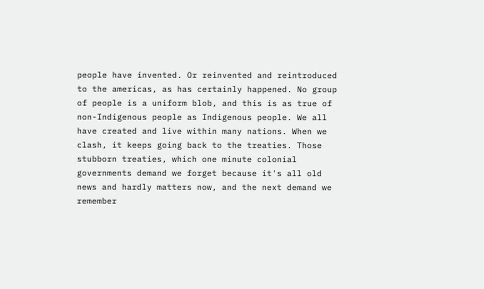people have invented. Or reinvented and reintroduced to the americas, as has certainly happened. No group of people is a uniform blob, and this is as true of non-Indigenous people as Indigenous people. We all have created and live within many nations. When we clash, it keeps going back to the treaties. Those stubborn treaties, which one minute colonial governments demand we forget because it's all old news and hardly matters now, and the next demand we remember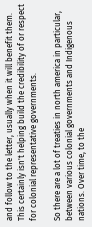and follow to the letter, usually when it will benefit them. This certainly isn't helping build the credibility of or respect for colonial representative governments.

So there are a lot of treaties in north america in particular, between various colonial governments and Indigenous nations. Over time, to the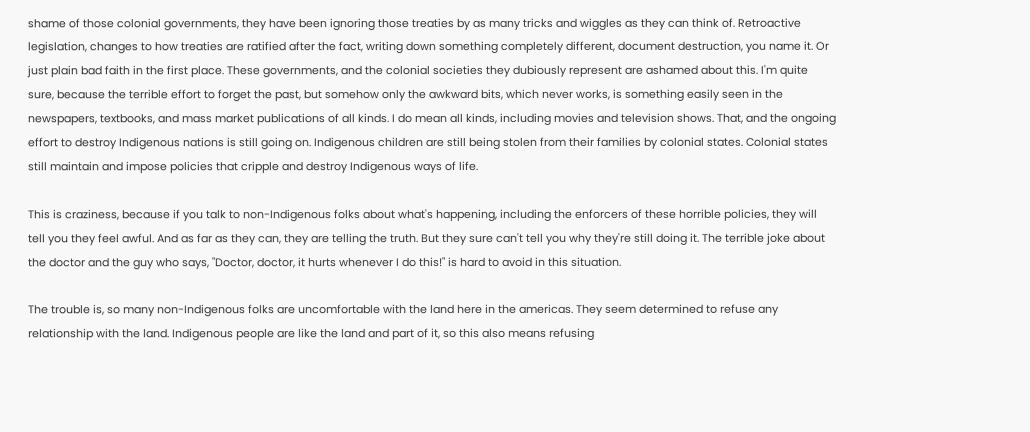shame of those colonial governments, they have been ignoring those treaties by as many tricks and wiggles as they can think of. Retroactive legislation, changes to how treaties are ratified after the fact, writing down something completely different, document destruction, you name it. Or just plain bad faith in the first place. These governments, and the colonial societies they dubiously represent are ashamed about this. I'm quite sure, because the terrible effort to forget the past, but somehow only the awkward bits, which never works, is something easily seen in the newspapers, textbooks, and mass market publications of all kinds. I do mean all kinds, including movies and television shows. That, and the ongoing effort to destroy Indigenous nations is still going on. Indigenous children are still being stolen from their families by colonial states. Colonial states still maintain and impose policies that cripple and destroy Indigenous ways of life.

This is craziness, because if you talk to non-Indigenous folks about what's happening, including the enforcers of these horrible policies, they will tell you they feel awful. And as far as they can, they are telling the truth. But they sure can't tell you why they're still doing it. The terrible joke about the doctor and the guy who says, "Doctor, doctor, it hurts whenever I do this!" is hard to avoid in this situation.

The trouble is, so many non-Indigenous folks are uncomfortable with the land here in the americas. They seem determined to refuse any relationship with the land. Indigenous people are like the land and part of it, so this also means refusing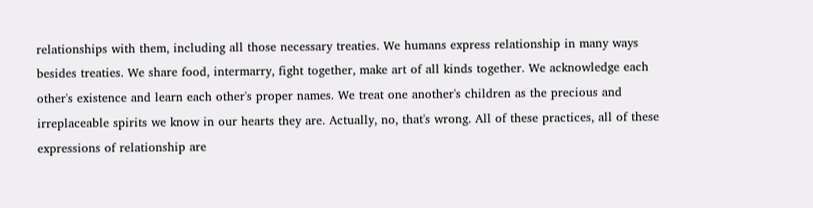relationships with them, including all those necessary treaties. We humans express relationship in many ways besides treaties. We share food, intermarry, fight together, make art of all kinds together. We acknowledge each other's existence and learn each other's proper names. We treat one another's children as the precious and irreplaceable spirits we know in our hearts they are. Actually, no, that's wrong. All of these practices, all of these expressions of relationship are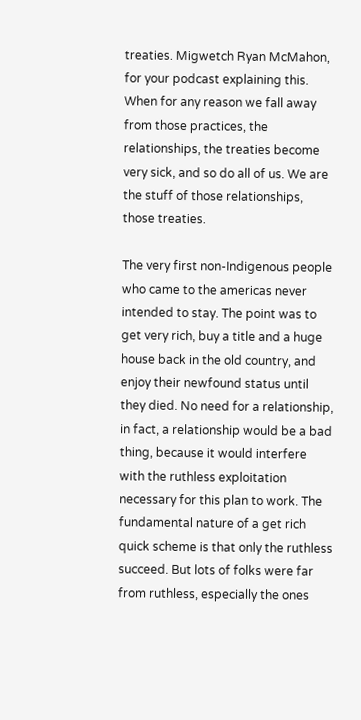treaties. Migwetch Ryan McMahon, for your podcast explaining this. When for any reason we fall away from those practices, the relationships, the treaties become very sick, and so do all of us. We are the stuff of those relationships, those treaties.

The very first non-Indigenous people who came to the americas never intended to stay. The point was to get very rich, buy a title and a huge house back in the old country, and enjoy their newfound status until they died. No need for a relationship, in fact, a relationship would be a bad thing, because it would interfere with the ruthless exploitation necessary for this plan to work. The fundamental nature of a get rich quick scheme is that only the ruthless succeed. But lots of folks were far from ruthless, especially the ones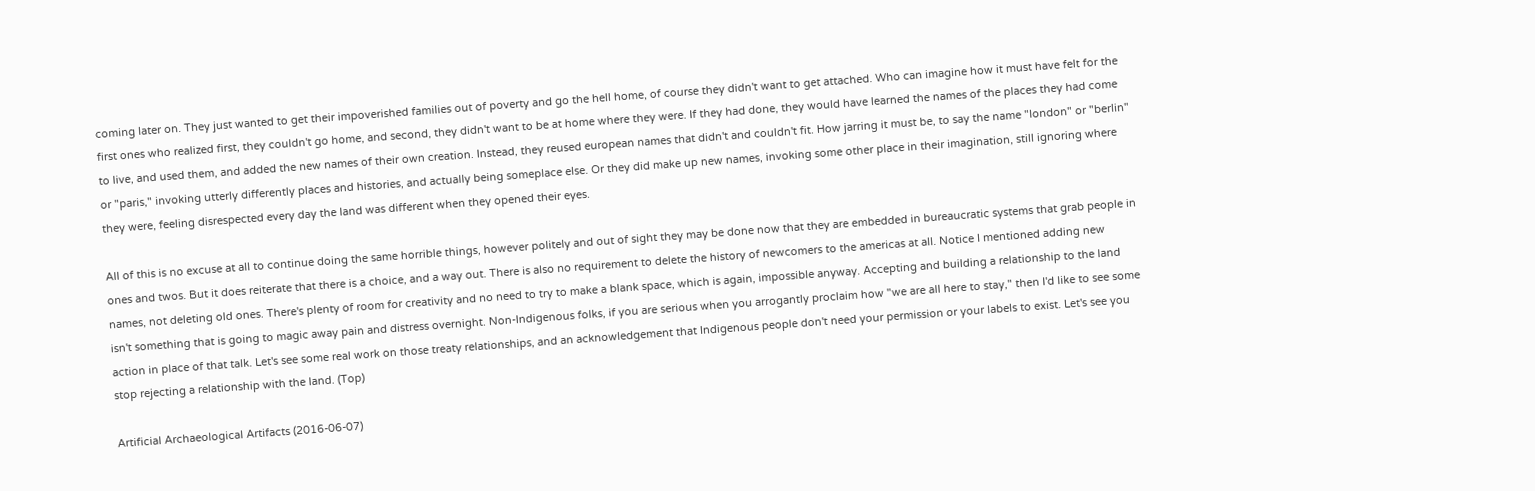coming later on. They just wanted to get their impoverished families out of poverty and go the hell home, of course they didn't want to get attached. Who can imagine how it must have felt for the first ones who realized first, they couldn't go home, and second, they didn't want to be at home where they were. If they had done, they would have learned the names of the places they had come to live, and used them, and added the new names of their own creation. Instead, they reused european names that didn't and couldn't fit. How jarring it must be, to say the name "london" or "berlin" or "paris," invoking utterly differently places and histories, and actually being someplace else. Or they did make up new names, invoking some other place in their imagination, still ignoring where they were, feeling disrespected every day the land was different when they opened their eyes.

All of this is no excuse at all to continue doing the same horrible things, however politely and out of sight they may be done now that they are embedded in bureaucratic systems that grab people in ones and twos. But it does reiterate that there is a choice, and a way out. There is also no requirement to delete the history of newcomers to the americas at all. Notice I mentioned adding new names, not deleting old ones. There's plenty of room for creativity and no need to try to make a blank space, which is again, impossible anyway. Accepting and building a relationship to the land isn't something that is going to magic away pain and distress overnight. Non-Indigenous folks, if you are serious when you arrogantly proclaim how "we are all here to stay," then I'd like to see some action in place of that talk. Let's see some real work on those treaty relationships, and an acknowledgement that Indigenous people don't need your permission or your labels to exist. Let's see you stop rejecting a relationship with the land. (Top)

Artificial Archaeological Artifacts (2016-06-07)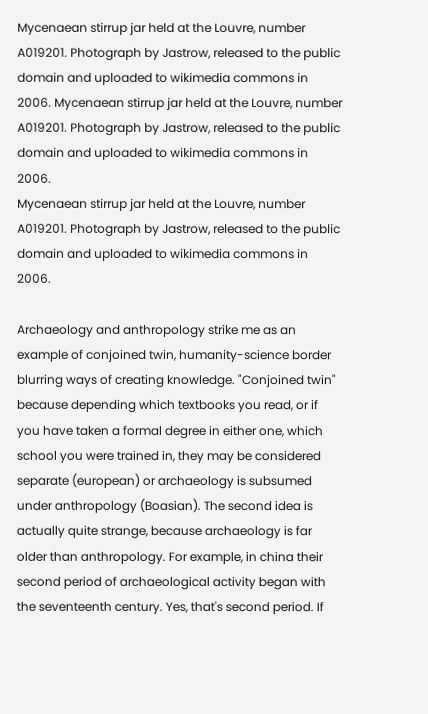Mycenaean stirrup jar held at the Louvre, number A019201. Photograph by Jastrow, released to the public domain and uploaded to wikimedia commons in 2006. Mycenaean stirrup jar held at the Louvre, number A019201. Photograph by Jastrow, released to the public domain and uploaded to wikimedia commons in 2006.
Mycenaean stirrup jar held at the Louvre, number A019201. Photograph by Jastrow, released to the public domain and uploaded to wikimedia commons in 2006.

Archaeology and anthropology strike me as an example of conjoined twin, humanity-science border blurring ways of creating knowledge. "Conjoined twin" because depending which textbooks you read, or if you have taken a formal degree in either one, which school you were trained in, they may be considered separate (european) or archaeology is subsumed under anthropology (Boasian). The second idea is actually quite strange, because archaeology is far older than anthropology. For example, in china their second period of archaeological activity began with the seventeenth century. Yes, that's second period. If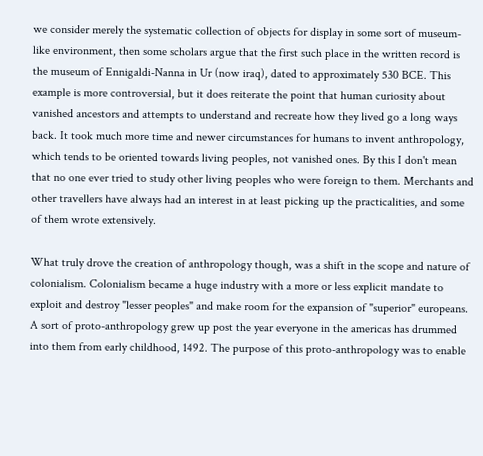we consider merely the systematic collection of objects for display in some sort of museum-like environment, then some scholars argue that the first such place in the written record is the museum of Ennigaldi-Nanna in Ur (now iraq), dated to approximately 530 BCE. This example is more controversial, but it does reiterate the point that human curiosity about vanished ancestors and attempts to understand and recreate how they lived go a long ways back. It took much more time and newer circumstances for humans to invent anthropology, which tends to be oriented towards living peoples, not vanished ones. By this I don't mean that no one ever tried to study other living peoples who were foreign to them. Merchants and other travellers have always had an interest in at least picking up the practicalities, and some of them wrote extensively.

What truly drove the creation of anthropology though, was a shift in the scope and nature of colonialism. Colonialism became a huge industry with a more or less explicit mandate to exploit and destroy "lesser peoples" and make room for the expansion of "superior" europeans. A sort of proto-anthropology grew up post the year everyone in the americas has drummed into them from early childhood, 1492. The purpose of this proto-anthropology was to enable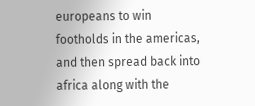europeans to win footholds in the americas, and then spread back into africa along with the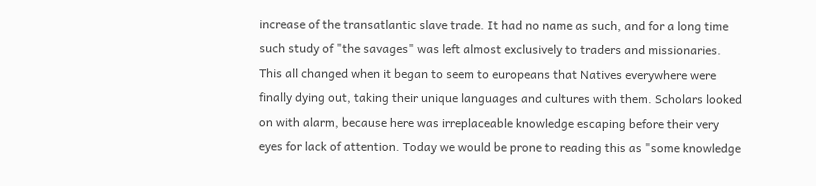increase of the transatlantic slave trade. It had no name as such, and for a long time such study of "the savages" was left almost exclusively to traders and missionaries. This all changed when it began to seem to europeans that Natives everywhere were finally dying out, taking their unique languages and cultures with them. Scholars looked on with alarm, because here was irreplaceable knowledge escaping before their very eyes for lack of attention. Today we would be prone to reading this as "some knowledge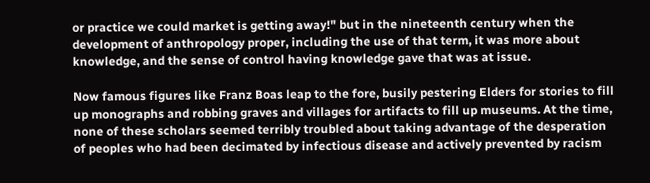or practice we could market is getting away!" but in the nineteenth century when the development of anthropology proper, including the use of that term, it was more about knowledge, and the sense of control having knowledge gave that was at issue.

Now famous figures like Franz Boas leap to the fore, busily pestering Elders for stories to fill up monographs and robbing graves and villages for artifacts to fill up museums. At the time, none of these scholars seemed terribly troubled about taking advantage of the desperation of peoples who had been decimated by infectious disease and actively prevented by racism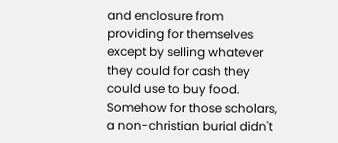and enclosure from providing for themselves except by selling whatever they could for cash they could use to buy food. Somehow for those scholars, a non-christian burial didn't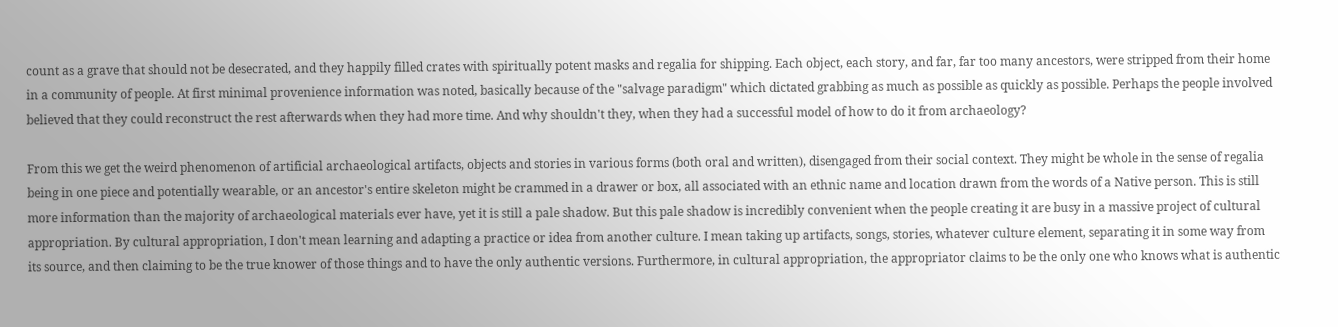count as a grave that should not be desecrated, and they happily filled crates with spiritually potent masks and regalia for shipping. Each object, each story, and far, far too many ancestors, were stripped from their home in a community of people. At first minimal provenience information was noted, basically because of the "salvage paradigm" which dictated grabbing as much as possible as quickly as possible. Perhaps the people involved believed that they could reconstruct the rest afterwards when they had more time. And why shouldn't they, when they had a successful model of how to do it from archaeology?

From this we get the weird phenomenon of artificial archaeological artifacts, objects and stories in various forms (both oral and written), disengaged from their social context. They might be whole in the sense of regalia being in one piece and potentially wearable, or an ancestor's entire skeleton might be crammed in a drawer or box, all associated with an ethnic name and location drawn from the words of a Native person. This is still more information than the majority of archaeological materials ever have, yet it is still a pale shadow. But this pale shadow is incredibly convenient when the people creating it are busy in a massive project of cultural appropriation. By cultural appropriation, I don't mean learning and adapting a practice or idea from another culture. I mean taking up artifacts, songs, stories, whatever culture element, separating it in some way from its source, and then claiming to be the true knower of those things and to have the only authentic versions. Furthermore, in cultural appropriation, the appropriator claims to be the only one who knows what is authentic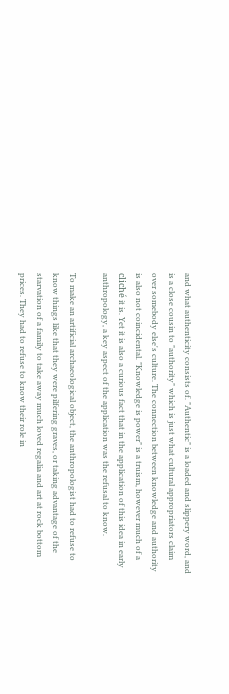and what authenticity consists of. "Authentic" is a loaded and slippery word, and is a close cousin to "authority" which is just what cultural appropriators claim over somebody else's culture. The connection between knowledge and authority is also not coincidental. "Knowledge is power" is a truism, however much of a cliché it is. Yet it is also a curious fact that in the application of this idea in early anthropology, a key aspect of the application was the refusal to know.

To make an artificial archaeological object, the anthropologist had to refuse to know things like that they were pilfering graves, or taking advantage of the starvation of a family to take away much loved regalia and art at rock bottom prices. They had to refuse to know their role in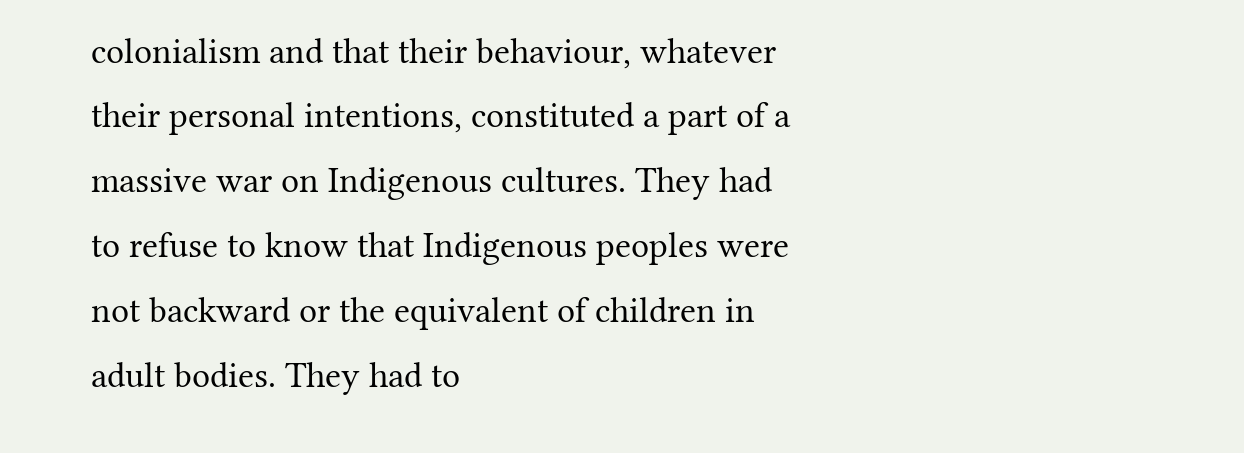colonialism and that their behaviour, whatever their personal intentions, constituted a part of a massive war on Indigenous cultures. They had to refuse to know that Indigenous peoples were not backward or the equivalent of children in adult bodies. They had to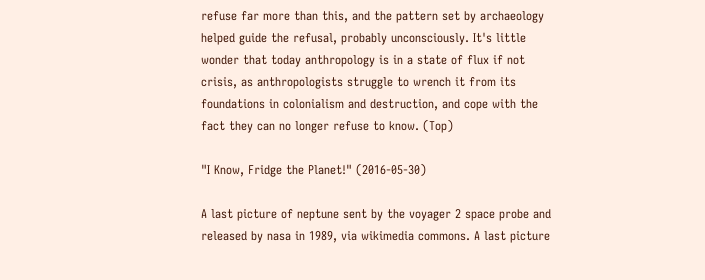refuse far more than this, and the pattern set by archaeology helped guide the refusal, probably unconsciously. It's little wonder that today anthropology is in a state of flux if not crisis, as anthropologists struggle to wrench it from its foundations in colonialism and destruction, and cope with the fact they can no longer refuse to know. (Top)

"I Know, Fridge the Planet!" (2016-05-30)

A last picture of neptune sent by the voyager 2 space probe and released by nasa in 1989, via wikimedia commons. A last picture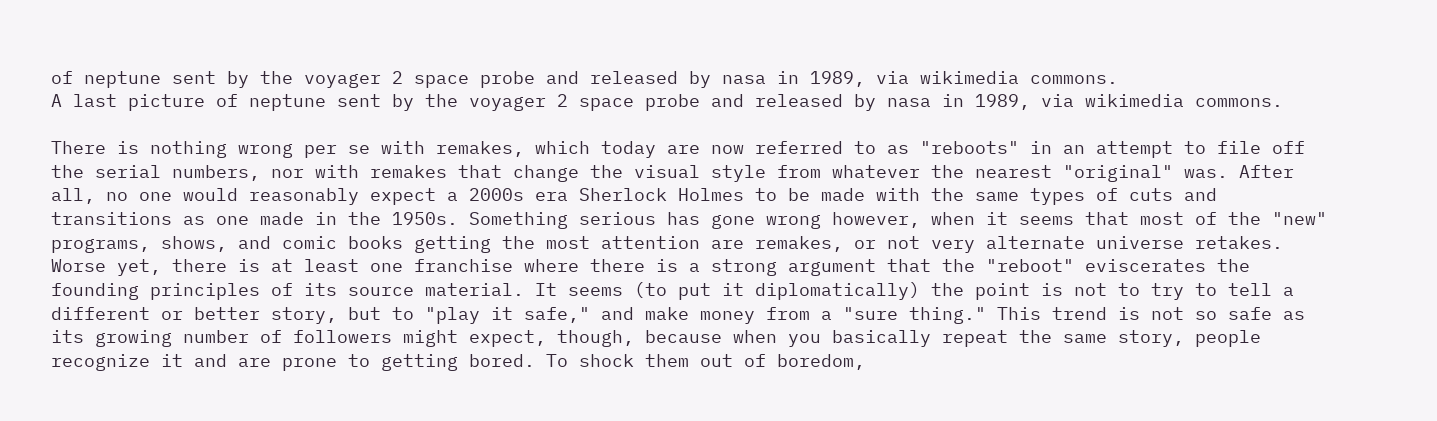of neptune sent by the voyager 2 space probe and released by nasa in 1989, via wikimedia commons.
A last picture of neptune sent by the voyager 2 space probe and released by nasa in 1989, via wikimedia commons.

There is nothing wrong per se with remakes, which today are now referred to as "reboots" in an attempt to file off the serial numbers, nor with remakes that change the visual style from whatever the nearest "original" was. After all, no one would reasonably expect a 2000s era Sherlock Holmes to be made with the same types of cuts and transitions as one made in the 1950s. Something serious has gone wrong however, when it seems that most of the "new" programs, shows, and comic books getting the most attention are remakes, or not very alternate universe retakes. Worse yet, there is at least one franchise where there is a strong argument that the "reboot" eviscerates the founding principles of its source material. It seems (to put it diplomatically) the point is not to try to tell a different or better story, but to "play it safe," and make money from a "sure thing." This trend is not so safe as its growing number of followers might expect, though, because when you basically repeat the same story, people recognize it and are prone to getting bored. To shock them out of boredom,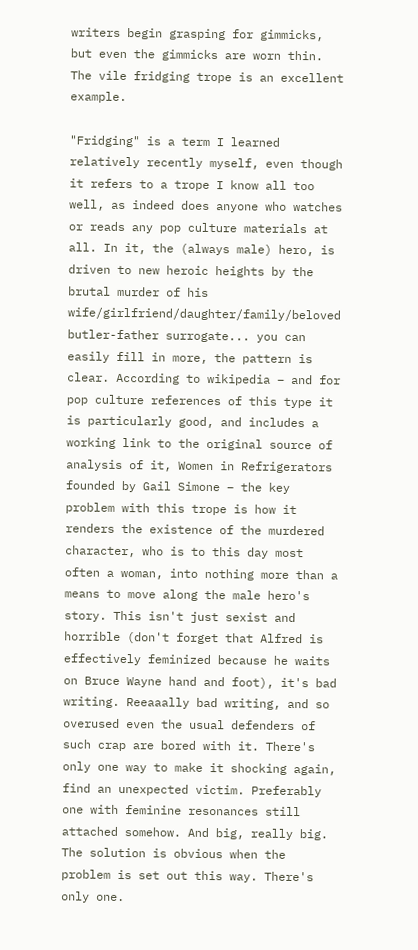writers begin grasping for gimmicks, but even the gimmicks are worn thin. The vile fridging trope is an excellent example.

"Fridging" is a term I learned relatively recently myself, even though it refers to a trope I know all too well, as indeed does anyone who watches or reads any pop culture materials at all. In it, the (always male) hero, is driven to new heroic heights by the brutal murder of his wife/girlfriend/daughter/family/beloved butler-father surrogate... you can easily fill in more, the pattern is clear. According to wikipedia – and for pop culture references of this type it is particularly good, and includes a working link to the original source of analysis of it, Women in Refrigerators founded by Gail Simone – the key problem with this trope is how it renders the existence of the murdered character, who is to this day most often a woman, into nothing more than a means to move along the male hero's story. This isn't just sexist and horrible (don't forget that Alfred is effectively feminized because he waits on Bruce Wayne hand and foot), it's bad writing. Reeaaally bad writing, and so overused even the usual defenders of such crap are bored with it. There's only one way to make it shocking again, find an unexpected victim. Preferably one with feminine resonances still attached somehow. And big, really big. The solution is obvious when the problem is set out this way. There's only one.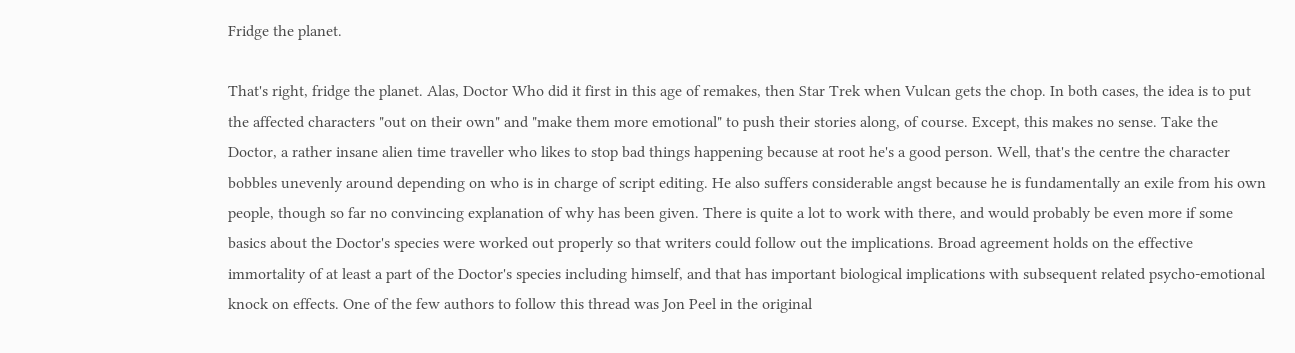Fridge the planet.

That's right, fridge the planet. Alas, Doctor Who did it first in this age of remakes, then Star Trek when Vulcan gets the chop. In both cases, the idea is to put the affected characters "out on their own" and "make them more emotional" to push their stories along, of course. Except, this makes no sense. Take the Doctor, a rather insane alien time traveller who likes to stop bad things happening because at root he's a good person. Well, that's the centre the character bobbles unevenly around depending on who is in charge of script editing. He also suffers considerable angst because he is fundamentally an exile from his own people, though so far no convincing explanation of why has been given. There is quite a lot to work with there, and would probably be even more if some basics about the Doctor's species were worked out properly so that writers could follow out the implications. Broad agreement holds on the effective immortality of at least a part of the Doctor's species including himself, and that has important biological implications with subsequent related psycho-emotional knock on effects. One of the few authors to follow this thread was Jon Peel in the original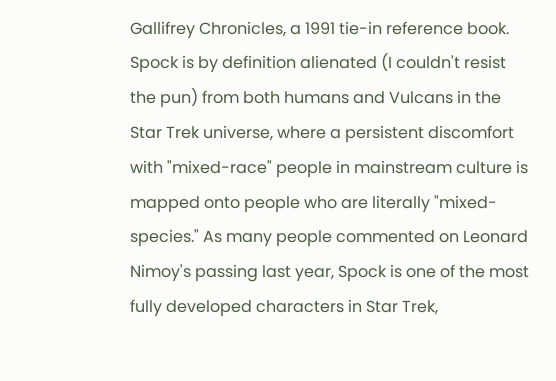Gallifrey Chronicles, a 1991 tie-in reference book. Spock is by definition alienated (I couldn't resist the pun) from both humans and Vulcans in the Star Trek universe, where a persistent discomfort with "mixed-race" people in mainstream culture is mapped onto people who are literally "mixed-species." As many people commented on Leonard Nimoy's passing last year, Spock is one of the most fully developed characters in Star Trek,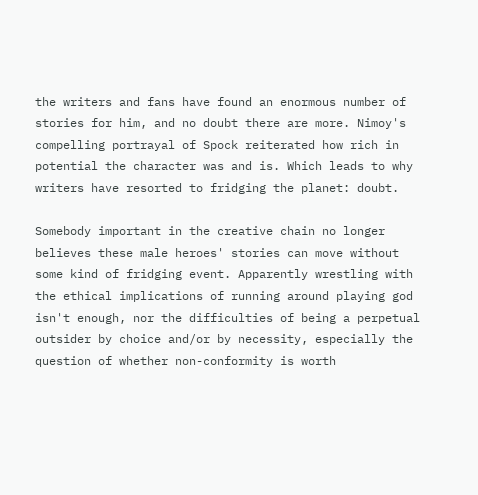the writers and fans have found an enormous number of stories for him, and no doubt there are more. Nimoy's compelling portrayal of Spock reiterated how rich in potential the character was and is. Which leads to why writers have resorted to fridging the planet: doubt.

Somebody important in the creative chain no longer believes these male heroes' stories can move without some kind of fridging event. Apparently wrestling with the ethical implications of running around playing god isn't enough, nor the difficulties of being a perpetual outsider by choice and/or by necessity, especially the question of whether non-conformity is worth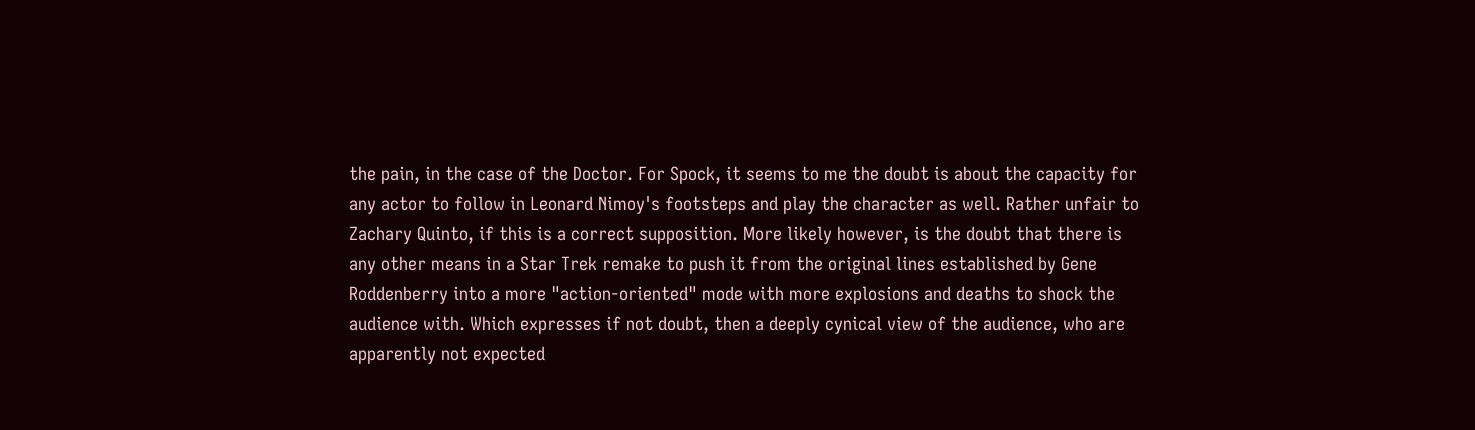the pain, in the case of the Doctor. For Spock, it seems to me the doubt is about the capacity for any actor to follow in Leonard Nimoy's footsteps and play the character as well. Rather unfair to Zachary Quinto, if this is a correct supposition. More likely however, is the doubt that there is any other means in a Star Trek remake to push it from the original lines established by Gene Roddenberry into a more "action-oriented" mode with more explosions and deaths to shock the audience with. Which expresses if not doubt, then a deeply cynical view of the audience, who are apparently not expected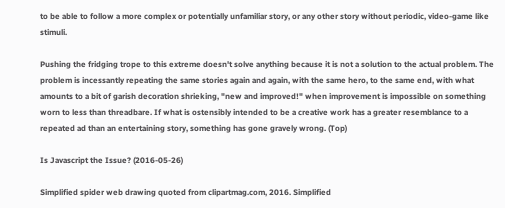to be able to follow a more complex or potentially unfamiliar story, or any other story without periodic, video-game like stimuli.

Pushing the fridging trope to this extreme doesn't solve anything because it is not a solution to the actual problem. The problem is incessantly repeating the same stories again and again, with the same hero, to the same end, with what amounts to a bit of garish decoration shrieking, "new and improved!" when improvement is impossible on something worn to less than threadbare. If what is ostensibly intended to be a creative work has a greater resemblance to a repeated ad than an entertaining story, something has gone gravely wrong. (Top)

Is Javascript the Issue? (2016-05-26)

Simplified spider web drawing quoted from clipartmag.com, 2016. Simplified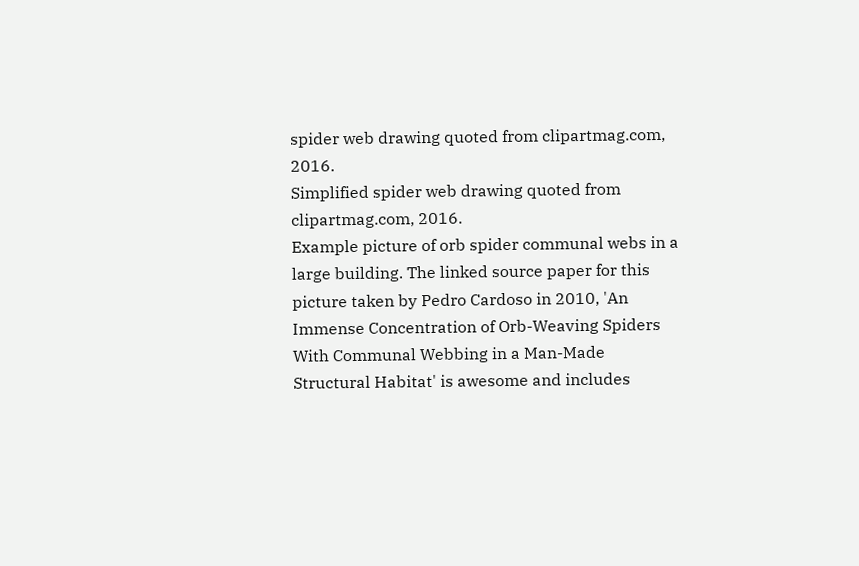spider web drawing quoted from clipartmag.com, 2016.
Simplified spider web drawing quoted from clipartmag.com, 2016.
Example picture of orb spider communal webs in a large building. The linked source paper for this picture taken by Pedro Cardoso in 2010, 'An Immense Concentration of Orb-Weaving Spiders With Communal Webbing in a Man-Made Structural Habitat' is awesome and includes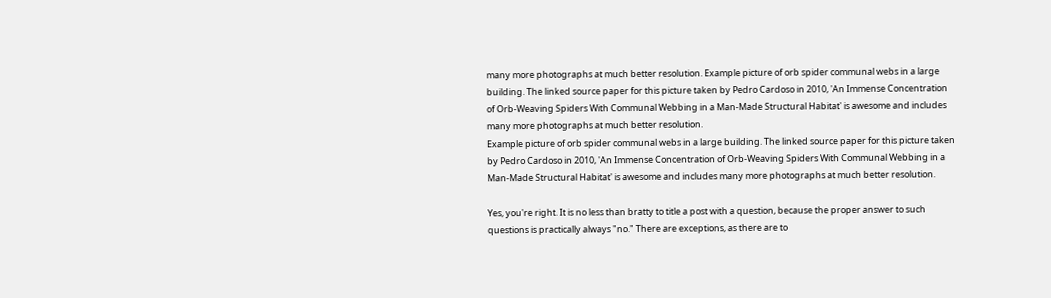many more photographs at much better resolution. Example picture of orb spider communal webs in a large building. The linked source paper for this picture taken by Pedro Cardoso in 2010, 'An Immense Concentration of Orb-Weaving Spiders With Communal Webbing in a Man-Made Structural Habitat' is awesome and includes many more photographs at much better resolution.
Example picture of orb spider communal webs in a large building. The linked source paper for this picture taken by Pedro Cardoso in 2010, 'An Immense Concentration of Orb-Weaving Spiders With Communal Webbing in a Man-Made Structural Habitat' is awesome and includes many more photographs at much better resolution.

Yes, you're right. It is no less than bratty to title a post with a question, because the proper answer to such questions is practically always "no." There are exceptions, as there are to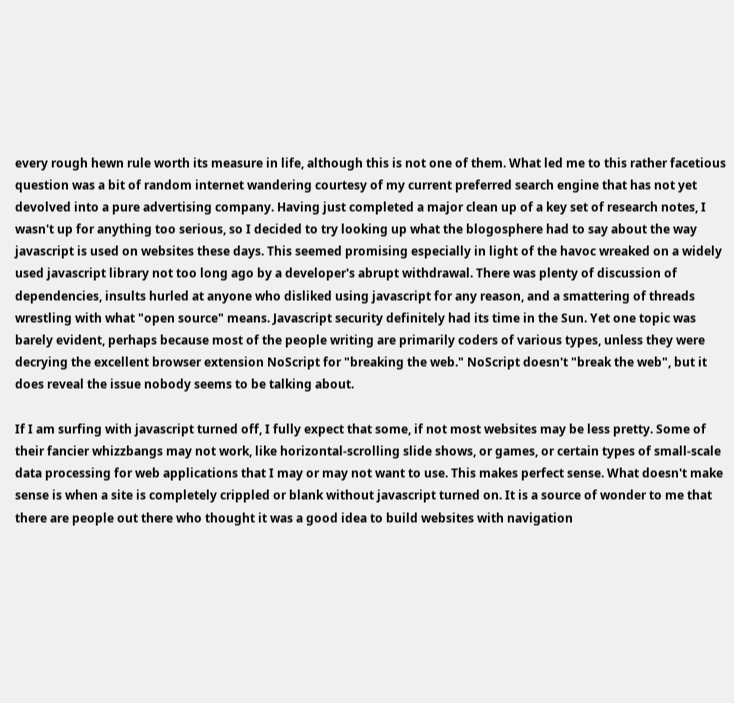every rough hewn rule worth its measure in life, although this is not one of them. What led me to this rather facetious question was a bit of random internet wandering courtesy of my current preferred search engine that has not yet devolved into a pure advertising company. Having just completed a major clean up of a key set of research notes, I wasn't up for anything too serious, so I decided to try looking up what the blogosphere had to say about the way javascript is used on websites these days. This seemed promising especially in light of the havoc wreaked on a widely used javascript library not too long ago by a developer's abrupt withdrawal. There was plenty of discussion of dependencies, insults hurled at anyone who disliked using javascript for any reason, and a smattering of threads wrestling with what "open source" means. Javascript security definitely had its time in the Sun. Yet one topic was barely evident, perhaps because most of the people writing are primarily coders of various types, unless they were decrying the excellent browser extension NoScript for "breaking the web." NoScript doesn't "break the web", but it does reveal the issue nobody seems to be talking about.

If I am surfing with javascript turned off, I fully expect that some, if not most websites may be less pretty. Some of their fancier whizzbangs may not work, like horizontal-scrolling slide shows, or games, or certain types of small-scale data processing for web applications that I may or may not want to use. This makes perfect sense. What doesn't make sense is when a site is completely crippled or blank without javascript turned on. It is a source of wonder to me that there are people out there who thought it was a good idea to build websites with navigation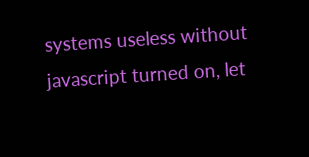systems useless without javascript turned on, let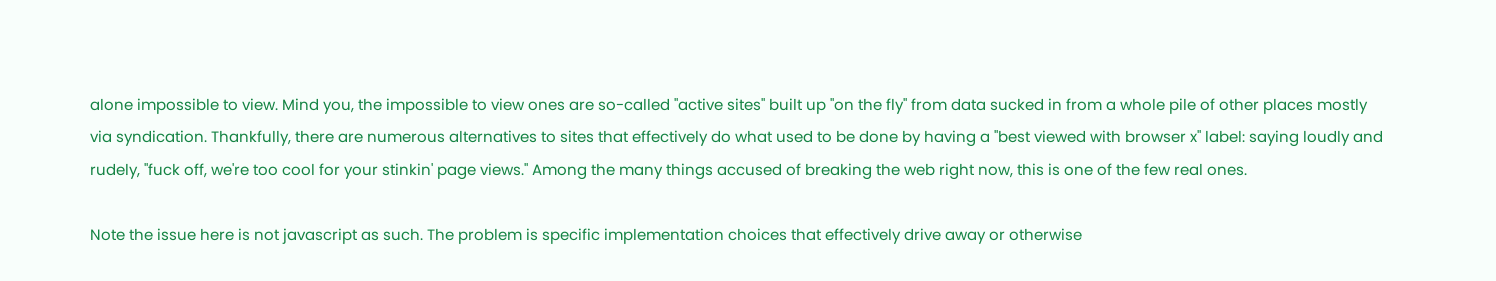alone impossible to view. Mind you, the impossible to view ones are so-called "active sites" built up "on the fly" from data sucked in from a whole pile of other places mostly via syndication. Thankfully, there are numerous alternatives to sites that effectively do what used to be done by having a "best viewed with browser x" label: saying loudly and rudely, "fuck off, we're too cool for your stinkin' page views." Among the many things accused of breaking the web right now, this is one of the few real ones.

Note the issue here is not javascript as such. The problem is specific implementation choices that effectively drive away or otherwise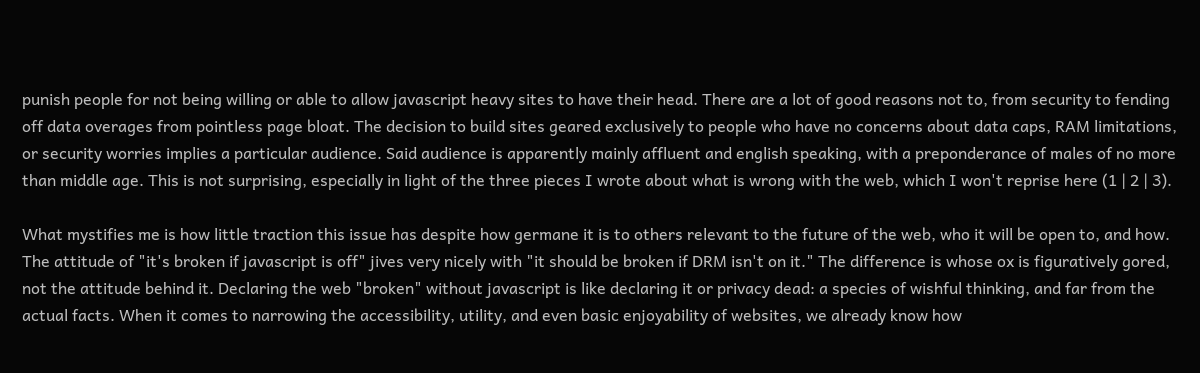punish people for not being willing or able to allow javascript heavy sites to have their head. There are a lot of good reasons not to, from security to fending off data overages from pointless page bloat. The decision to build sites geared exclusively to people who have no concerns about data caps, RAM limitations, or security worries implies a particular audience. Said audience is apparently mainly affluent and english speaking, with a preponderance of males of no more than middle age. This is not surprising, especially in light of the three pieces I wrote about what is wrong with the web, which I won't reprise here (1 | 2 | 3).

What mystifies me is how little traction this issue has despite how germane it is to others relevant to the future of the web, who it will be open to, and how. The attitude of "it's broken if javascript is off" jives very nicely with "it should be broken if DRM isn't on it." The difference is whose ox is figuratively gored, not the attitude behind it. Declaring the web "broken" without javascript is like declaring it or privacy dead: a species of wishful thinking, and far from the actual facts. When it comes to narrowing the accessibility, utility, and even basic enjoyability of websites, we already know how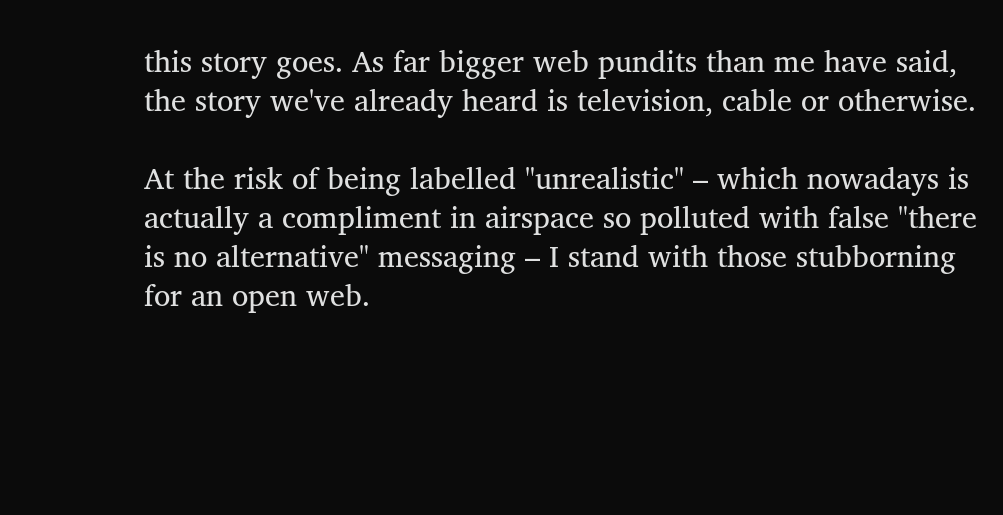this story goes. As far bigger web pundits than me have said, the story we've already heard is television, cable or otherwise.

At the risk of being labelled "unrealistic" – which nowadays is actually a compliment in airspace so polluted with false "there is no alternative" messaging – I stand with those stubborning for an open web.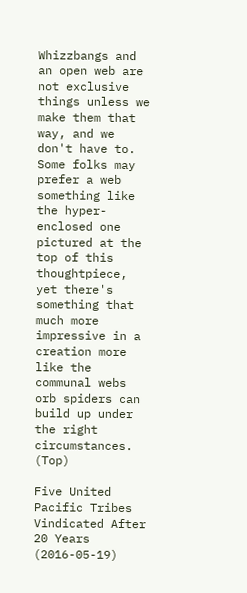Whizzbangs and an open web are not exclusive things unless we make them that way, and we don't have to. Some folks may prefer a web something like the hyper-enclosed one pictured at the top of this thoughtpiece, yet there's something that much more impressive in a creation more like the communal webs orb spiders can build up under the right circumstances. (Top)

Five United Pacific Tribes Vindicated After 20 Years (2016-05-19)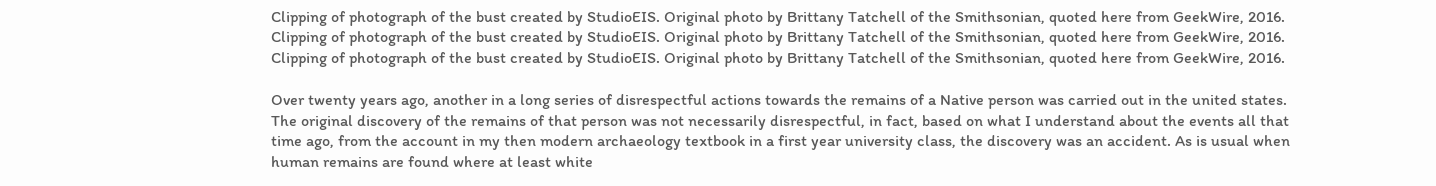Clipping of photograph of the bust created by StudioEIS. Original photo by Brittany Tatchell of the Smithsonian, quoted here from GeekWire, 2016. Clipping of photograph of the bust created by StudioEIS. Original photo by Brittany Tatchell of the Smithsonian, quoted here from GeekWire, 2016.
Clipping of photograph of the bust created by StudioEIS. Original photo by Brittany Tatchell of the Smithsonian, quoted here from GeekWire, 2016.

Over twenty years ago, another in a long series of disrespectful actions towards the remains of a Native person was carried out in the united states. The original discovery of the remains of that person was not necessarily disrespectful, in fact, based on what I understand about the events all that time ago, from the account in my then modern archaeology textbook in a first year university class, the discovery was an accident. As is usual when human remains are found where at least white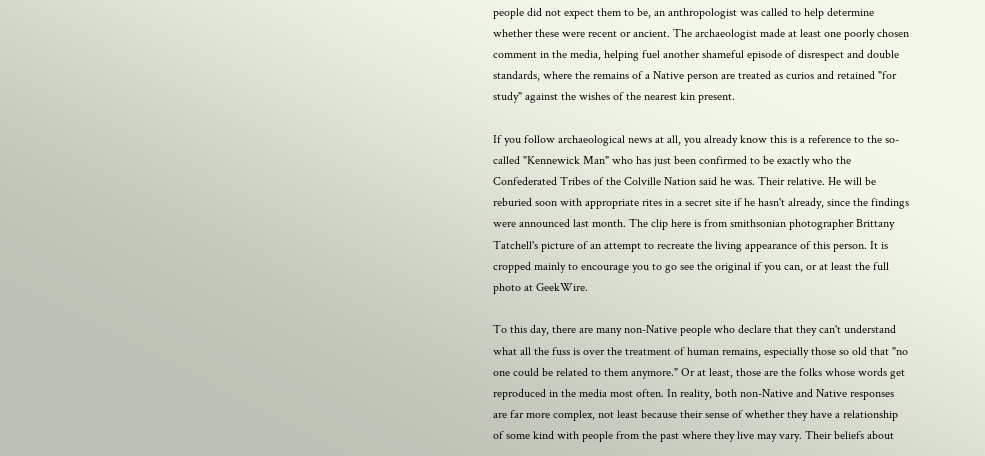people did not expect them to be, an anthropologist was called to help determine whether these were recent or ancient. The archaeologist made at least one poorly chosen comment in the media, helping fuel another shameful episode of disrespect and double standards, where the remains of a Native person are treated as curios and retained "for study" against the wishes of the nearest kin present.

If you follow archaeological news at all, you already know this is a reference to the so-called "Kennewick Man" who has just been confirmed to be exactly who the Confederated Tribes of the Colville Nation said he was. Their relative. He will be reburied soon with appropriate rites in a secret site if he hasn't already, since the findings were announced last month. The clip here is from smithsonian photographer Brittany Tatchell's picture of an attempt to recreate the living appearance of this person. It is cropped mainly to encourage you to go see the original if you can, or at least the full photo at GeekWire.

To this day, there are many non-Native people who declare that they can't understand what all the fuss is over the treatment of human remains, especially those so old that "no one could be related to them anymore." Or at least, those are the folks whose words get reproduced in the media most often. In reality, both non-Native and Native responses are far more complex, not least because their sense of whether they have a relationship of some kind with people from the past where they live may vary. Their beliefs about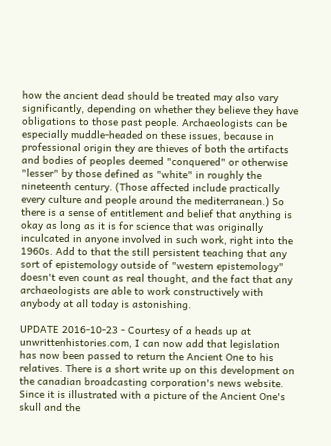how the ancient dead should be treated may also vary significantly, depending on whether they believe they have obligations to those past people. Archaeologists can be especially muddle-headed on these issues, because in professional origin they are thieves of both the artifacts and bodies of peoples deemed "conquered" or otherwise "lesser" by those defined as "white" in roughly the nineteenth century. (Those affected include practically every culture and people around the mediterranean.) So there is a sense of entitlement and belief that anything is okay as long as it is for science that was originally inculcated in anyone involved in such work, right into the 1960s. Add to that the still persistent teaching that any sort of epistemology outside of "western epistemology" doesn't even count as real thought, and the fact that any archaeologists are able to work constructively with anybody at all today is astonishing.

UPDATE 2016-10-23 - Courtesy of a heads up at unwrittenhistories.com, I can now add that legislation has now been passed to return the Ancient One to his relatives. There is a short write up on this development on the canadian broadcasting corporation's news website. Since it is illustrated with a picture of the Ancient One's skull and the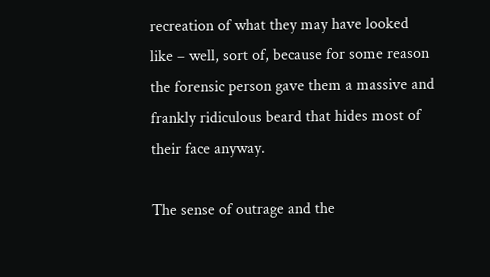recreation of what they may have looked like – well, sort of, because for some reason the forensic person gave them a massive and frankly ridiculous beard that hides most of their face anyway.

The sense of outrage and the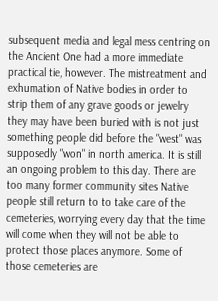subsequent media and legal mess centring on the Ancient One had a more immediate practical tie, however. The mistreatment and exhumation of Native bodies in order to strip them of any grave goods or jewelry they may have been buried with is not just something people did before the "west" was supposedly "won" in north america. It is still an ongoing problem to this day. There are too many former community sites Native people still return to to take care of the cemeteries, worrying every day that the time will come when they will not be able to protect those places anymore. Some of those cemeteries are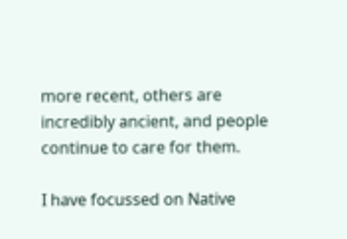more recent, others are incredibly ancient, and people continue to care for them.

I have focussed on Native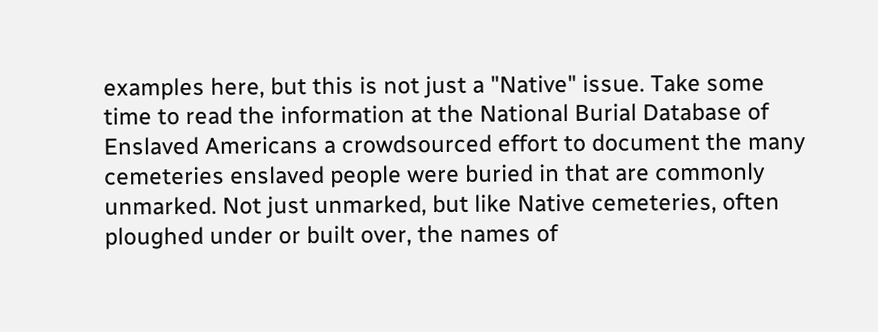examples here, but this is not just a "Native" issue. Take some time to read the information at the National Burial Database of Enslaved Americans a crowdsourced effort to document the many cemeteries enslaved people were buried in that are commonly unmarked. Not just unmarked, but like Native cemeteries, often ploughed under or built over, the names of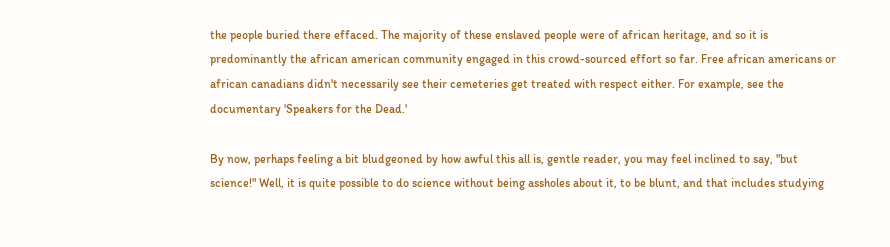the people buried there effaced. The majority of these enslaved people were of african heritage, and so it is predominantly the african american community engaged in this crowd-sourced effort so far. Free african americans or african canadians didn't necessarily see their cemeteries get treated with respect either. For example, see the documentary 'Speakers for the Dead.'

By now, perhaps feeling a bit bludgeoned by how awful this all is, gentle reader, you may feel inclined to say, "but science!" Well, it is quite possible to do science without being assholes about it, to be blunt, and that includes studying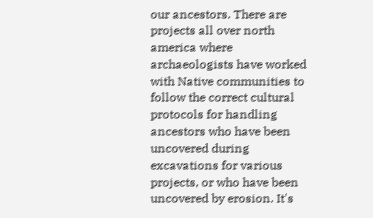our ancestors. There are projects all over north america where archaeologists have worked with Native communities to follow the correct cultural protocols for handling ancestors who have been uncovered during excavations for various projects, or who have been uncovered by erosion. It's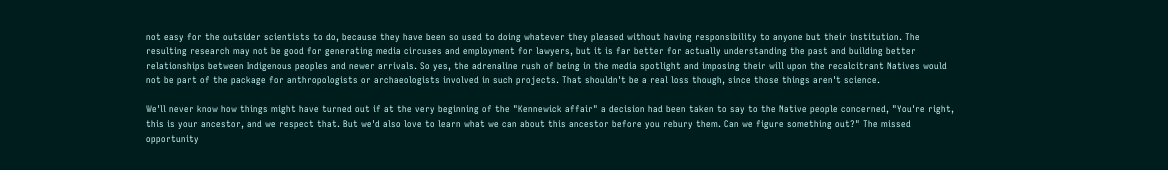not easy for the outsider scientists to do, because they have been so used to doing whatever they pleased without having responsibility to anyone but their institution. The resulting research may not be good for generating media circuses and employment for lawyers, but it is far better for actually understanding the past and building better relationships between Indigenous peoples and newer arrivals. So yes, the adrenaline rush of being in the media spotlight and imposing their will upon the recalcitrant Natives would not be part of the package for anthropologists or archaeologists involved in such projects. That shouldn't be a real loss though, since those things aren't science.

We'll never know how things might have turned out if at the very beginning of the "Kennewick affair" a decision had been taken to say to the Native people concerned, "You're right, this is your ancestor, and we respect that. But we'd also love to learn what we can about this ancestor before you rebury them. Can we figure something out?" The missed opportunity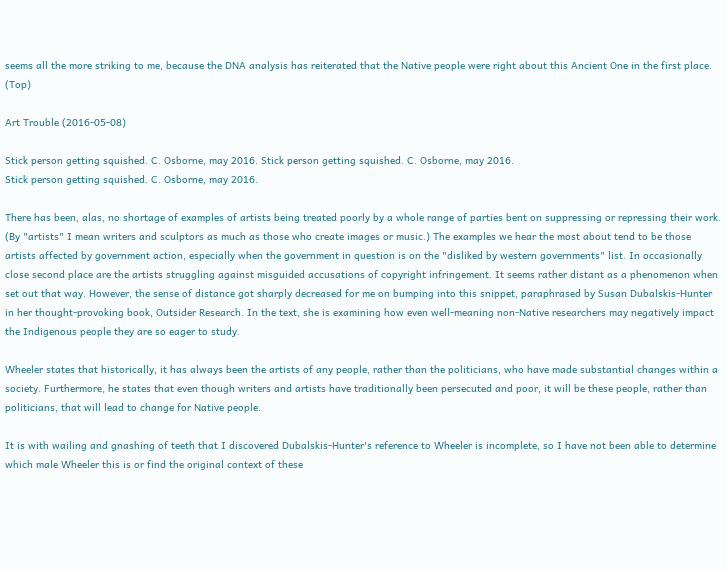seems all the more striking to me, because the DNA analysis has reiterated that the Native people were right about this Ancient One in the first place. (Top)

Art Trouble (2016-05-08)

Stick person getting squished. C. Osborne, may 2016. Stick person getting squished. C. Osborne, may 2016.
Stick person getting squished. C. Osborne, may 2016.

There has been, alas, no shortage of examples of artists being treated poorly by a whole range of parties bent on suppressing or repressing their work. (By "artists" I mean writers and sculptors as much as those who create images or music.) The examples we hear the most about tend to be those artists affected by government action, especially when the government in question is on the "disliked by western governments" list. In occasionally close second place are the artists struggling against misguided accusations of copyright infringement. It seems rather distant as a phenomenon when set out that way. However, the sense of distance got sharply decreased for me on bumping into this snippet, paraphrased by Susan Dubalskis-Hunter in her thought-provoking book, Outsider Research. In the text, she is examining how even well-meaning non-Native researchers may negatively impact the Indigenous people they are so eager to study.

Wheeler states that historically, it has always been the artists of any people, rather than the politicians, who have made substantial changes within a society. Furthermore, he states that even though writers and artists have traditionally been persecuted and poor, it will be these people, rather than politicians, that will lead to change for Native people.

It is with wailing and gnashing of teeth that I discovered Dubalskis-Hunter's reference to Wheeler is incomplete, so I have not been able to determine which male Wheeler this is or find the original context of these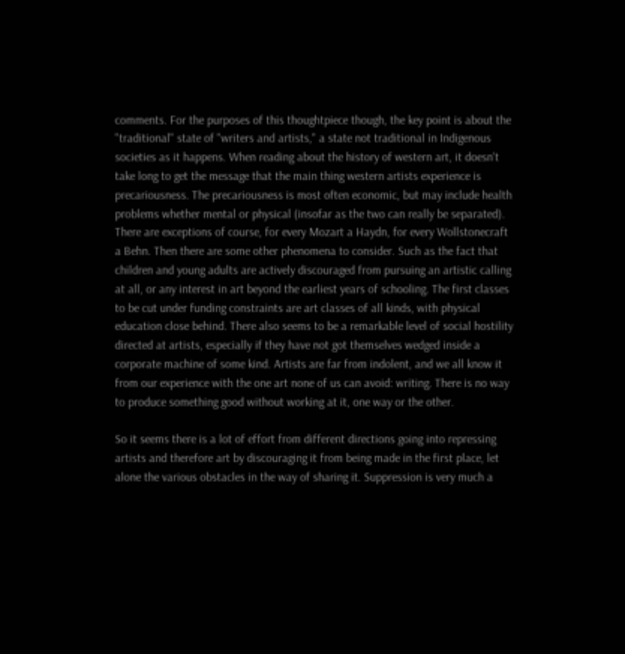comments. For the purposes of this thoughtpiece though, the key point is about the "traditional" state of "writers and artists," a state not traditional in Indigenous societies as it happens. When reading about the history of western art, it doesn't take long to get the message that the main thing western artists experience is precariousness. The precariousness is most often economic, but may include health problems whether mental or physical (insofar as the two can really be separated). There are exceptions of course, for every Mozart a Haydn, for every Wollstonecraft a Behn. Then there are some other phenomena to consider. Such as the fact that children and young adults are actively discouraged from pursuing an artistic calling at all, or any interest in art beyond the earliest years of schooling. The first classes to be cut under funding constraints are art classes of all kinds, with physical education close behind. There also seems to be a remarkable level of social hostility directed at artists, especially if they have not got themselves wedged inside a corporate machine of some kind. Artists are far from indolent, and we all know it from our experience with the one art none of us can avoid: writing. There is no way to produce something good without working at it, one way or the other.

So it seems there is a lot of effort from different directions going into repressing artists and therefore art by discouraging it from being made in the first place, let alone the various obstacles in the way of sharing it. Suppression is very much a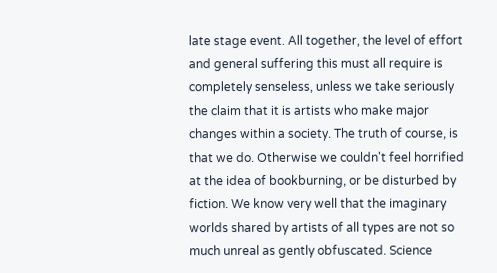late stage event. All together, the level of effort and general suffering this must all require is completely senseless, unless we take seriously the claim that it is artists who make major changes within a society. The truth of course, is that we do. Otherwise we couldn't feel horrified at the idea of bookburning, or be disturbed by fiction. We know very well that the imaginary worlds shared by artists of all types are not so much unreal as gently obfuscated. Science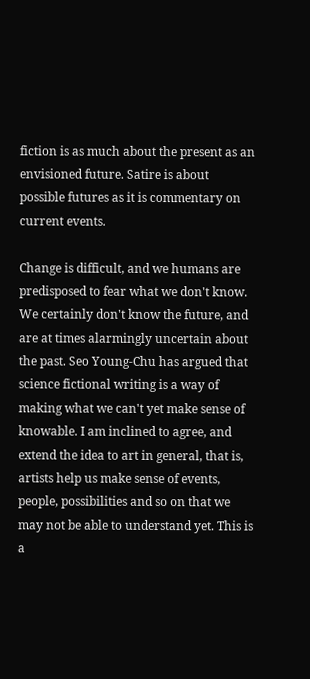fiction is as much about the present as an envisioned future. Satire is about possible futures as it is commentary on current events.

Change is difficult, and we humans are predisposed to fear what we don't know. We certainly don't know the future, and are at times alarmingly uncertain about the past. Seo Young-Chu has argued that science fictional writing is a way of making what we can't yet make sense of knowable. I am inclined to agree, and extend the idea to art in general, that is, artists help us make sense of events, people, possibilities and so on that we may not be able to understand yet. This is a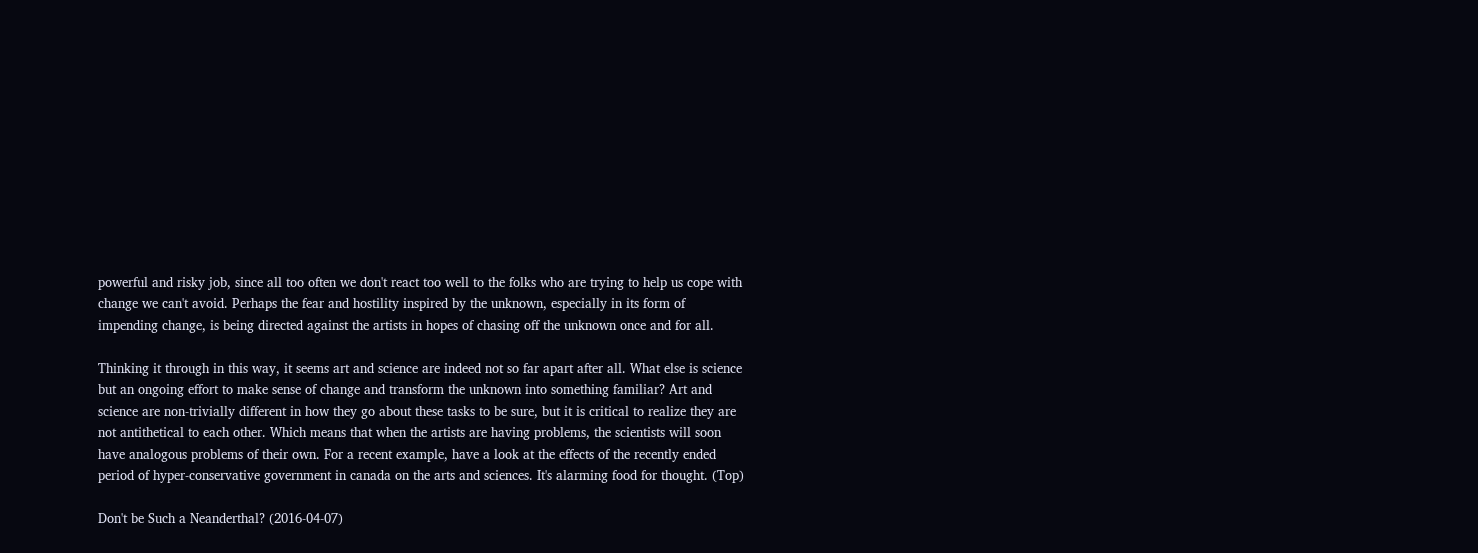powerful and risky job, since all too often we don't react too well to the folks who are trying to help us cope with change we can't avoid. Perhaps the fear and hostility inspired by the unknown, especially in its form of impending change, is being directed against the artists in hopes of chasing off the unknown once and for all.

Thinking it through in this way, it seems art and science are indeed not so far apart after all. What else is science but an ongoing effort to make sense of change and transform the unknown into something familiar? Art and science are non-trivially different in how they go about these tasks to be sure, but it is critical to realize they are not antithetical to each other. Which means that when the artists are having problems, the scientists will soon have analogous problems of their own. For a recent example, have a look at the effects of the recently ended period of hyper-conservative government in canada on the arts and sciences. It's alarming food for thought. (Top)

Don't be Such a Neanderthal? (2016-04-07)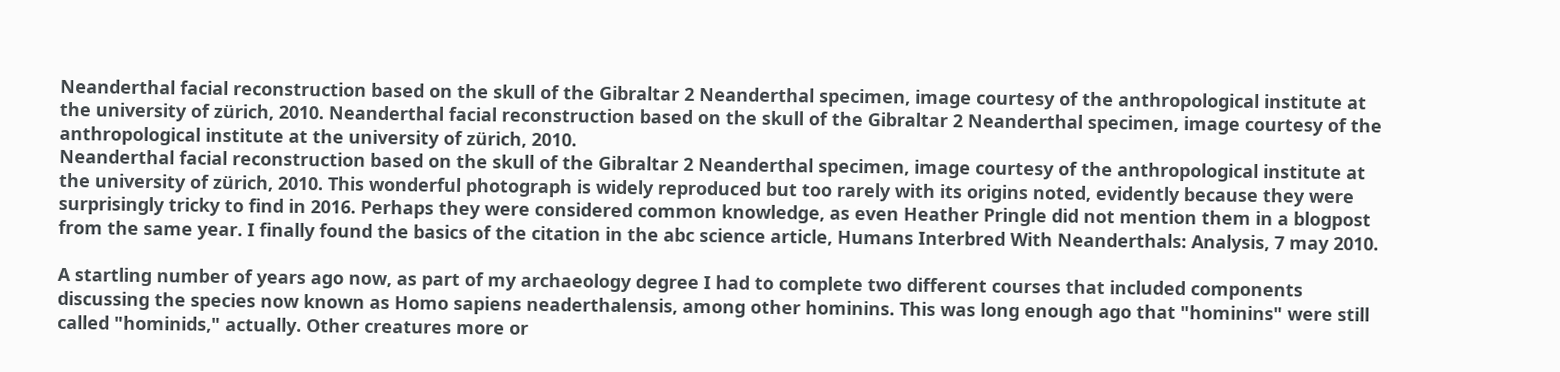Neanderthal facial reconstruction based on the skull of the Gibraltar 2 Neanderthal specimen, image courtesy of the anthropological institute at the university of zürich, 2010. Neanderthal facial reconstruction based on the skull of the Gibraltar 2 Neanderthal specimen, image courtesy of the anthropological institute at the university of zürich, 2010.
Neanderthal facial reconstruction based on the skull of the Gibraltar 2 Neanderthal specimen, image courtesy of the anthropological institute at the university of zürich, 2010. This wonderful photograph is widely reproduced but too rarely with its origins noted, evidently because they were surprisingly tricky to find in 2016. Perhaps they were considered common knowledge, as even Heather Pringle did not mention them in a blogpost from the same year. I finally found the basics of the citation in the abc science article, Humans Interbred With Neanderthals: Analysis, 7 may 2010.

A startling number of years ago now, as part of my archaeology degree I had to complete two different courses that included components discussing the species now known as Homo sapiens neaderthalensis, among other hominins. This was long enough ago that "hominins" were still called "hominids," actually. Other creatures more or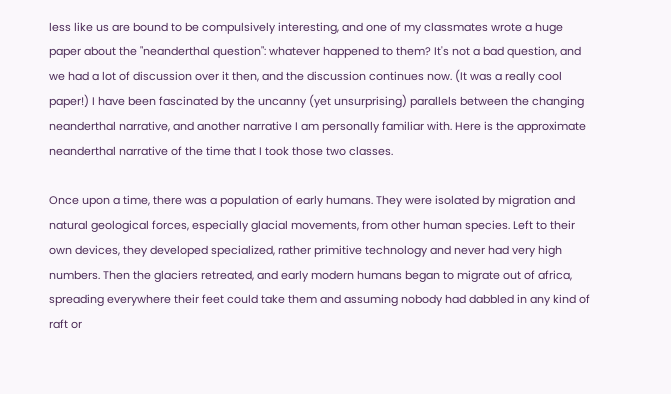less like us are bound to be compulsively interesting, and one of my classmates wrote a huge paper about the "neanderthal question": whatever happened to them? It's not a bad question, and we had a lot of discussion over it then, and the discussion continues now. (It was a really cool paper!) I have been fascinated by the uncanny (yet unsurprising) parallels between the changing neanderthal narrative, and another narrative I am personally familiar with. Here is the approximate neanderthal narrative of the time that I took those two classes.

Once upon a time, there was a population of early humans. They were isolated by migration and natural geological forces, especially glacial movements, from other human species. Left to their own devices, they developed specialized, rather primitive technology and never had very high numbers. Then the glaciers retreated, and early modern humans began to migrate out of africa, spreading everywhere their feet could take them and assuming nobody had dabbled in any kind of raft or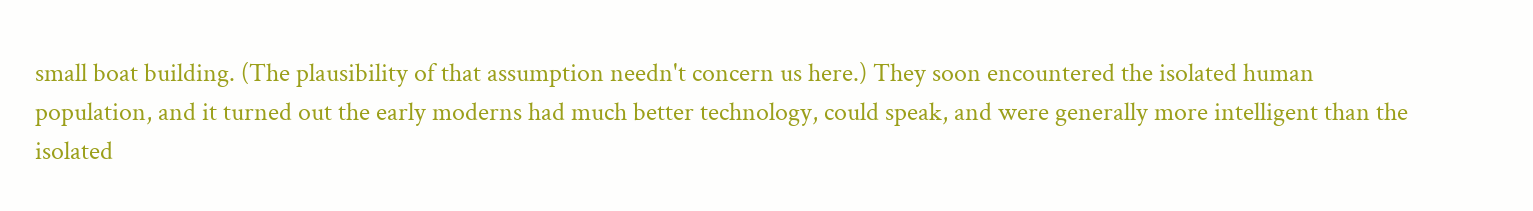small boat building. (The plausibility of that assumption needn't concern us here.) They soon encountered the isolated human population, and it turned out the early moderns had much better technology, could speak, and were generally more intelligent than the isolated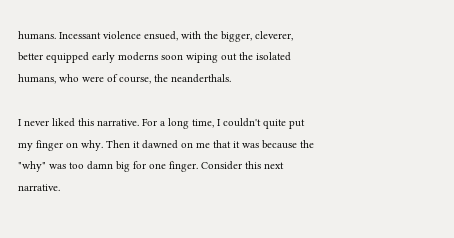humans. Incessant violence ensued, with the bigger, cleverer, better equipped early moderns soon wiping out the isolated humans, who were of course, the neanderthals.

I never liked this narrative. For a long time, I couldn't quite put my finger on why. Then it dawned on me that it was because the "why" was too damn big for one finger. Consider this next narrative.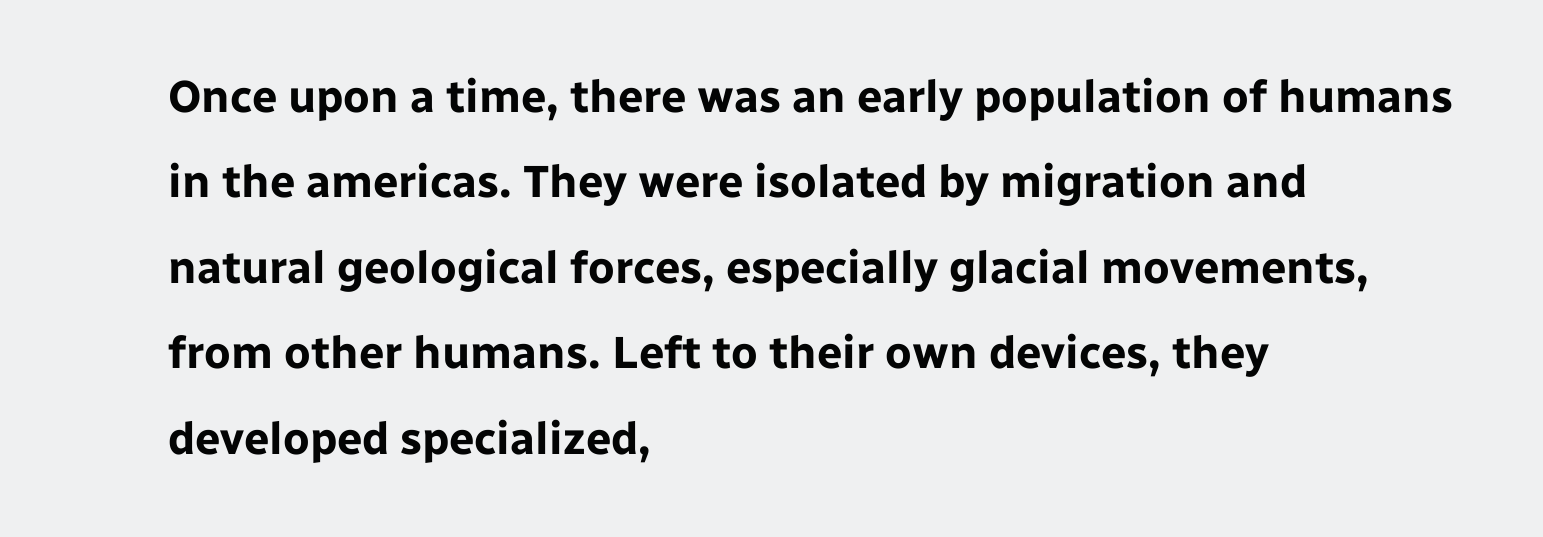Once upon a time, there was an early population of humans in the americas. They were isolated by migration and natural geological forces, especially glacial movements, from other humans. Left to their own devices, they developed specialized,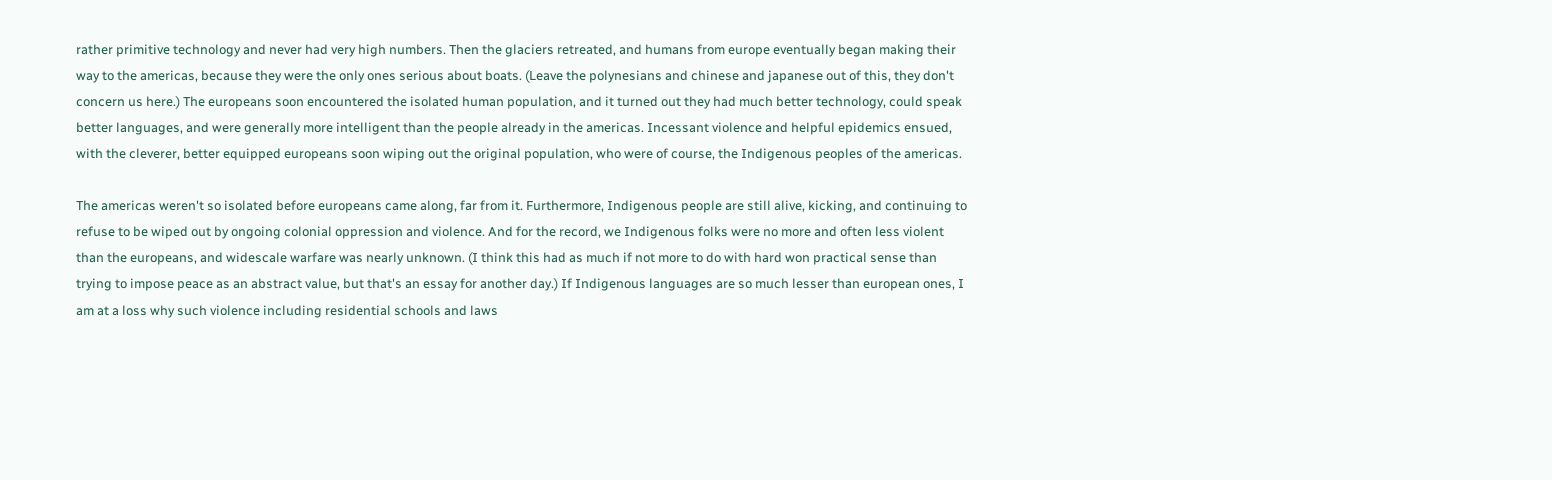rather primitive technology and never had very high numbers. Then the glaciers retreated, and humans from europe eventually began making their way to the americas, because they were the only ones serious about boats. (Leave the polynesians and chinese and japanese out of this, they don't concern us here.) The europeans soon encountered the isolated human population, and it turned out they had much better technology, could speak better languages, and were generally more intelligent than the people already in the americas. Incessant violence and helpful epidemics ensued, with the cleverer, better equipped europeans soon wiping out the original population, who were of course, the Indigenous peoples of the americas.

The americas weren't so isolated before europeans came along, far from it. Furthermore, Indigenous people are still alive, kicking, and continuing to refuse to be wiped out by ongoing colonial oppression and violence. And for the record, we Indigenous folks were no more and often less violent than the europeans, and widescale warfare was nearly unknown. (I think this had as much if not more to do with hard won practical sense than trying to impose peace as an abstract value, but that's an essay for another day.) If Indigenous languages are so much lesser than european ones, I am at a loss why such violence including residential schools and laws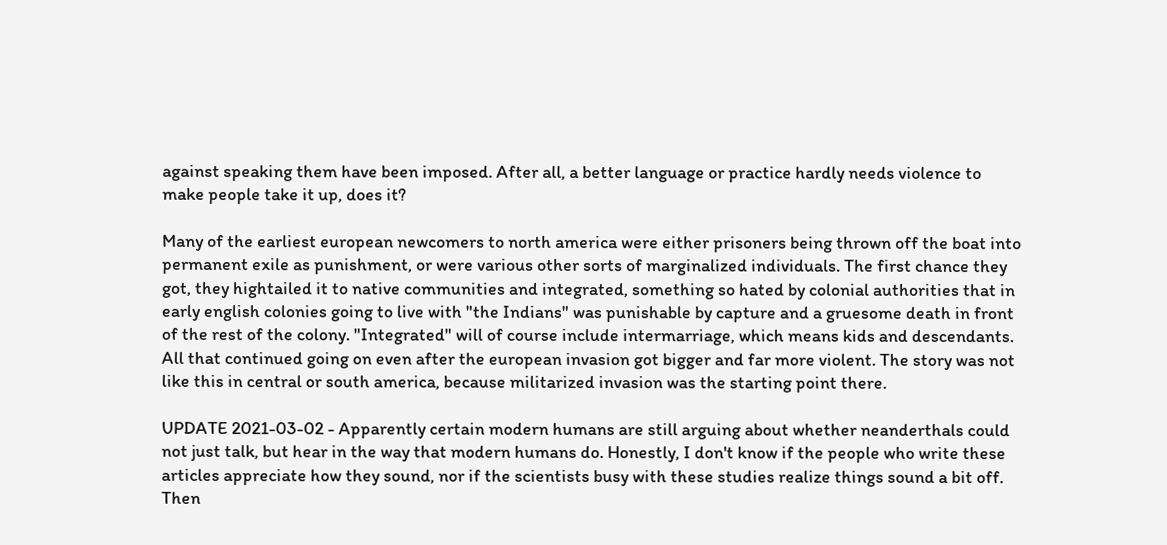against speaking them have been imposed. After all, a better language or practice hardly needs violence to make people take it up, does it?

Many of the earliest european newcomers to north america were either prisoners being thrown off the boat into permanent exile as punishment, or were various other sorts of marginalized individuals. The first chance they got, they hightailed it to native communities and integrated, something so hated by colonial authorities that in early english colonies going to live with "the Indians" was punishable by capture and a gruesome death in front of the rest of the colony. "Integrated" will of course include intermarriage, which means kids and descendants. All that continued going on even after the european invasion got bigger and far more violent. The story was not like this in central or south america, because militarized invasion was the starting point there.

UPDATE 2021-03-02 - Apparently certain modern humans are still arguing about whether neanderthals could not just talk, but hear in the way that modern humans do. Honestly, I don't know if the people who write these articles appreciate how they sound, nor if the scientists busy with these studies realize things sound a bit off. Then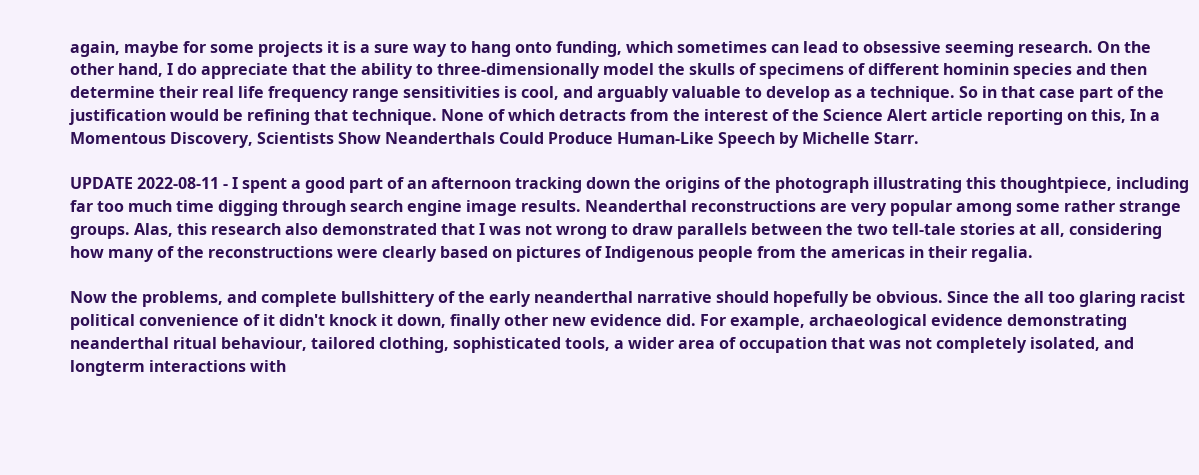again, maybe for some projects it is a sure way to hang onto funding, which sometimes can lead to obsessive seeming research. On the other hand, I do appreciate that the ability to three-dimensionally model the skulls of specimens of different hominin species and then determine their real life frequency range sensitivities is cool, and arguably valuable to develop as a technique. So in that case part of the justification would be refining that technique. None of which detracts from the interest of the Science Alert article reporting on this, In a Momentous Discovery, Scientists Show Neanderthals Could Produce Human-Like Speech by Michelle Starr.

UPDATE 2022-08-11 - I spent a good part of an afternoon tracking down the origins of the photograph illustrating this thoughtpiece, including far too much time digging through search engine image results. Neanderthal reconstructions are very popular among some rather strange groups. Alas, this research also demonstrated that I was not wrong to draw parallels between the two tell-tale stories at all, considering how many of the reconstructions were clearly based on pictures of Indigenous people from the americas in their regalia.

Now the problems, and complete bullshittery of the early neanderthal narrative should hopefully be obvious. Since the all too glaring racist political convenience of it didn't knock it down, finally other new evidence did. For example, archaeological evidence demonstrating neanderthal ritual behaviour, tailored clothing, sophisticated tools, a wider area of occupation that was not completely isolated, and longterm interactions with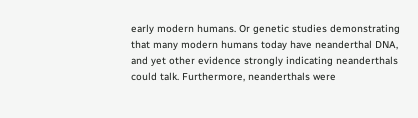early modern humans. Or genetic studies demonstrating that many modern humans today have neanderthal DNA, and yet other evidence strongly indicating neanderthals could talk. Furthermore, neanderthals were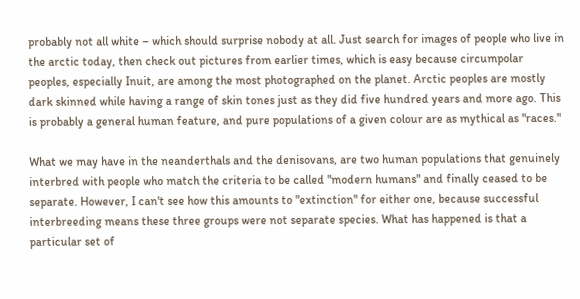probably not all white – which should surprise nobody at all. Just search for images of people who live in the arctic today, then check out pictures from earlier times, which is easy because circumpolar peoples, especially Inuit, are among the most photographed on the planet. Arctic peoples are mostly dark skinned while having a range of skin tones just as they did five hundred years and more ago. This is probably a general human feature, and pure populations of a given colour are as mythical as "races."

What we may have in the neanderthals and the denisovans, are two human populations that genuinely interbred with people who match the criteria to be called "modern humans" and finally ceased to be separate. However, I can't see how this amounts to "extinction" for either one, because successful interbreeding means these three groups were not separate species. What has happened is that a particular set of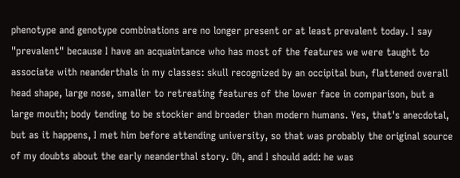phenotype and genotype combinations are no longer present or at least prevalent today. I say "prevalent" because I have an acquaintance who has most of the features we were taught to associate with neanderthals in my classes: skull recognized by an occipital bun, flattened overall head shape, large nose, smaller to retreating features of the lower face in comparison, but a large mouth; body tending to be stockier and broader than modern humans. Yes, that's anecdotal, but as it happens, I met him before attending university, so that was probably the original source of my doubts about the early neanderthal story. Oh, and I should add: he was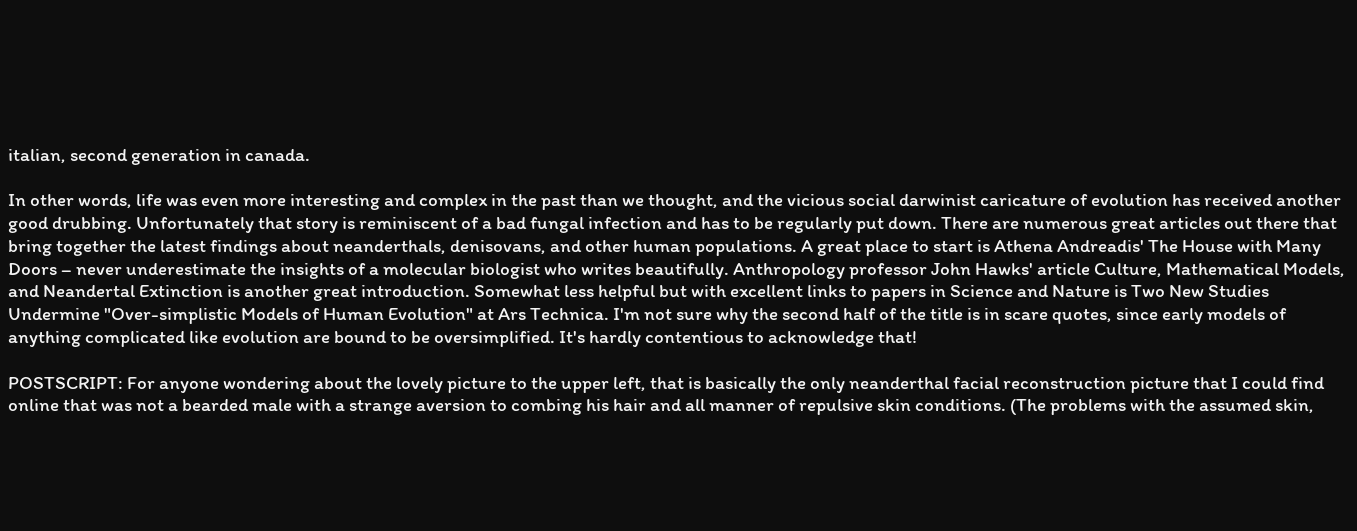italian, second generation in canada.

In other words, life was even more interesting and complex in the past than we thought, and the vicious social darwinist caricature of evolution has received another good drubbing. Unfortunately that story is reminiscent of a bad fungal infection and has to be regularly put down. There are numerous great articles out there that bring together the latest findings about neanderthals, denisovans, and other human populations. A great place to start is Athena Andreadis' The House with Many Doors – never underestimate the insights of a molecular biologist who writes beautifully. Anthropology professor John Hawks' article Culture, Mathematical Models, and Neandertal Extinction is another great introduction. Somewhat less helpful but with excellent links to papers in Science and Nature is Two New Studies Undermine "Over-simplistic Models of Human Evolution" at Ars Technica. I'm not sure why the second half of the title is in scare quotes, since early models of anything complicated like evolution are bound to be oversimplified. It's hardly contentious to acknowledge that!

POSTSCRIPT: For anyone wondering about the lovely picture to the upper left, that is basically the only neanderthal facial reconstruction picture that I could find online that was not a bearded male with a strange aversion to combing his hair and all manner of repulsive skin conditions. (The problems with the assumed skin,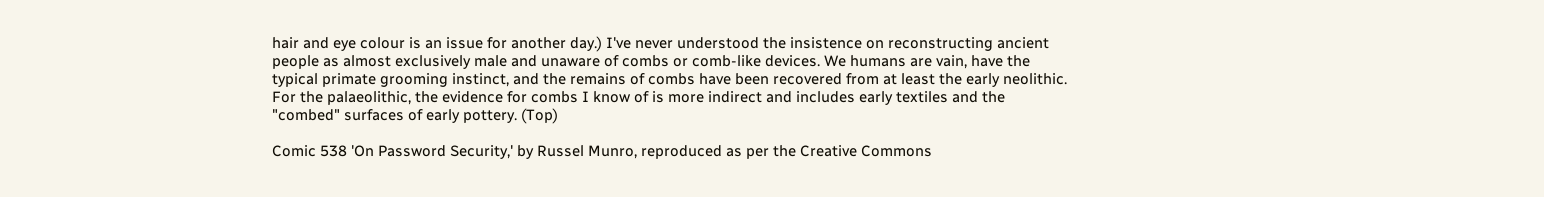hair and eye colour is an issue for another day.) I've never understood the insistence on reconstructing ancient people as almost exclusively male and unaware of combs or comb-like devices. We humans are vain, have the typical primate grooming instinct, and the remains of combs have been recovered from at least the early neolithic. For the palaeolithic, the evidence for combs I know of is more indirect and includes early textiles and the "combed" surfaces of early pottery. (Top)

Comic 538 'On Password Security,' by Russel Munro, reproduced as per the Creative Commons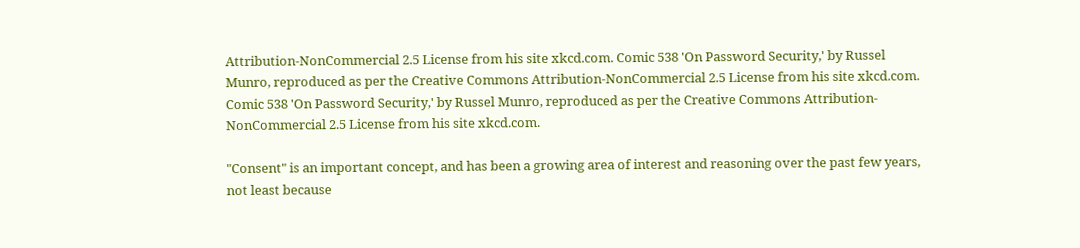Attribution-NonCommercial 2.5 License from his site xkcd.com. Comic 538 'On Password Security,' by Russel Munro, reproduced as per the Creative Commons Attribution-NonCommercial 2.5 License from his site xkcd.com.
Comic 538 'On Password Security,' by Russel Munro, reproduced as per the Creative Commons Attribution-NonCommercial 2.5 License from his site xkcd.com.

"Consent" is an important concept, and has been a growing area of interest and reasoning over the past few years, not least because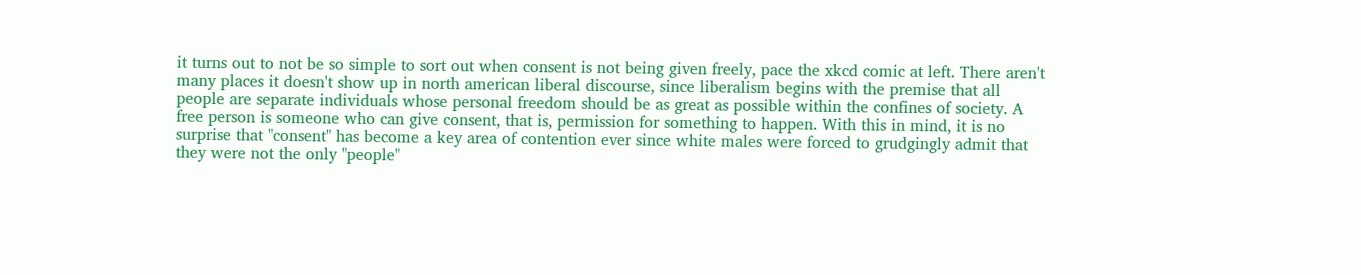it turns out to not be so simple to sort out when consent is not being given freely, pace the xkcd comic at left. There aren't many places it doesn't show up in north american liberal discourse, since liberalism begins with the premise that all people are separate individuals whose personal freedom should be as great as possible within the confines of society. A free person is someone who can give consent, that is, permission for something to happen. With this in mind, it is no surprise that "consent" has become a key area of contention ever since white males were forced to grudgingly admit that they were not the only "people"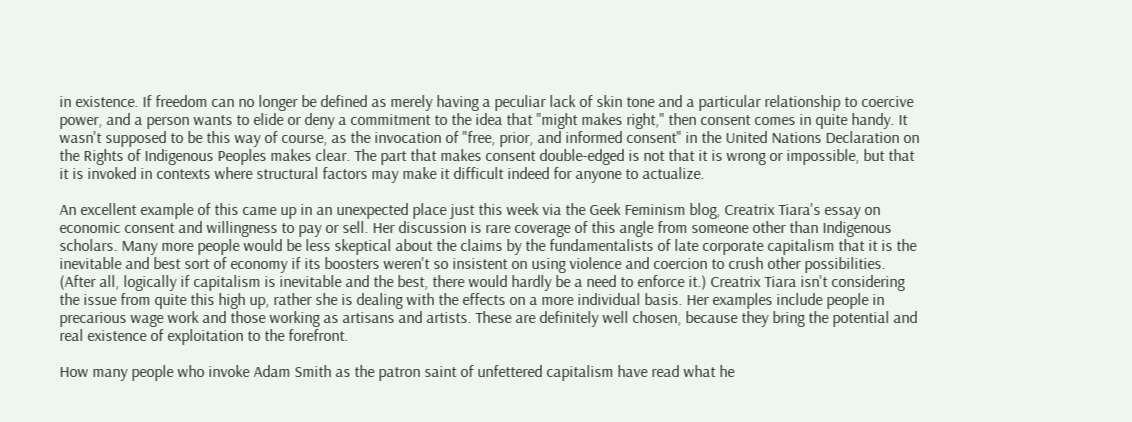in existence. If freedom can no longer be defined as merely having a peculiar lack of skin tone and a particular relationship to coercive power, and a person wants to elide or deny a commitment to the idea that "might makes right," then consent comes in quite handy. It wasn't supposed to be this way of course, as the invocation of "free, prior, and informed consent" in the United Nations Declaration on the Rights of Indigenous Peoples makes clear. The part that makes consent double-edged is not that it is wrong or impossible, but that it is invoked in contexts where structural factors may make it difficult indeed for anyone to actualize.

An excellent example of this came up in an unexpected place just this week via the Geek Feminism blog, Creatrix Tiara's essay on economic consent and willingness to pay or sell. Her discussion is rare coverage of this angle from someone other than Indigenous scholars. Many more people would be less skeptical about the claims by the fundamentalists of late corporate capitalism that it is the inevitable and best sort of economy if its boosters weren't so insistent on using violence and coercion to crush other possibilities. (After all, logically if capitalism is inevitable and the best, there would hardly be a need to enforce it.) Creatrix Tiara isn't considering the issue from quite this high up, rather she is dealing with the effects on a more individual basis. Her examples include people in precarious wage work and those working as artisans and artists. These are definitely well chosen, because they bring the potential and real existence of exploitation to the forefront.

How many people who invoke Adam Smith as the patron saint of unfettered capitalism have read what he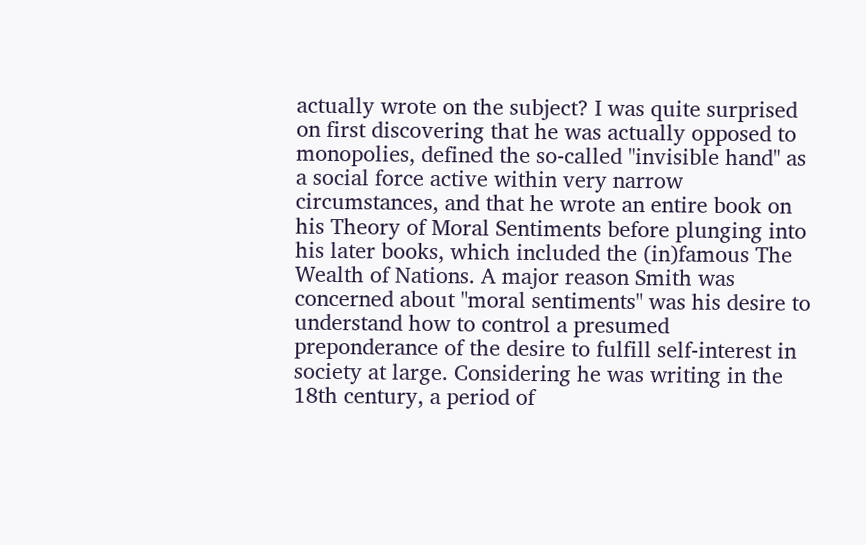actually wrote on the subject? I was quite surprised on first discovering that he was actually opposed to monopolies, defined the so-called "invisible hand" as a social force active within very narrow circumstances, and that he wrote an entire book on his Theory of Moral Sentiments before plunging into his later books, which included the (in)famous The Wealth of Nations. A major reason Smith was concerned about "moral sentiments" was his desire to understand how to control a presumed preponderance of the desire to fulfill self-interest in society at large. Considering he was writing in the 18th century, a period of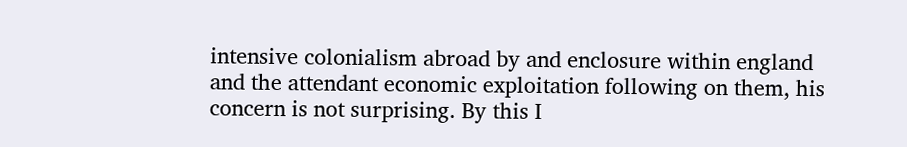intensive colonialism abroad by and enclosure within england and the attendant economic exploitation following on them, his concern is not surprising. By this I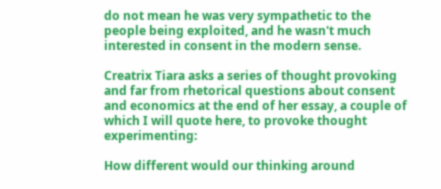do not mean he was very sympathetic to the people being exploited, and he wasn't much interested in consent in the modern sense.

Creatrix Tiara asks a series of thought provoking and far from rhetorical questions about consent and economics at the end of her essay, a couple of which I will quote here, to provoke thought experimenting:

How different would our thinking around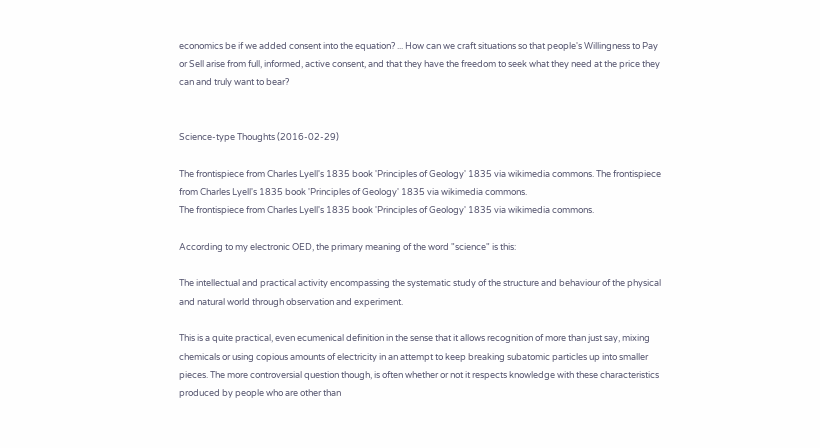economics be if we added consent into the equation? ... How can we craft situations so that people's Willingness to Pay or Sell arise from full, informed, active consent, and that they have the freedom to seek what they need at the price they can and truly want to bear?


Science-type Thoughts (2016-02-29)

The frontispiece from Charles Lyell's 1835 book 'Principles of Geology' 1835 via wikimedia commons. The frontispiece from Charles Lyell's 1835 book 'Principles of Geology' 1835 via wikimedia commons.
The frontispiece from Charles Lyell's 1835 book 'Principles of Geology' 1835 via wikimedia commons.

According to my electronic OED, the primary meaning of the word "science" is this:

The intellectual and practical activity encompassing the systematic study of the structure and behaviour of the physical and natural world through observation and experiment.

This is a quite practical, even ecumenical definition in the sense that it allows recognition of more than just say, mixing chemicals or using copious amounts of electricity in an attempt to keep breaking subatomic particles up into smaller pieces. The more controversial question though, is often whether or not it respects knowledge with these characteristics produced by people who are other than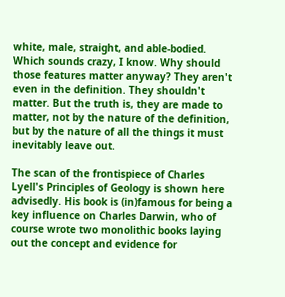white, male, straight, and able-bodied. Which sounds crazy, I know. Why should those features matter anyway? They aren't even in the definition. They shouldn't matter. But the truth is, they are made to matter, not by the nature of the definition, but by the nature of all the things it must inevitably leave out.

The scan of the frontispiece of Charles Lyell's Principles of Geology is shown here advisedly. His book is (in)famous for being a key influence on Charles Darwin, who of course wrote two monolithic books laying out the concept and evidence for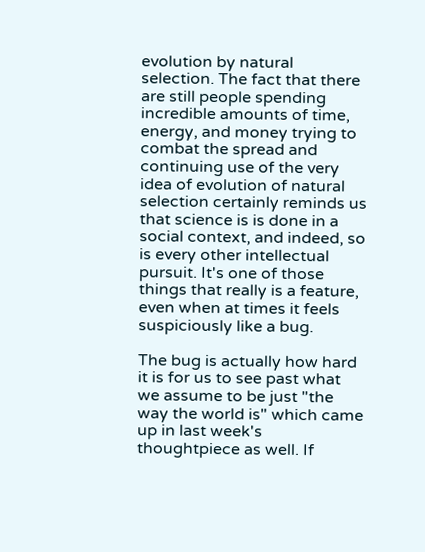evolution by natural selection. The fact that there are still people spending incredible amounts of time, energy, and money trying to combat the spread and continuing use of the very idea of evolution of natural selection certainly reminds us that science is is done in a social context, and indeed, so is every other intellectual pursuit. It's one of those things that really is a feature, even when at times it feels suspiciously like a bug.

The bug is actually how hard it is for us to see past what we assume to be just "the way the world is" which came up in last week's thoughtpiece as well. If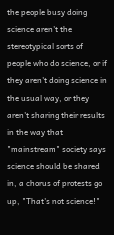the people busy doing science aren't the stereotypical sorts of people who do science, or if they aren't doing science in the usual way, or they aren't sharing their results in the way that "mainstream" society says science should be shared in, a chorus of protests go up, "That's not science!"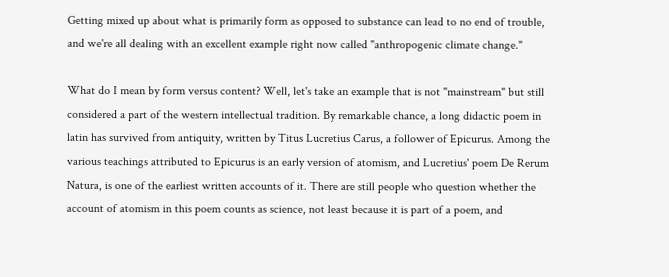Getting mixed up about what is primarily form as opposed to substance can lead to no end of trouble, and we're all dealing with an excellent example right now called "anthropogenic climate change."

What do I mean by form versus content? Well, let's take an example that is not "mainstream" but still considered a part of the western intellectual tradition. By remarkable chance, a long didactic poem in latin has survived from antiquity, written by Titus Lucretius Carus, a follower of Epicurus. Among the various teachings attributed to Epicurus is an early version of atomism, and Lucretius' poem De Rerum Natura, is one of the earliest written accounts of it. There are still people who question whether the account of atomism in this poem counts as science, not least because it is part of a poem, and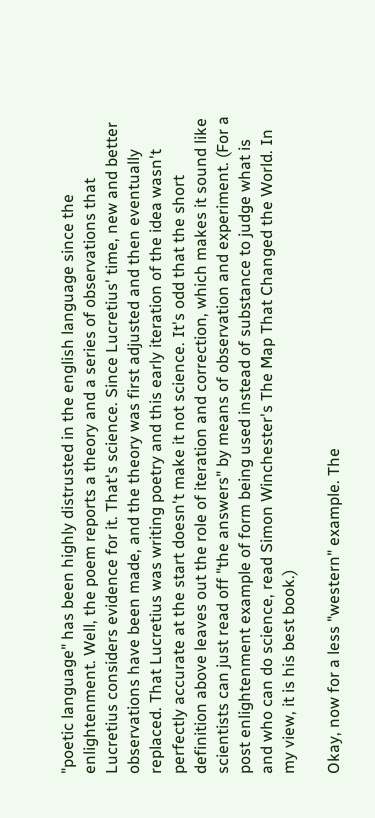"poetic language" has been highly distrusted in the english language since the enlightenment. Well, the poem reports a theory and a series of observations that Lucretius considers evidence for it. That's science. Since Lucretius' time, new and better observations have been made, and the theory was first adjusted and then eventually replaced. That Lucretius was writing poetry and this early iteration of the idea wasn't perfectly accurate at the start doesn't make it not science. It's odd that the short definition above leaves out the role of iteration and correction, which makes it sound like scientists can just read off "the answers" by means of observation and experiment. (For a post enlightenment example of form being used instead of substance to judge what is and who can do science, read Simon Winchester's The Map That Changed the World. In my view, it is his best book.)

Okay, now for a less "western" example. The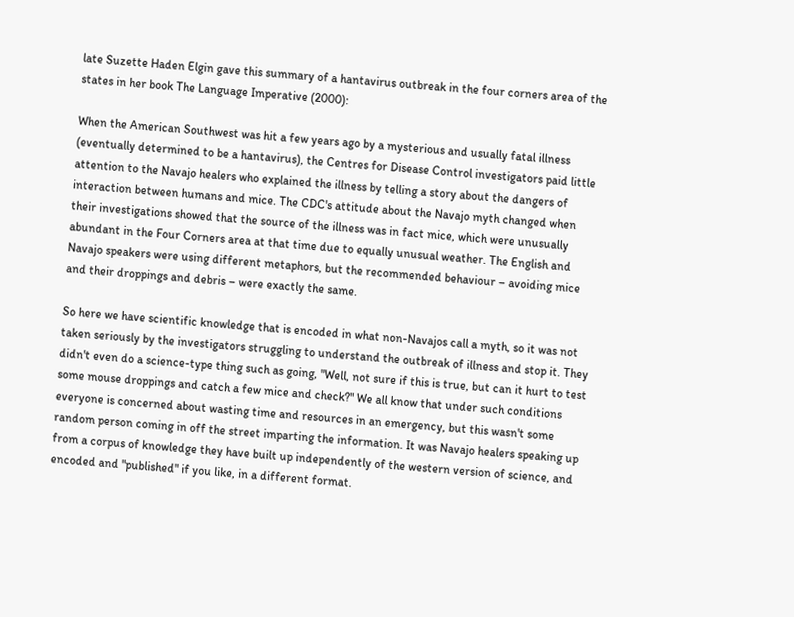late Suzette Haden Elgin gave this summary of a hantavirus outbreak in the four corners area of the states in her book The Language Imperative (2000):

When the American Southwest was hit a few years ago by a mysterious and usually fatal illness (eventually determined to be a hantavirus), the Centres for Disease Control investigators paid little attention to the Navajo healers who explained the illness by telling a story about the dangers of interaction between humans and mice. The CDC's attitude about the Navajo myth changed when their investigations showed that the source of the illness was in fact mice, which were unusually abundant in the Four Corners area at that time due to equally unusual weather. The English and Navajo speakers were using different metaphors, but the recommended behaviour – avoiding mice and their droppings and debris – were exactly the same.

So here we have scientific knowledge that is encoded in what non-Navajos call a myth, so it was not taken seriously by the investigators struggling to understand the outbreak of illness and stop it. They didn't even do a science-type thing such as going, "Well, not sure if this is true, but can it hurt to test some mouse droppings and catch a few mice and check?" We all know that under such conditions everyone is concerned about wasting time and resources in an emergency, but this wasn't some random person coming in off the street imparting the information. It was Navajo healers speaking up from a corpus of knowledge they have built up independently of the western version of science, and encoded and "published" if you like, in a different format.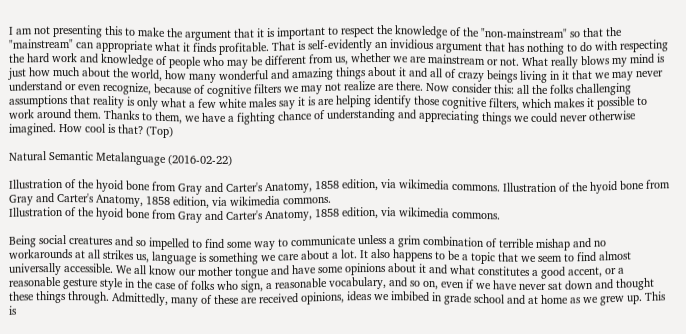I am not presenting this to make the argument that it is important to respect the knowledge of the "non-mainstream" so that the "mainstream" can appropriate what it finds profitable. That is self-evidently an invidious argument that has nothing to do with respecting the hard work and knowledge of people who may be different from us, whether we are mainstream or not. What really blows my mind is just how much about the world, how many wonderful and amazing things about it and all of crazy beings living in it that we may never understand or even recognize, because of cognitive filters we may not realize are there. Now consider this: all the folks challenging assumptions that reality is only what a few white males say it is are helping identify those cognitive filters, which makes it possible to work around them. Thanks to them, we have a fighting chance of understanding and appreciating things we could never otherwise imagined. How cool is that? (Top)

Natural Semantic Metalanguage (2016-02-22)

Illustration of the hyoid bone from Gray and Carter's Anatomy, 1858 edition, via wikimedia commons. Illustration of the hyoid bone from Gray and Carter's Anatomy, 1858 edition, via wikimedia commons.
Illustration of the hyoid bone from Gray and Carter's Anatomy, 1858 edition, via wikimedia commons.

Being social creatures and so impelled to find some way to communicate unless a grim combination of terrible mishap and no workarounds at all strikes us, language is something we care about a lot. It also happens to be a topic that we seem to find almost universally accessible. We all know our mother tongue and have some opinions about it and what constitutes a good accent, or a reasonable gesture style in the case of folks who sign, a reasonable vocabulary, and so on, even if we have never sat down and thought these things through. Admittedly, many of these are received opinions, ideas we imbibed in grade school and at home as we grew up. This is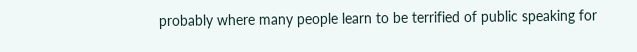probably where many people learn to be terrified of public speaking for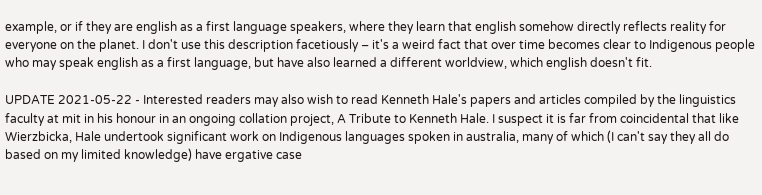example, or if they are english as a first language speakers, where they learn that english somehow directly reflects reality for everyone on the planet. I don't use this description facetiously – it's a weird fact that over time becomes clear to Indigenous people who may speak english as a first language, but have also learned a different worldview, which english doesn't fit.

UPDATE 2021-05-22 - Interested readers may also wish to read Kenneth Hale's papers and articles compiled by the linguistics faculty at mit in his honour in an ongoing collation project, A Tribute to Kenneth Hale. I suspect it is far from coincidental that like Wierzbicka, Hale undertook significant work on Indigenous languages spoken in australia, many of which (I can't say they all do based on my limited knowledge) have ergative case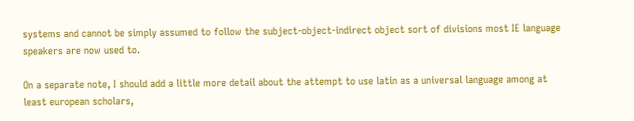systems and cannot be simply assumed to follow the subject-object-indirect object sort of divisions most IE language speakers are now used to.

On a separate note, I should add a little more detail about the attempt to use latin as a universal language among at least european scholars,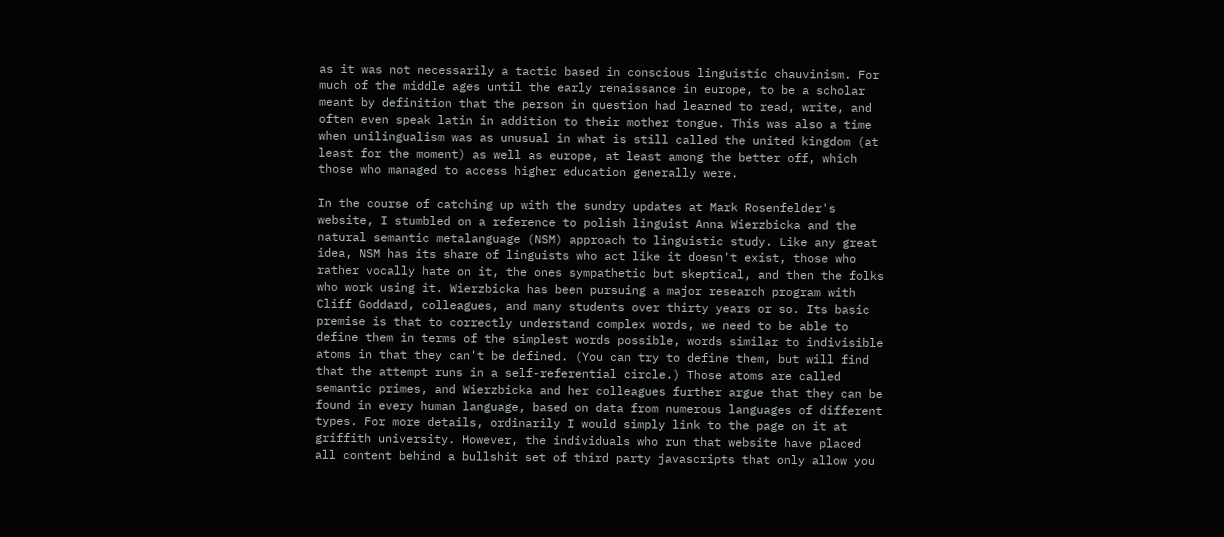as it was not necessarily a tactic based in conscious linguistic chauvinism. For much of the middle ages until the early renaissance in europe, to be a scholar meant by definition that the person in question had learned to read, write, and often even speak latin in addition to their mother tongue. This was also a time when unilingualism was as unusual in what is still called the united kingdom (at least for the moment) as well as europe, at least among the better off, which those who managed to access higher education generally were.

In the course of catching up with the sundry updates at Mark Rosenfelder's website, I stumbled on a reference to polish linguist Anna Wierzbicka and the natural semantic metalanguage (NSM) approach to linguistic study. Like any great idea, NSM has its share of linguists who act like it doesn't exist, those who rather vocally hate on it, the ones sympathetic but skeptical, and then the folks who work using it. Wierzbicka has been pursuing a major research program with Cliff Goddard, colleagues, and many students over thirty years or so. Its basic premise is that to correctly understand complex words, we need to be able to define them in terms of the simplest words possible, words similar to indivisible atoms in that they can't be defined. (You can try to define them, but will find that the attempt runs in a self-referential circle.) Those atoms are called semantic primes, and Wierzbicka and her colleagues further argue that they can be found in every human language, based on data from numerous languages of different types. For more details, ordinarily I would simply link to the page on it at griffith university. However, the individuals who run that website have placed all content behind a bullshit set of third party javascripts that only allow you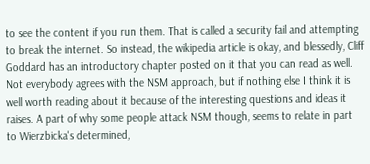to see the content if you run them. That is called a security fail and attempting to break the internet. So instead, the wikipedia article is okay, and blessedly, Cliff Goddard has an introductory chapter posted on it that you can read as well. Not everybody agrees with the NSM approach, but if nothing else I think it is well worth reading about it because of the interesting questions and ideas it raises. A part of why some people attack NSM though, seems to relate in part to Wierzbicka's determined,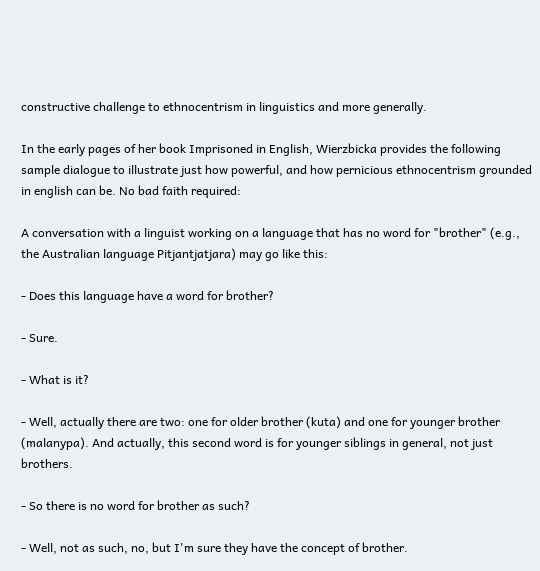constructive challenge to ethnocentrism in linguistics and more generally.

In the early pages of her book Imprisoned in English, Wierzbicka provides the following sample dialogue to illustrate just how powerful, and how pernicious ethnocentrism grounded in english can be. No bad faith required:

A conversation with a linguist working on a language that has no word for "brother" (e.g., the Australian language Pitjantjatjara) may go like this:

- Does this language have a word for brother?

- Sure.

- What is it?

- Well, actually there are two: one for older brother (kuta) and one for younger brother (malanypa). And actually, this second word is for younger siblings in general, not just brothers.

- So there is no word for brother as such?

- Well, not as such, no, but I'm sure they have the concept of brother.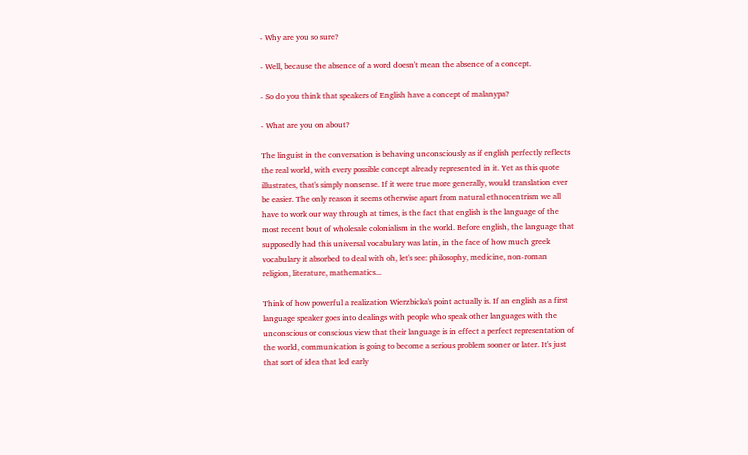- Why are you so sure?

- Well, because the absence of a word doesn't mean the absence of a concept.

- So do you think that speakers of English have a concept of malanypa?

- What are you on about?

The linguist in the conversation is behaving unconsciously as if english perfectly reflects the real world, with every possible concept already represented in it. Yet as this quote illustrates, that's simply nonsense. If it were true more generally, would translation ever be easier. The only reason it seems otherwise apart from natural ethnocentrism we all have to work our way through at times, is the fact that english is the language of the most recent bout of wholesale colonialism in the world. Before english, the language that supposedly had this universal vocabulary was latin, in the face of how much greek vocabulary it absorbed to deal with oh, let's see: philosophy, medicine, non-roman religion, literature, mathematics...

Think of how powerful a realization Wierzbicka's point actually is. If an english as a first language speaker goes into dealings with people who speak other languages with the unconscious or conscious view that their language is in effect a perfect representation of the world, communication is going to become a serious problem sooner or later. It's just that sort of idea that led early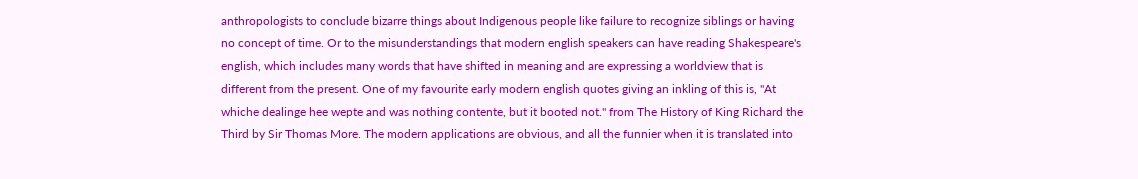anthropologists to conclude bizarre things about Indigenous people like failure to recognize siblings or having no concept of time. Or to the misunderstandings that modern english speakers can have reading Shakespeare's english, which includes many words that have shifted in meaning and are expressing a worldview that is different from the present. One of my favourite early modern english quotes giving an inkling of this is, "At whiche dealinge hee wepte and was nothing contente, but it booted not." from The History of King Richard the Third by Sir Thomas More. The modern applications are obvious, and all the funnier when it is translated into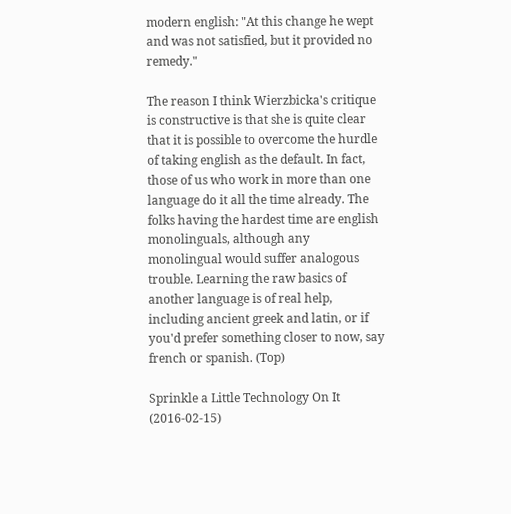modern english: "At this change he wept and was not satisfied, but it provided no remedy."

The reason I think Wierzbicka's critique is constructive is that she is quite clear that it is possible to overcome the hurdle of taking english as the default. In fact, those of us who work in more than one language do it all the time already. The folks having the hardest time are english monolinguals, although any monolingual would suffer analogous trouble. Learning the raw basics of another language is of real help, including ancient greek and latin, or if you'd prefer something closer to now, say french or spanish. (Top)

Sprinkle a Little Technology On It (2016-02-15)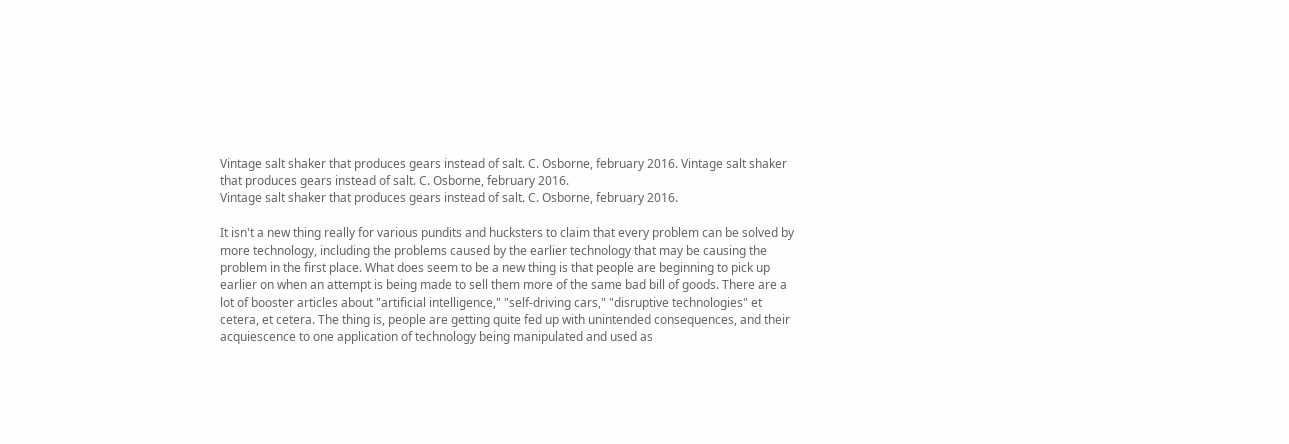Vintage salt shaker that produces gears instead of salt. C. Osborne, february 2016. Vintage salt shaker that produces gears instead of salt. C. Osborne, february 2016.
Vintage salt shaker that produces gears instead of salt. C. Osborne, february 2016.

It isn't a new thing really for various pundits and hucksters to claim that every problem can be solved by more technology, including the problems caused by the earlier technology that may be causing the problem in the first place. What does seem to be a new thing is that people are beginning to pick up earlier on when an attempt is being made to sell them more of the same bad bill of goods. There are a lot of booster articles about "artificial intelligence," "self-driving cars," "disruptive technologies" et cetera, et cetera. The thing is, people are getting quite fed up with unintended consequences, and their acquiescence to one application of technology being manipulated and used as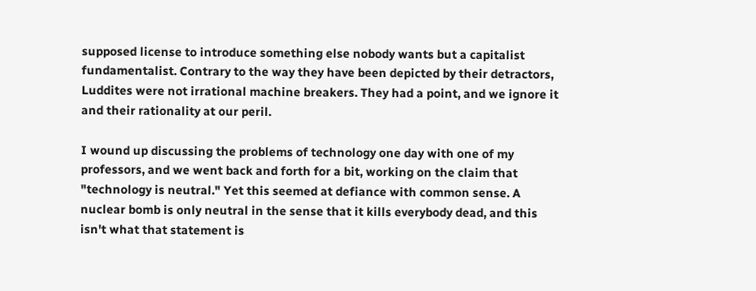supposed license to introduce something else nobody wants but a capitalist fundamentalist. Contrary to the way they have been depicted by their detractors, Luddites were not irrational machine breakers. They had a point, and we ignore it and their rationality at our peril.

I wound up discussing the problems of technology one day with one of my professors, and we went back and forth for a bit, working on the claim that "technology is neutral." Yet this seemed at defiance with common sense. A nuclear bomb is only neutral in the sense that it kills everybody dead, and this isn't what that statement is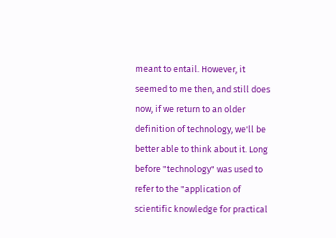meant to entail. However, it seemed to me then, and still does now, if we return to an older definition of technology, we'll be better able to think about it. Long before "technology" was used to refer to the "application of scientific knowledge for practical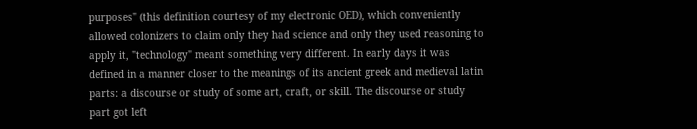purposes" (this definition courtesy of my electronic OED), which conveniently allowed colonizers to claim only they had science and only they used reasoning to apply it, "technology" meant something very different. In early days it was defined in a manner closer to the meanings of its ancient greek and medieval latin parts: a discourse or study of some art, craft, or skill. The discourse or study part got left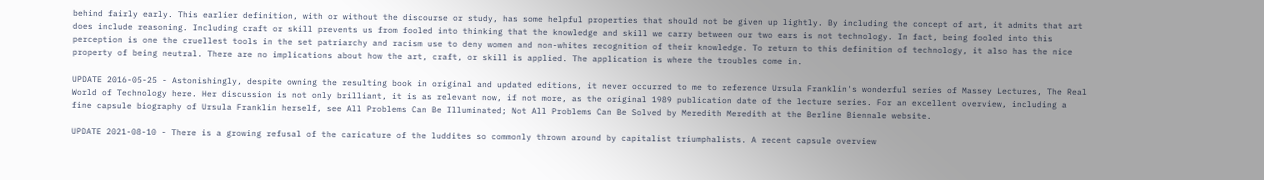behind fairly early. This earlier definition, with or without the discourse or study, has some helpful properties that should not be given up lightly. By including the concept of art, it admits that art does include reasoning. Including craft or skill prevents us from fooled into thinking that the knowledge and skill we carry between our two ears is not technology. In fact, being fooled into this perception is one the cruellest tools in the set patriarchy and racism use to deny women and non-whites recognition of their knowledge. To return to this definition of technology, it also has the nice property of being neutral. There are no implications about how the art, craft, or skill is applied. The application is where the troubles come in.

UPDATE 2016-05-25 - Astonishingly, despite owning the resulting book in original and updated editions, it never occurred to me to reference Ursula Franklin's wonderful series of Massey Lectures, The Real World of Technology here. Her discussion is not only brilliant, it is as relevant now, if not more, as the original 1989 publication date of the lecture series. For an excellent overview, including a fine capsule biography of Ursula Franklin herself, see All Problems Can Be Illuminated; Not All Problems Can Be Solved by Meredith Meredith at the Berline Biennale website.

UPDATE 2021-08-10 - There is a growing refusal of the caricature of the luddites so commonly thrown around by capitalist triumphalists. A recent capsule overview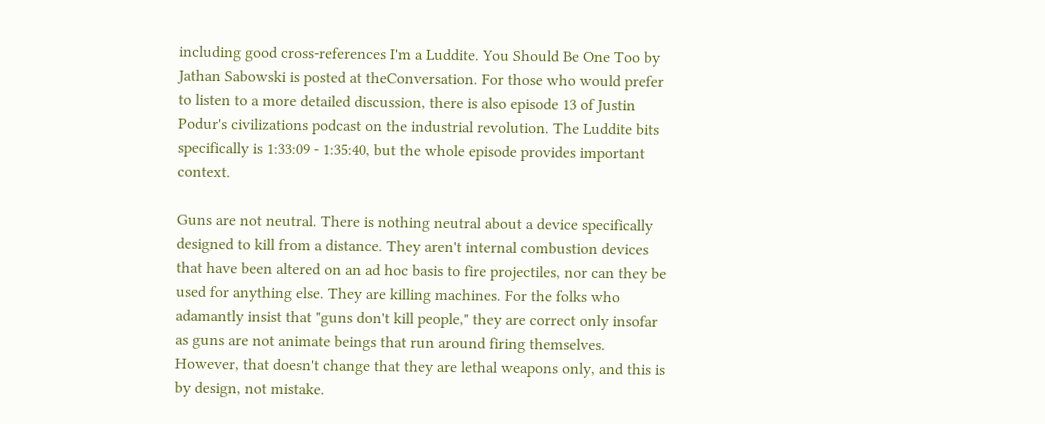including good cross-references I'm a Luddite. You Should Be One Too by Jathan Sabowski is posted at theConversation. For those who would prefer to listen to a more detailed discussion, there is also episode 13 of Justin Podur's civilizations podcast on the industrial revolution. The Luddite bits specifically is 1:33:09 - 1:35:40, but the whole episode provides important context.

Guns are not neutral. There is nothing neutral about a device specifically designed to kill from a distance. They aren't internal combustion devices that have been altered on an ad hoc basis to fire projectiles, nor can they be used for anything else. They are killing machines. For the folks who adamantly insist that "guns don't kill people," they are correct only insofar as guns are not animate beings that run around firing themselves. However, that doesn't change that they are lethal weapons only, and this is by design, not mistake.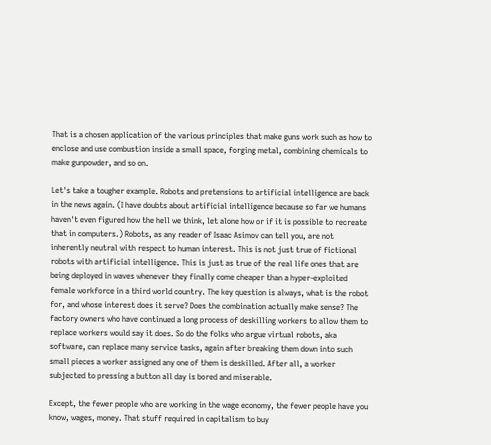That is a chosen application of the various principles that make guns work such as how to enclose and use combustion inside a small space, forging metal, combining chemicals to make gunpowder, and so on.

Let's take a tougher example. Robots and pretensions to artificial intelligence are back in the news again. (I have doubts about artificial intelligence because so far we humans haven't even figured how the hell we think, let alone how or if it is possible to recreate that in computers.) Robots, as any reader of Isaac Asimov can tell you, are not inherently neutral with respect to human interest. This is not just true of fictional robots with artificial intelligence. This is just as true of the real life ones that are being deployed in waves whenever they finally come cheaper than a hyper-exploited female workforce in a third world country. The key question is always, what is the robot for, and whose interest does it serve? Does the combination actually make sense? The factory owners who have continued a long process of deskilling workers to allow them to replace workers would say it does. So do the folks who argue virtual robots, aka software, can replace many service tasks, again after breaking them down into such small pieces a worker assigned any one of them is deskilled. After all, a worker subjected to pressing a button all day is bored and miserable.

Except, the fewer people who are working in the wage economy, the fewer people have you know, wages, money. That stuff required in capitalism to buy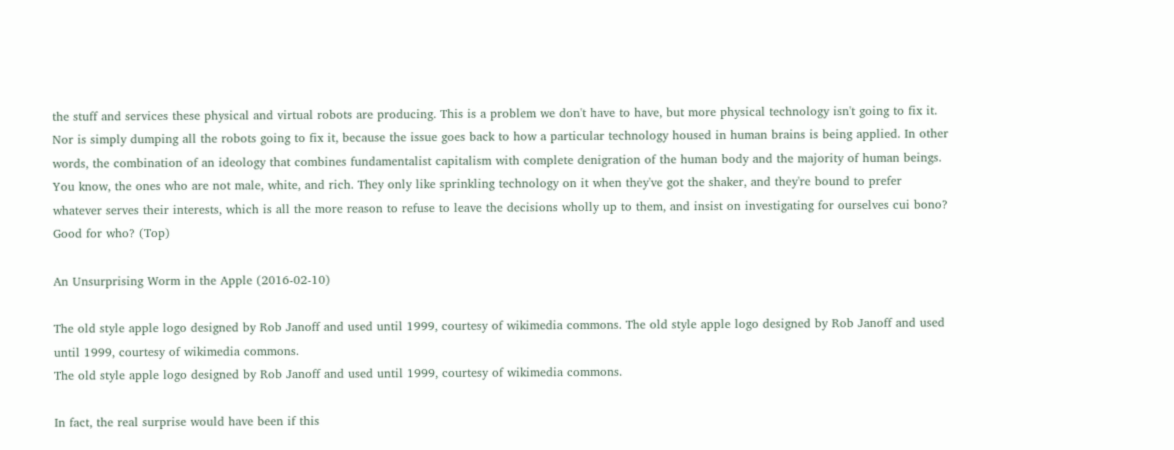the stuff and services these physical and virtual robots are producing. This is a problem we don't have to have, but more physical technology isn't going to fix it. Nor is simply dumping all the robots going to fix it, because the issue goes back to how a particular technology housed in human brains is being applied. In other words, the combination of an ideology that combines fundamentalist capitalism with complete denigration of the human body and the majority of human beings. You know, the ones who are not male, white, and rich. They only like sprinkling technology on it when they've got the shaker, and they're bound to prefer whatever serves their interests, which is all the more reason to refuse to leave the decisions wholly up to them, and insist on investigating for ourselves cui bono? Good for who? (Top)

An Unsurprising Worm in the Apple (2016-02-10)

The old style apple logo designed by Rob Janoff and used until 1999, courtesy of wikimedia commons. The old style apple logo designed by Rob Janoff and used until 1999, courtesy of wikimedia commons.
The old style apple logo designed by Rob Janoff and used until 1999, courtesy of wikimedia commons.

In fact, the real surprise would have been if this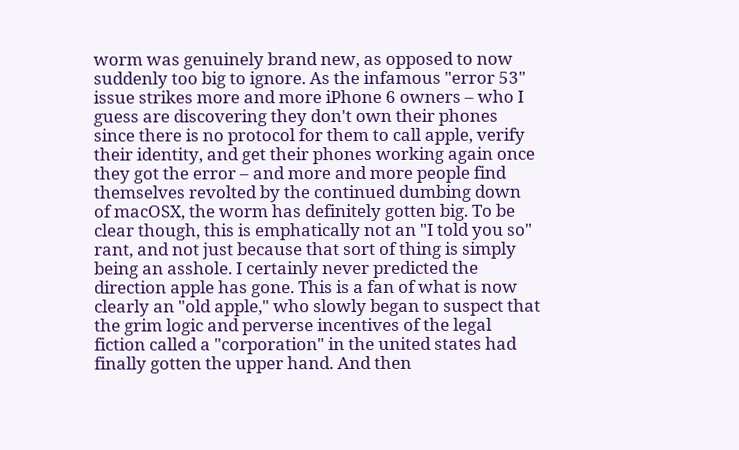worm was genuinely brand new, as opposed to now suddenly too big to ignore. As the infamous "error 53" issue strikes more and more iPhone 6 owners – who I guess are discovering they don't own their phones since there is no protocol for them to call apple, verify their identity, and get their phones working again once they got the error – and more and more people find themselves revolted by the continued dumbing down of macOSX, the worm has definitely gotten big. To be clear though, this is emphatically not an "I told you so" rant, and not just because that sort of thing is simply being an asshole. I certainly never predicted the direction apple has gone. This is a fan of what is now clearly an "old apple," who slowly began to suspect that the grim logic and perverse incentives of the legal fiction called a "corporation" in the united states had finally gotten the upper hand. And then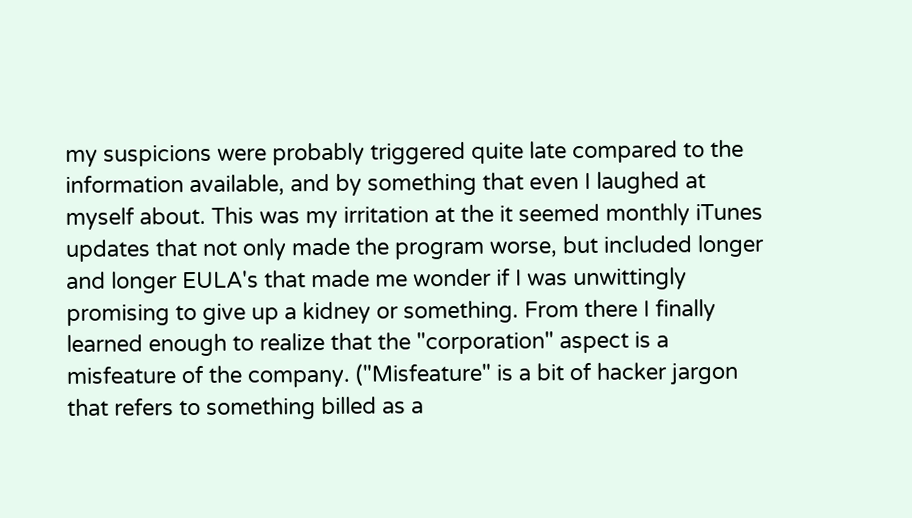my suspicions were probably triggered quite late compared to the information available, and by something that even I laughed at myself about. This was my irritation at the it seemed monthly iTunes updates that not only made the program worse, but included longer and longer EULA's that made me wonder if I was unwittingly promising to give up a kidney or something. From there I finally learned enough to realize that the "corporation" aspect is a misfeature of the company. ("Misfeature" is a bit of hacker jargon that refers to something billed as a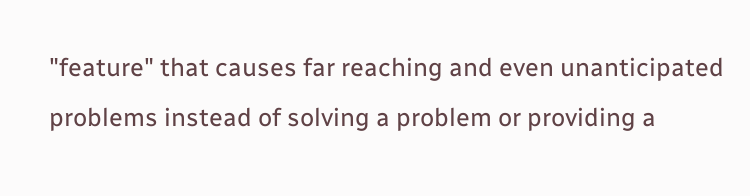"feature" that causes far reaching and even unanticipated problems instead of solving a problem or providing a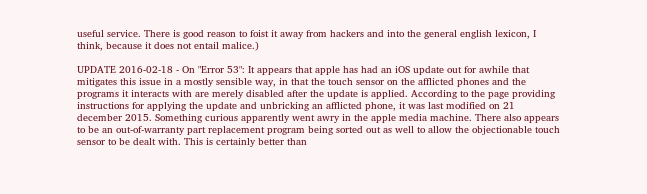useful service. There is good reason to foist it away from hackers and into the general english lexicon, I think, because it does not entail malice.)

UPDATE 2016-02-18 - On "Error 53": It appears that apple has had an iOS update out for awhile that mitigates this issue in a mostly sensible way, in that the touch sensor on the afflicted phones and the programs it interacts with are merely disabled after the update is applied. According to the page providing instructions for applying the update and unbricking an afflicted phone, it was last modified on 21 december 2015. Something curious apparently went awry in the apple media machine. There also appears to be an out-of-warranty part replacement program being sorted out as well to allow the objectionable touch sensor to be dealt with. This is certainly better than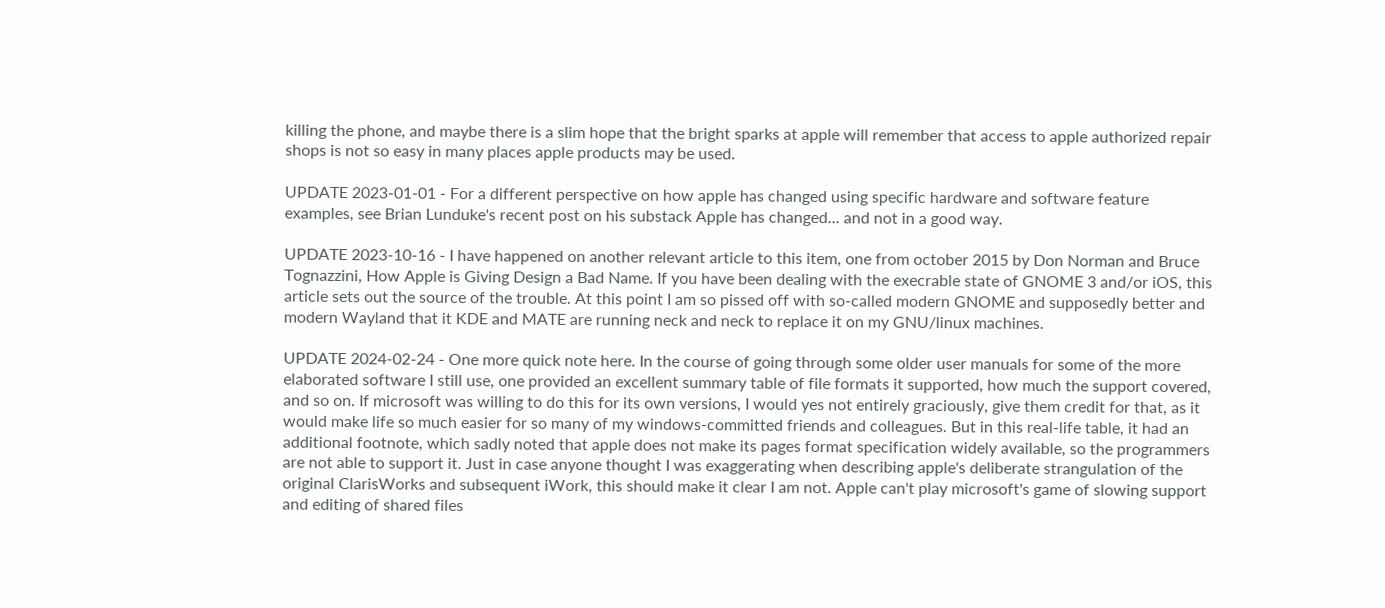killing the phone, and maybe there is a slim hope that the bright sparks at apple will remember that access to apple authorized repair shops is not so easy in many places apple products may be used.

UPDATE 2023-01-01 - For a different perspective on how apple has changed using specific hardware and software feature examples, see Brian Lunduke's recent post on his substack Apple has changed... and not in a good way.

UPDATE 2023-10-16 - I have happened on another relevant article to this item, one from october 2015 by Don Norman and Bruce Tognazzini, How Apple is Giving Design a Bad Name. If you have been dealing with the execrable state of GNOME 3 and/or iOS, this article sets out the source of the trouble. At this point I am so pissed off with so-called modern GNOME and supposedly better and modern Wayland that it KDE and MATE are running neck and neck to replace it on my GNU/linux machines.

UPDATE 2024-02-24 - One more quick note here. In the course of going through some older user manuals for some of the more elaborated software I still use, one provided an excellent summary table of file formats it supported, how much the support covered, and so on. If microsoft was willing to do this for its own versions, I would yes not entirely graciously, give them credit for that, as it would make life so much easier for so many of my windows-committed friends and colleagues. But in this real-life table, it had an additional footnote, which sadly noted that apple does not make its pages format specification widely available, so the programmers are not able to support it. Just in case anyone thought I was exaggerating when describing apple's deliberate strangulation of the original ClarisWorks and subsequent iWork, this should make it clear I am not. Apple can't play microsoft's game of slowing support and editing of shared files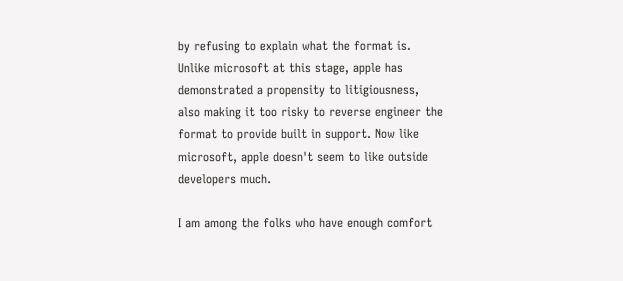by refusing to explain what the format is. Unlike microsoft at this stage, apple has demonstrated a propensity to litigiousness, also making it too risky to reverse engineer the format to provide built in support. Now like microsoft, apple doesn't seem to like outside developers much.

I am among the folks who have enough comfort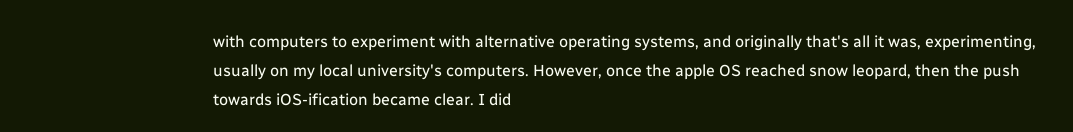with computers to experiment with alternative operating systems, and originally that's all it was, experimenting, usually on my local university's computers. However, once the apple OS reached snow leopard, then the push towards iOS-ification became clear. I did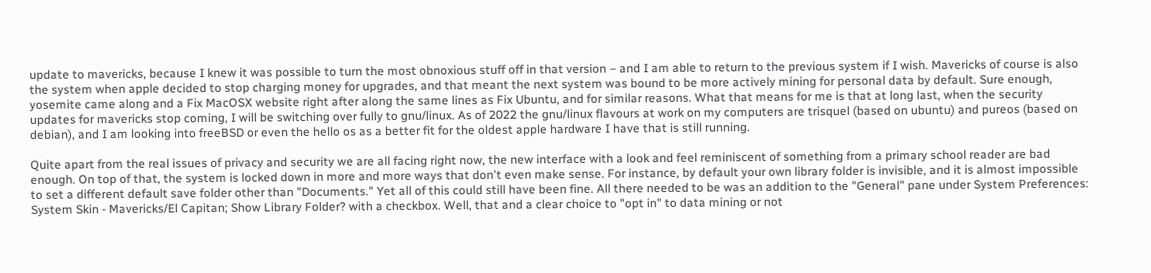update to mavericks, because I knew it was possible to turn the most obnoxious stuff off in that version – and I am able to return to the previous system if I wish. Mavericks of course is also the system when apple decided to stop charging money for upgrades, and that meant the next system was bound to be more actively mining for personal data by default. Sure enough, yosemite came along and a Fix MacOSX website right after along the same lines as Fix Ubuntu, and for similar reasons. What that means for me is that at long last, when the security updates for mavericks stop coming, I will be switching over fully to gnu/linux. As of 2022 the gnu/linux flavours at work on my computers are trisquel (based on ubuntu) and pureos (based on debian), and I am looking into freeBSD or even the hello os as a better fit for the oldest apple hardware I have that is still running.

Quite apart from the real issues of privacy and security we are all facing right now, the new interface with a look and feel reminiscent of something from a primary school reader are bad enough. On top of that, the system is locked down in more and more ways that don't even make sense. For instance, by default your own library folder is invisible, and it is almost impossible to set a different default save folder other than "Documents." Yet all of this could still have been fine. All there needed to be was an addition to the "General" pane under System Preferences: System Skin - Mavericks/El Capitan; Show Library Folder? with a checkbox. Well, that and a clear choice to "opt in" to data mining or not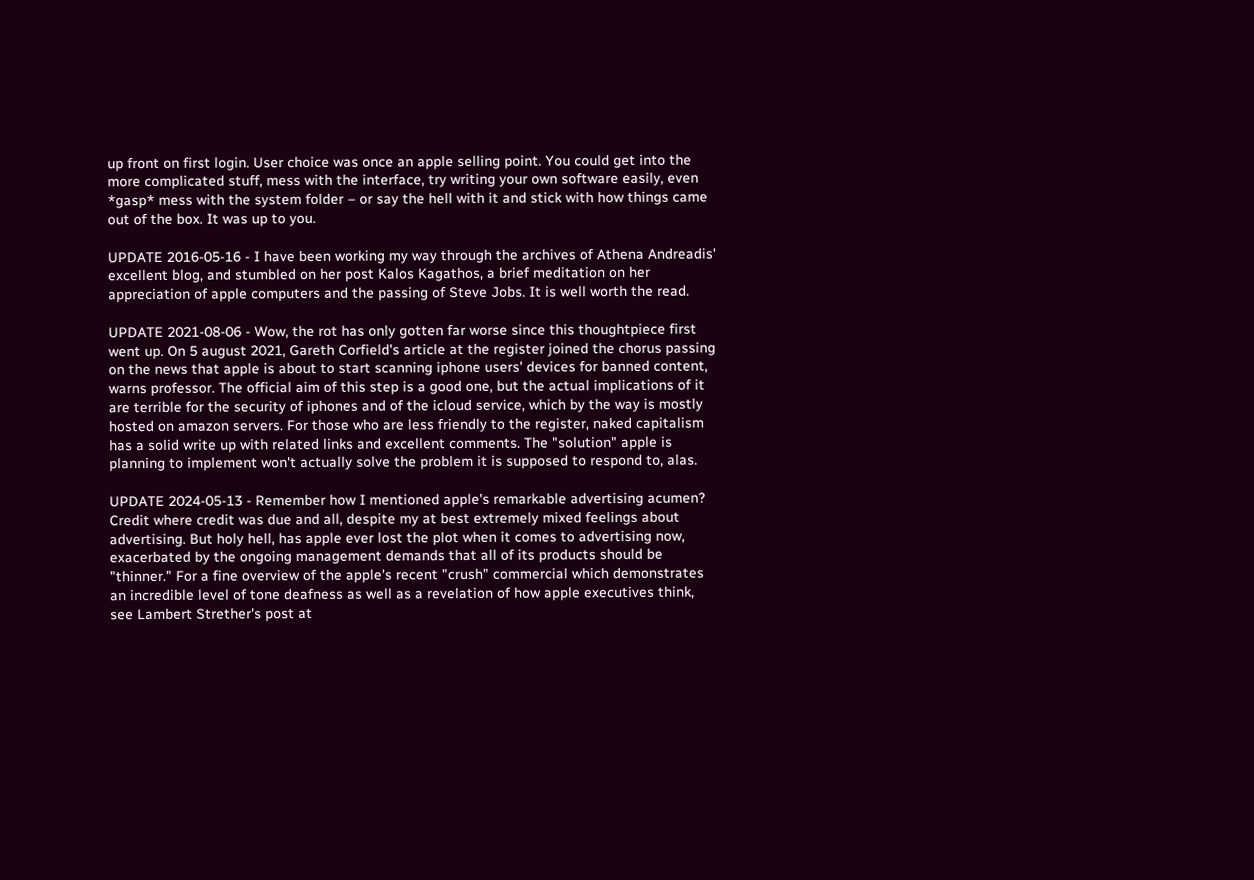up front on first login. User choice was once an apple selling point. You could get into the more complicated stuff, mess with the interface, try writing your own software easily, even *gasp* mess with the system folder – or say the hell with it and stick with how things came out of the box. It was up to you.

UPDATE 2016-05-16 - I have been working my way through the archives of Athena Andreadis' excellent blog, and stumbled on her post Kalos Kagathos, a brief meditation on her appreciation of apple computers and the passing of Steve Jobs. It is well worth the read.

UPDATE 2021-08-06 - Wow, the rot has only gotten far worse since this thoughtpiece first went up. On 5 august 2021, Gareth Corfield's article at the register joined the chorus passing on the news that apple is about to start scanning iphone users' devices for banned content, warns professor. The official aim of this step is a good one, but the actual implications of it are terrible for the security of iphones and of the icloud service, which by the way is mostly hosted on amazon servers. For those who are less friendly to the register, naked capitalism has a solid write up with related links and excellent comments. The "solution" apple is planning to implement won't actually solve the problem it is supposed to respond to, alas.

UPDATE 2024-05-13 - Remember how I mentioned apple's remarkable advertising acumen? Credit where credit was due and all, despite my at best extremely mixed feelings about advertising. But holy hell, has apple ever lost the plot when it comes to advertising now, exacerbated by the ongoing management demands that all of its products should be "thinner." For a fine overview of the apple's recent "crush" commercial which demonstrates an incredible level of tone deafness as well as a revelation of how apple executives think, see Lambert Strether's post at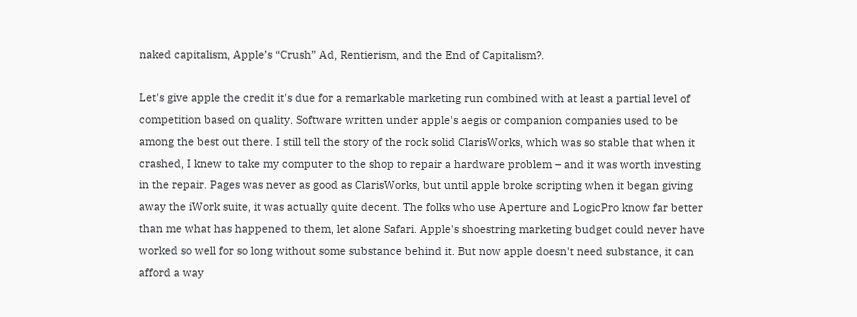naked capitalism, Apple’s “Crush” Ad, Rentierism, and the End of Capitalism?.

Let's give apple the credit it's due for a remarkable marketing run combined with at least a partial level of competition based on quality. Software written under apple's aegis or companion companies used to be among the best out there. I still tell the story of the rock solid ClarisWorks, which was so stable that when it crashed, I knew to take my computer to the shop to repair a hardware problem – and it was worth investing in the repair. Pages was never as good as ClarisWorks, but until apple broke scripting when it began giving away the iWork suite, it was actually quite decent. The folks who use Aperture and LogicPro know far better than me what has happened to them, let alone Safari. Apple's shoestring marketing budget could never have worked so well for so long without some substance behind it. But now apple doesn't need substance, it can afford a way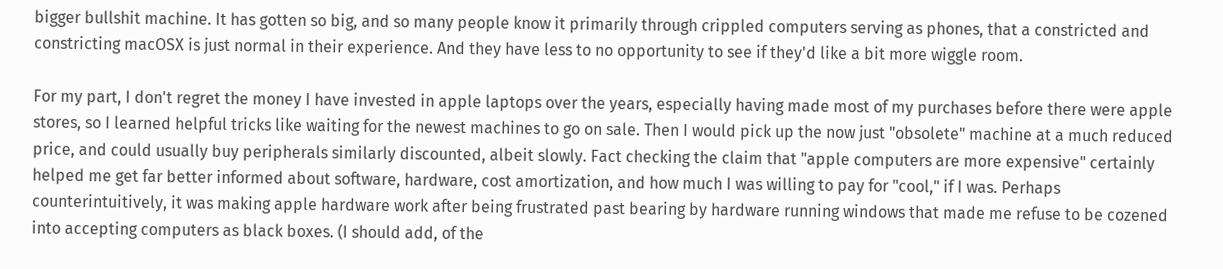bigger bullshit machine. It has gotten so big, and so many people know it primarily through crippled computers serving as phones, that a constricted and constricting macOSX is just normal in their experience. And they have less to no opportunity to see if they'd like a bit more wiggle room.

For my part, I don't regret the money I have invested in apple laptops over the years, especially having made most of my purchases before there were apple stores, so I learned helpful tricks like waiting for the newest machines to go on sale. Then I would pick up the now just "obsolete" machine at a much reduced price, and could usually buy peripherals similarly discounted, albeit slowly. Fact checking the claim that "apple computers are more expensive" certainly helped me get far better informed about software, hardware, cost amortization, and how much I was willing to pay for "cool," if I was. Perhaps counterintuitively, it was making apple hardware work after being frustrated past bearing by hardware running windows that made me refuse to be cozened into accepting computers as black boxes. (I should add, of the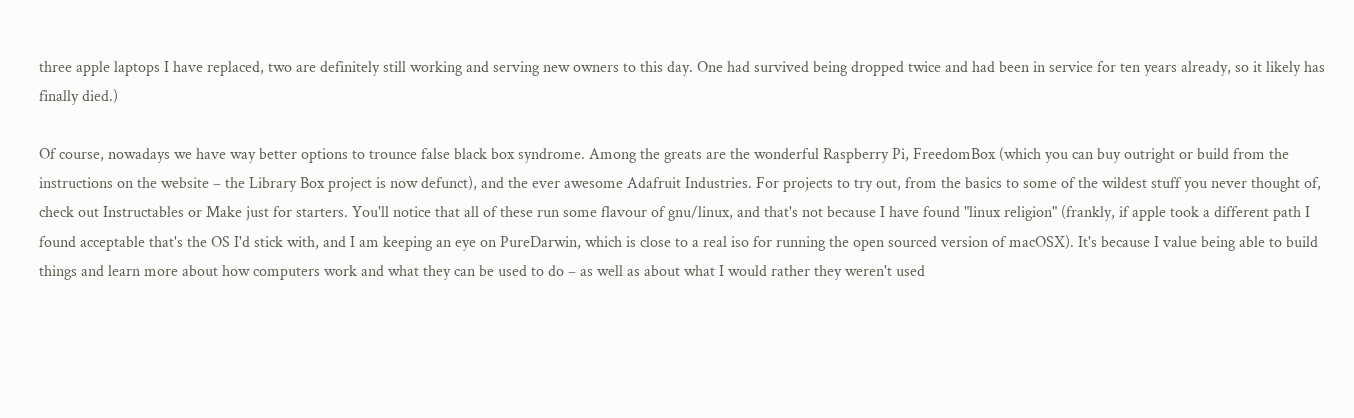three apple laptops I have replaced, two are definitely still working and serving new owners to this day. One had survived being dropped twice and had been in service for ten years already, so it likely has finally died.)

Of course, nowadays we have way better options to trounce false black box syndrome. Among the greats are the wonderful Raspberry Pi, FreedomBox (which you can buy outright or build from the instructions on the website – the Library Box project is now defunct), and the ever awesome Adafruit Industries. For projects to try out, from the basics to some of the wildest stuff you never thought of, check out Instructables or Make just for starters. You'll notice that all of these run some flavour of gnu/linux, and that's not because I have found "linux religion" (frankly, if apple took a different path I found acceptable that's the OS I'd stick with, and I am keeping an eye on PureDarwin, which is close to a real iso for running the open sourced version of macOSX). It's because I value being able to build things and learn more about how computers work and what they can be used to do – as well as about what I would rather they weren't used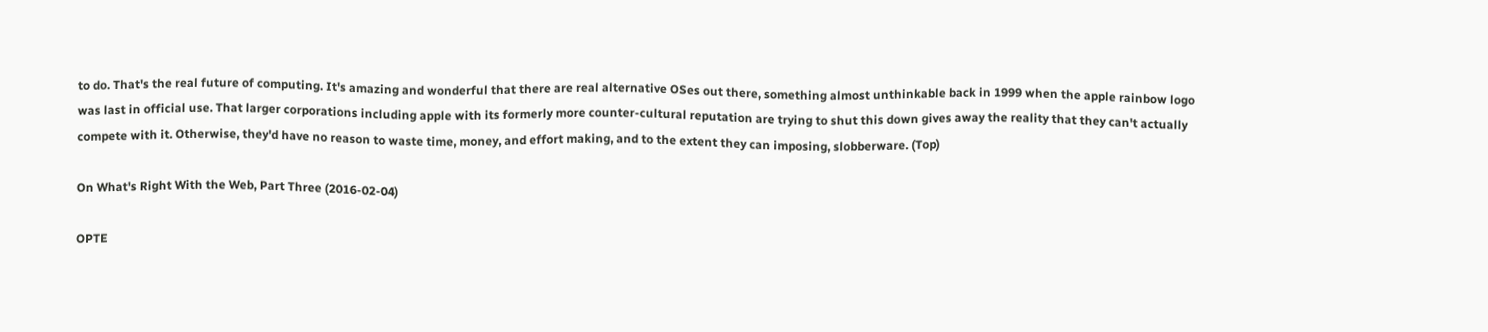to do. That's the real future of computing. It's amazing and wonderful that there are real alternative OSes out there, something almost unthinkable back in 1999 when the apple rainbow logo was last in official use. That larger corporations including apple with its formerly more counter-cultural reputation are trying to shut this down gives away the reality that they can't actually compete with it. Otherwise, they'd have no reason to waste time, money, and effort making, and to the extent they can imposing, slobberware. (Top)

On What's Right With the Web, Part Three (2016-02-04)

OPTE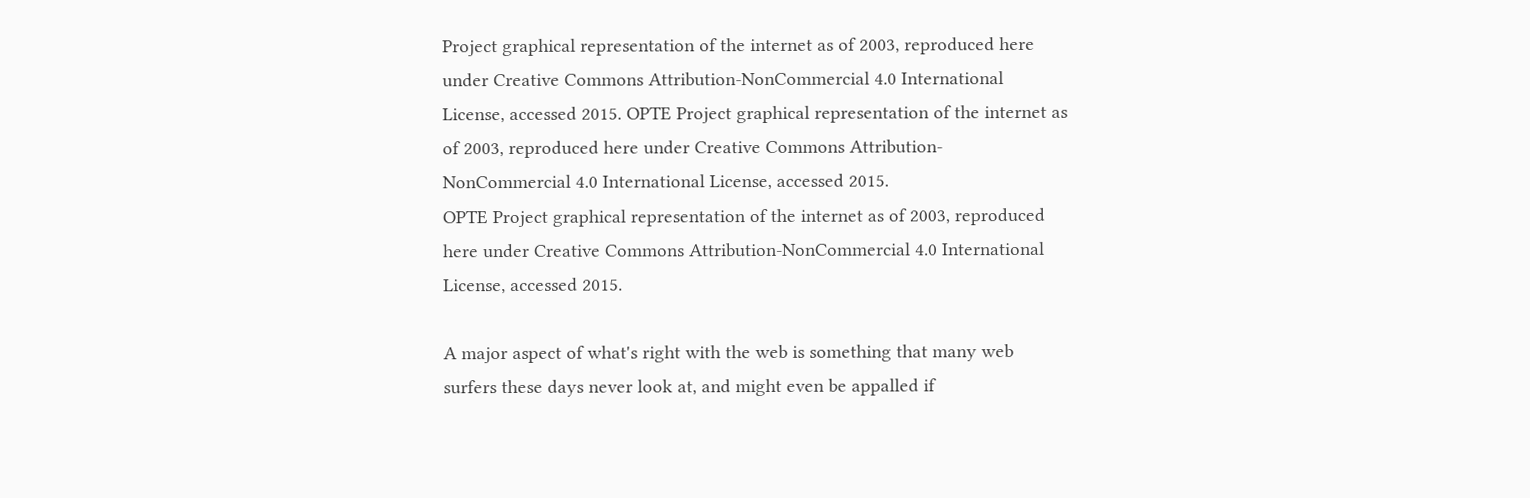Project graphical representation of the internet as of 2003, reproduced here under Creative Commons Attribution-NonCommercial 4.0 International License, accessed 2015. OPTE Project graphical representation of the internet as of 2003, reproduced here under Creative Commons Attribution-NonCommercial 4.0 International License, accessed 2015.
OPTE Project graphical representation of the internet as of 2003, reproduced here under Creative Commons Attribution-NonCommercial 4.0 International License, accessed 2015.

A major aspect of what's right with the web is something that many web surfers these days never look at, and might even be appalled if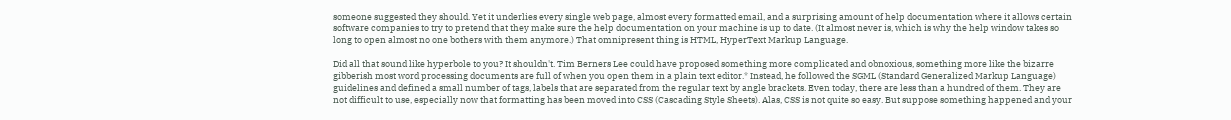someone suggested they should. Yet it underlies every single web page, almost every formatted email, and a surprising amount of help documentation where it allows certain software companies to try to pretend that they make sure the help documentation on your machine is up to date. (It almost never is, which is why the help window takes so long to open almost no one bothers with them anymore.) That omnipresent thing is HTML, HyperText Markup Language.

Did all that sound like hyperbole to you? It shouldn't. Tim Berners Lee could have proposed something more complicated and obnoxious, something more like the bizarre gibberish most word processing documents are full of when you open them in a plain text editor.* Instead, he followed the SGML (Standard Generalized Markup Language) guidelines and defined a small number of tags, labels that are separated from the regular text by angle brackets. Even today, there are less than a hundred of them. They are not difficult to use, especially now that formatting has been moved into CSS (Cascading Style Sheets). Alas, CSS is not quite so easy. But suppose something happened and your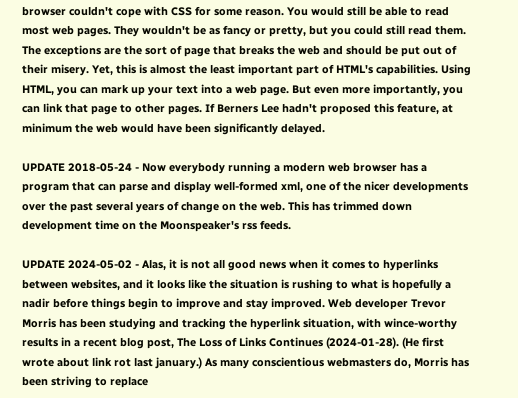browser couldn't cope with CSS for some reason. You would still be able to read most web pages. They wouldn't be as fancy or pretty, but you could still read them. The exceptions are the sort of page that breaks the web and should be put out of their misery. Yet, this is almost the least important part of HTML's capabilities. Using HTML, you can mark up your text into a web page. But even more importantly, you can link that page to other pages. If Berners Lee hadn't proposed this feature, at minimum the web would have been significantly delayed.

UPDATE 2018-05-24 - Now everybody running a modern web browser has a program that can parse and display well-formed xml, one of the nicer developments over the past several years of change on the web. This has trimmed down development time on the Moonspeaker's rss feeds.

UPDATE 2024-05-02 - Alas, it is not all good news when it comes to hyperlinks between websites, and it looks like the situation is rushing to what is hopefully a nadir before things begin to improve and stay improved. Web developer Trevor Morris has been studying and tracking the hyperlink situation, with wince-worthy results in a recent blog post, The Loss of Links Continues (2024-01-28). (He first wrote about link rot last january.) As many conscientious webmasters do, Morris has been striving to replace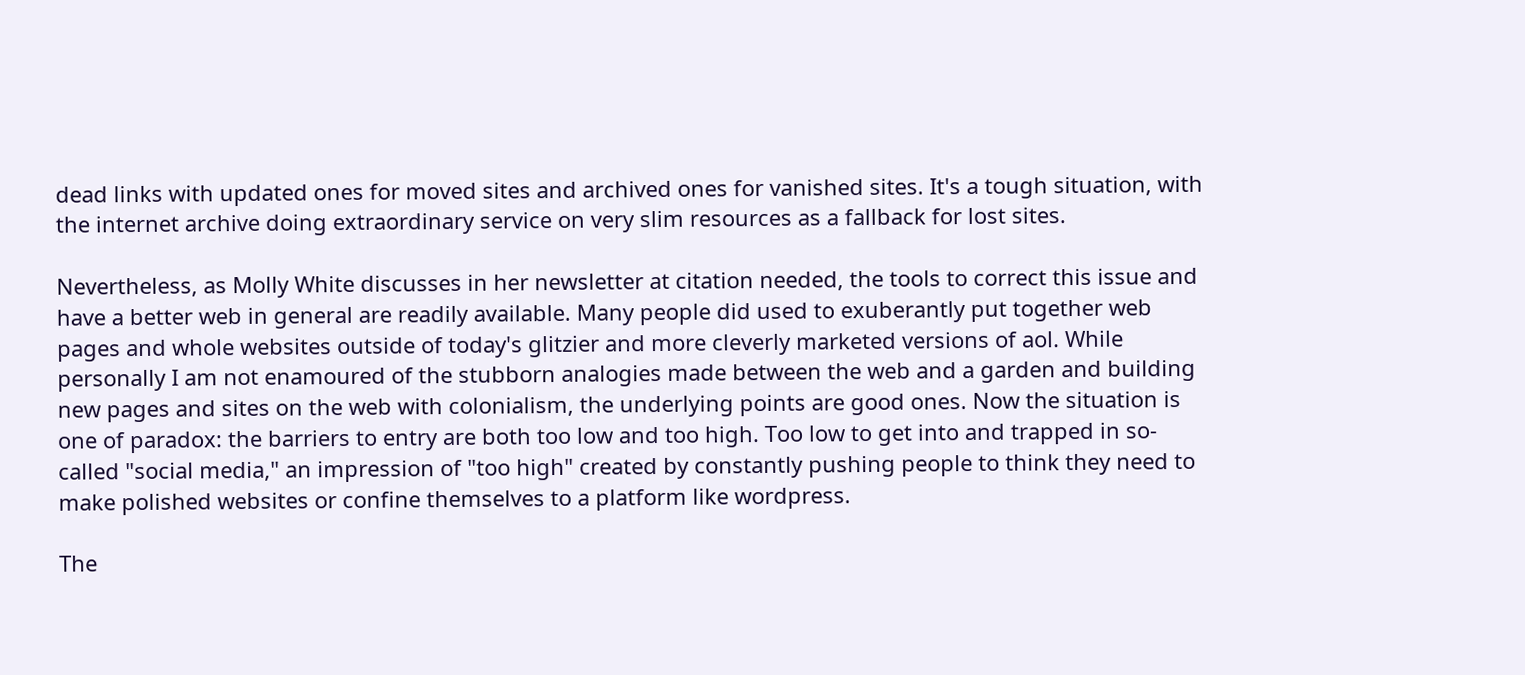dead links with updated ones for moved sites and archived ones for vanished sites. It's a tough situation, with the internet archive doing extraordinary service on very slim resources as a fallback for lost sites.

Nevertheless, as Molly White discusses in her newsletter at citation needed, the tools to correct this issue and have a better web in general are readily available. Many people did used to exuberantly put together web pages and whole websites outside of today's glitzier and more cleverly marketed versions of aol. While personally I am not enamoured of the stubborn analogies made between the web and a garden and building new pages and sites on the web with colonialism, the underlying points are good ones. Now the situation is one of paradox: the barriers to entry are both too low and too high. Too low to get into and trapped in so-called "social media," an impression of "too high" created by constantly pushing people to think they need to make polished websites or confine themselves to a platform like wordpress.

The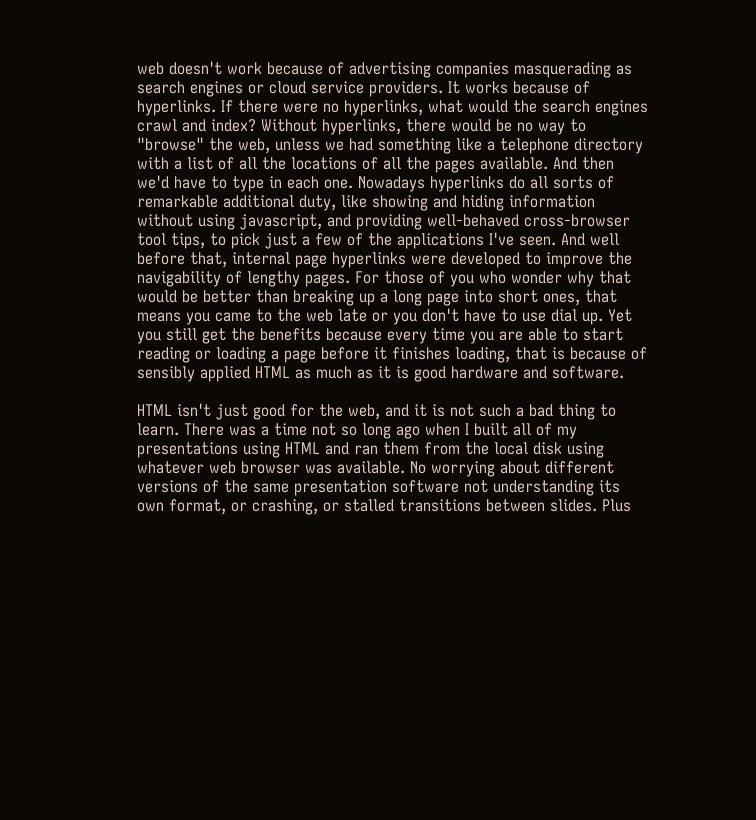web doesn't work because of advertising companies masquerading as search engines or cloud service providers. It works because of hyperlinks. If there were no hyperlinks, what would the search engines crawl and index? Without hyperlinks, there would be no way to "browse" the web, unless we had something like a telephone directory with a list of all the locations of all the pages available. And then we'd have to type in each one. Nowadays hyperlinks do all sorts of remarkable additional duty, like showing and hiding information without using javascript, and providing well-behaved cross-browser tool tips, to pick just a few of the applications I've seen. And well before that, internal page hyperlinks were developed to improve the navigability of lengthy pages. For those of you who wonder why that would be better than breaking up a long page into short ones, that means you came to the web late or you don't have to use dial up. Yet you still get the benefits because every time you are able to start reading or loading a page before it finishes loading, that is because of sensibly applied HTML as much as it is good hardware and software.

HTML isn't just good for the web, and it is not such a bad thing to learn. There was a time not so long ago when I built all of my presentations using HTML and ran them from the local disk using whatever web browser was available. No worrying about different versions of the same presentation software not understanding its own format, or crashing, or stalled transitions between slides. Plus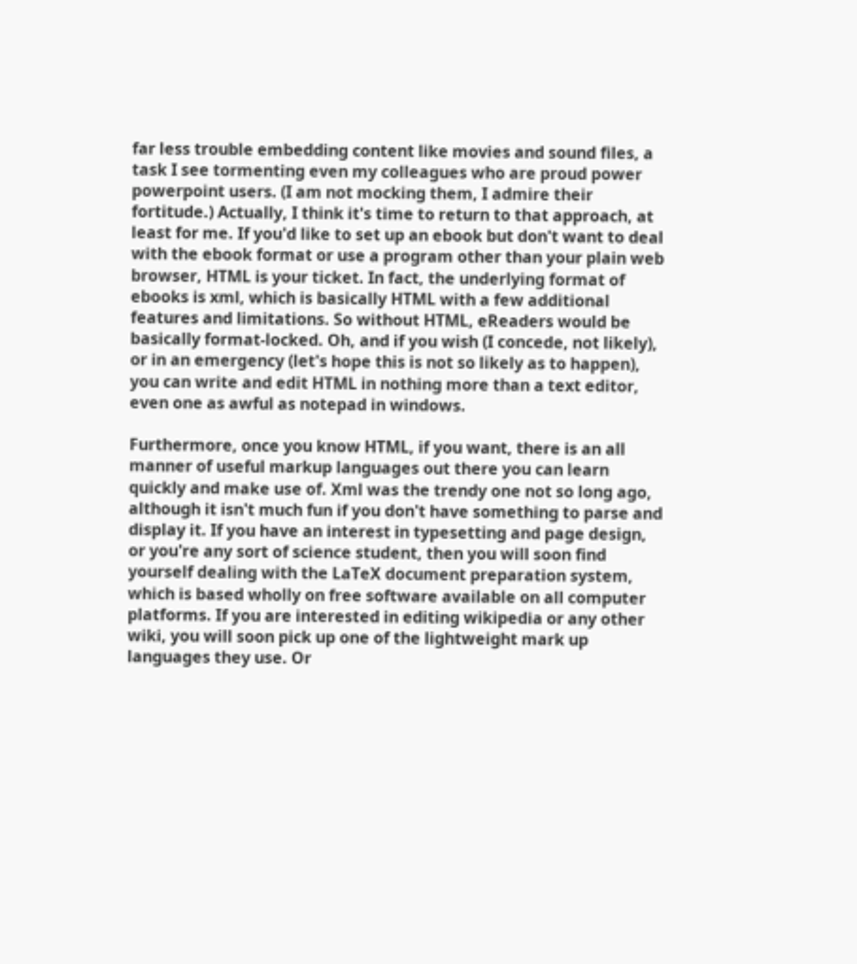far less trouble embedding content like movies and sound files, a task I see tormenting even my colleagues who are proud power powerpoint users. (I am not mocking them, I admire their fortitude.) Actually, I think it's time to return to that approach, at least for me. If you'd like to set up an ebook but don't want to deal with the ebook format or use a program other than your plain web browser, HTML is your ticket. In fact, the underlying format of ebooks is xml, which is basically HTML with a few additional features and limitations. So without HTML, eReaders would be basically format-locked. Oh, and if you wish (I concede, not likely), or in an emergency (let's hope this is not so likely as to happen), you can write and edit HTML in nothing more than a text editor, even one as awful as notepad in windows.

Furthermore, once you know HTML, if you want, there is an all manner of useful markup languages out there you can learn quickly and make use of. Xml was the trendy one not so long ago, although it isn't much fun if you don't have something to parse and display it. If you have an interest in typesetting and page design, or you're any sort of science student, then you will soon find yourself dealing with the LaTeX document preparation system, which is based wholly on free software available on all computer platforms. If you are interested in editing wikipedia or any other wiki, you will soon pick up one of the lightweight mark up languages they use. Or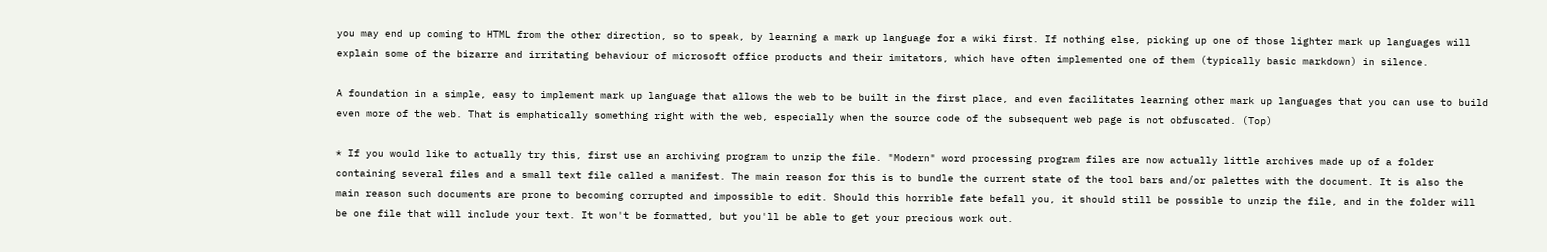you may end up coming to HTML from the other direction, so to speak, by learning a mark up language for a wiki first. If nothing else, picking up one of those lighter mark up languages will explain some of the bizarre and irritating behaviour of microsoft office products and their imitators, which have often implemented one of them (typically basic markdown) in silence.

A foundation in a simple, easy to implement mark up language that allows the web to be built in the first place, and even facilitates learning other mark up languages that you can use to build even more of the web. That is emphatically something right with the web, especially when the source code of the subsequent web page is not obfuscated. (Top)

* If you would like to actually try this, first use an archiving program to unzip the file. "Modern" word processing program files are now actually little archives made up of a folder containing several files and a small text file called a manifest. The main reason for this is to bundle the current state of the tool bars and/or palettes with the document. It is also the main reason such documents are prone to becoming corrupted and impossible to edit. Should this horrible fate befall you, it should still be possible to unzip the file, and in the folder will be one file that will include your text. It won't be formatted, but you'll be able to get your precious work out.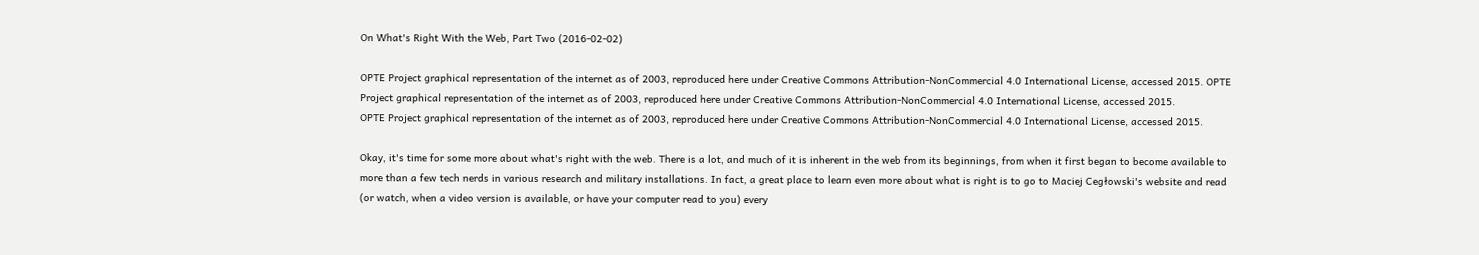On What's Right With the Web, Part Two (2016-02-02)

OPTE Project graphical representation of the internet as of 2003, reproduced here under Creative Commons Attribution-NonCommercial 4.0 International License, accessed 2015. OPTE Project graphical representation of the internet as of 2003, reproduced here under Creative Commons Attribution-NonCommercial 4.0 International License, accessed 2015.
OPTE Project graphical representation of the internet as of 2003, reproduced here under Creative Commons Attribution-NonCommercial 4.0 International License, accessed 2015.

Okay, it's time for some more about what's right with the web. There is a lot, and much of it is inherent in the web from its beginnings, from when it first began to become available to more than a few tech nerds in various research and military installations. In fact, a great place to learn even more about what is right is to go to Maciej Cegłowski's website and read (or watch, when a video version is available, or have your computer read to you) every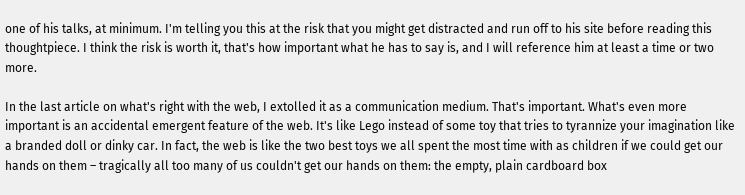one of his talks, at minimum. I'm telling you this at the risk that you might get distracted and run off to his site before reading this thoughtpiece. I think the risk is worth it, that's how important what he has to say is, and I will reference him at least a time or two more.

In the last article on what's right with the web, I extolled it as a communication medium. That's important. What's even more important is an accidental emergent feature of the web. It's like Lego instead of some toy that tries to tyrannize your imagination like a branded doll or dinky car. In fact, the web is like the two best toys we all spent the most time with as children if we could get our hands on them – tragically all too many of us couldn't get our hands on them: the empty, plain cardboard box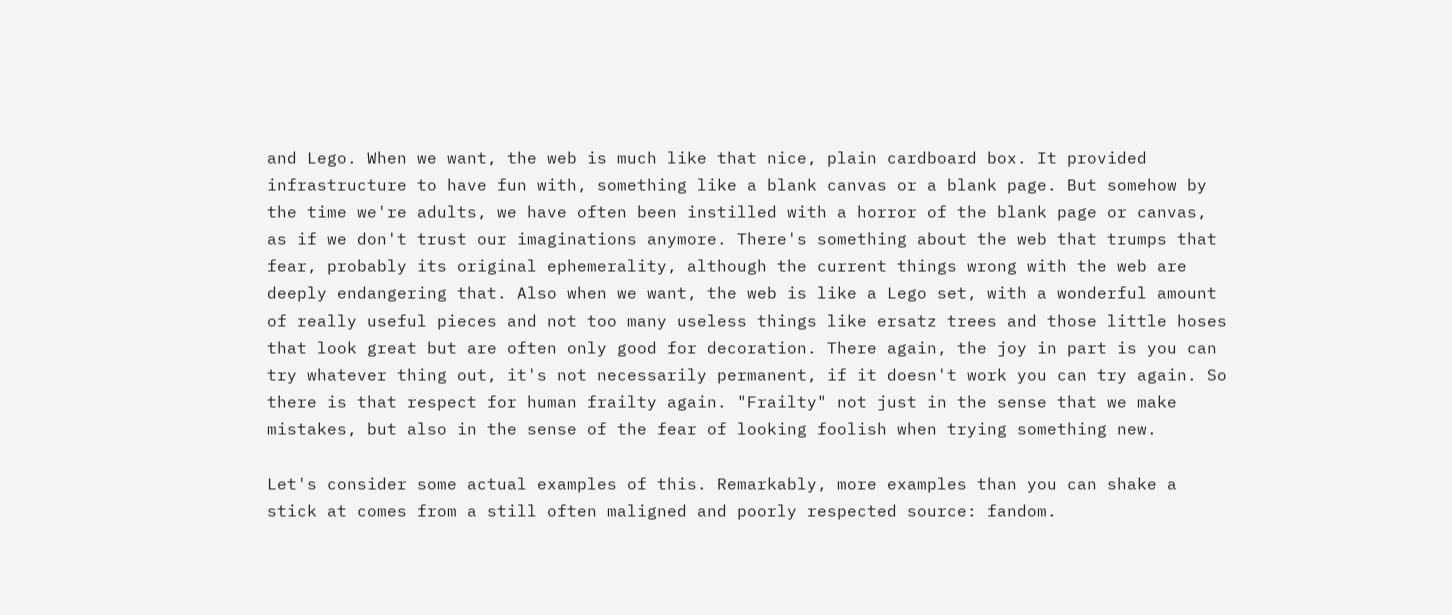and Lego. When we want, the web is much like that nice, plain cardboard box. It provided infrastructure to have fun with, something like a blank canvas or a blank page. But somehow by the time we're adults, we have often been instilled with a horror of the blank page or canvas, as if we don't trust our imaginations anymore. There's something about the web that trumps that fear, probably its original ephemerality, although the current things wrong with the web are deeply endangering that. Also when we want, the web is like a Lego set, with a wonderful amount of really useful pieces and not too many useless things like ersatz trees and those little hoses that look great but are often only good for decoration. There again, the joy in part is you can try whatever thing out, it's not necessarily permanent, if it doesn't work you can try again. So there is that respect for human frailty again. "Frailty" not just in the sense that we make mistakes, but also in the sense of the fear of looking foolish when trying something new.

Let's consider some actual examples of this. Remarkably, more examples than you can shake a stick at comes from a still often maligned and poorly respected source: fandom.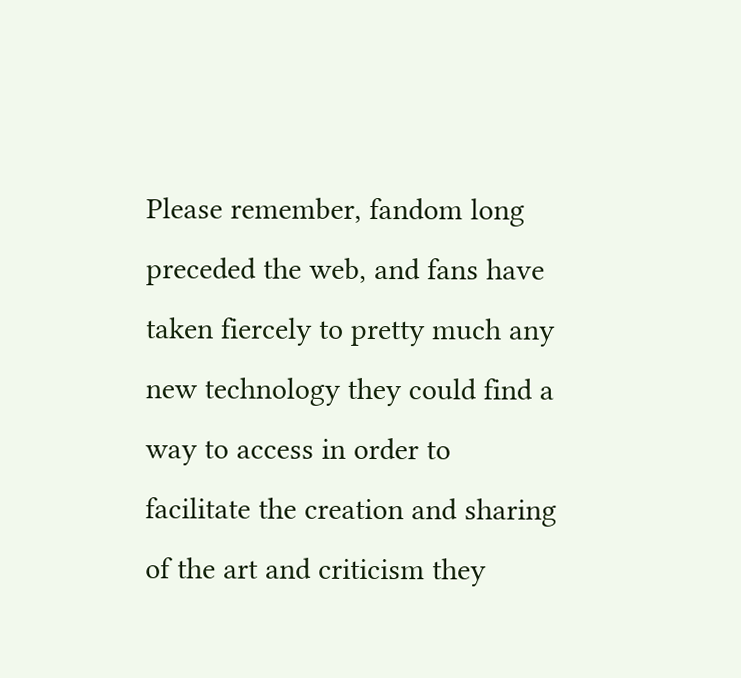Please remember, fandom long preceded the web, and fans have taken fiercely to pretty much any new technology they could find a way to access in order to facilitate the creation and sharing of the art and criticism they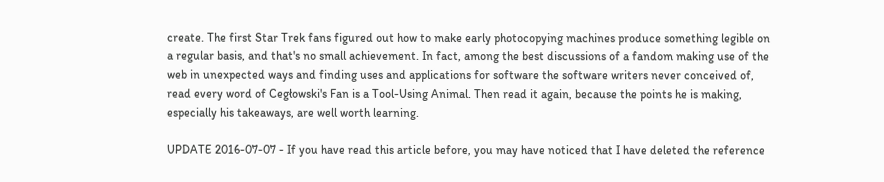create. The first Star Trek fans figured out how to make early photocopying machines produce something legible on a regular basis, and that's no small achievement. In fact, among the best discussions of a fandom making use of the web in unexpected ways and finding uses and applications for software the software writers never conceived of, read every word of Cegłowski's Fan is a Tool-Using Animal. Then read it again, because the points he is making, especially his takeaways, are well worth learning.

UPDATE 2016-07-07 - If you have read this article before, you may have noticed that I have deleted the reference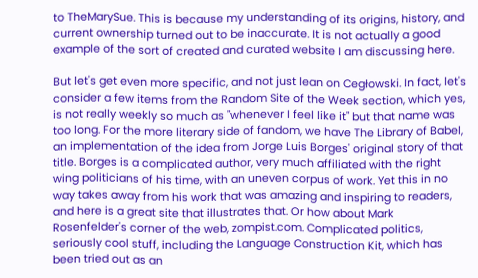to TheMarySue. This is because my understanding of its origins, history, and current ownership turned out to be inaccurate. It is not actually a good example of the sort of created and curated website I am discussing here.

But let's get even more specific, and not just lean on Cegłowski. In fact, let's consider a few items from the Random Site of the Week section, which yes, is not really weekly so much as "whenever I feel like it" but that name was too long. For the more literary side of fandom, we have The Library of Babel, an implementation of the idea from Jorge Luis Borges' original story of that title. Borges is a complicated author, very much affiliated with the right wing politicians of his time, with an uneven corpus of work. Yet this in no way takes away from his work that was amazing and inspiring to readers, and here is a great site that illustrates that. Or how about Mark Rosenfelder's corner of the web, zompist.com. Complicated politics, seriously cool stuff, including the Language Construction Kit, which has been tried out as an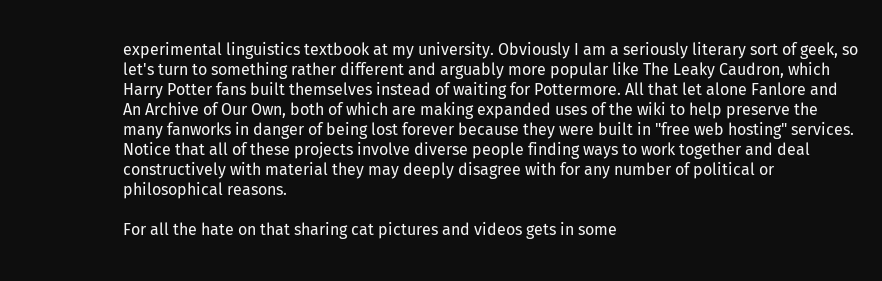experimental linguistics textbook at my university. Obviously I am a seriously literary sort of geek, so let's turn to something rather different and arguably more popular like The Leaky Caudron, which Harry Potter fans built themselves instead of waiting for Pottermore. All that let alone Fanlore and An Archive of Our Own, both of which are making expanded uses of the wiki to help preserve the many fanworks in danger of being lost forever because they were built in "free web hosting" services. Notice that all of these projects involve diverse people finding ways to work together and deal constructively with material they may deeply disagree with for any number of political or philosophical reasons.

For all the hate on that sharing cat pictures and videos gets in some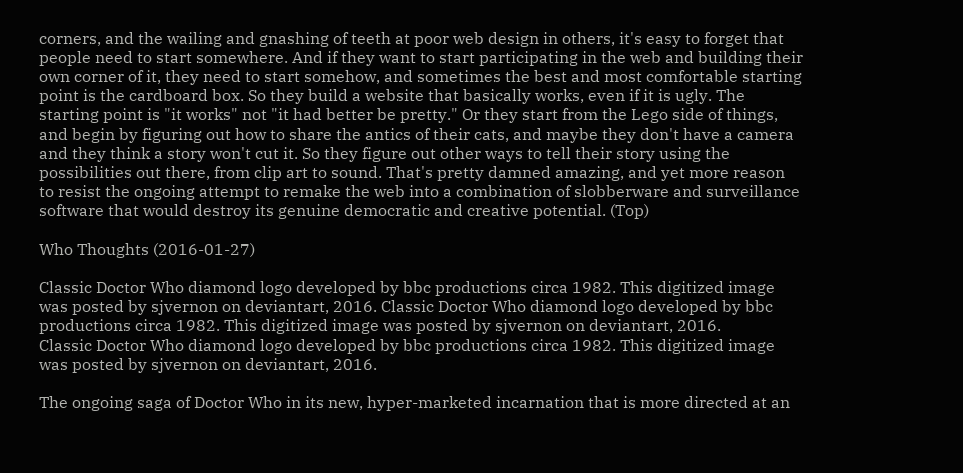corners, and the wailing and gnashing of teeth at poor web design in others, it's easy to forget that people need to start somewhere. And if they want to start participating in the web and building their own corner of it, they need to start somehow, and sometimes the best and most comfortable starting point is the cardboard box. So they build a website that basically works, even if it is ugly. The starting point is "it works" not "it had better be pretty." Or they start from the Lego side of things, and begin by figuring out how to share the antics of their cats, and maybe they don't have a camera and they think a story won't cut it. So they figure out other ways to tell their story using the possibilities out there, from clip art to sound. That's pretty damned amazing, and yet more reason to resist the ongoing attempt to remake the web into a combination of slobberware and surveillance software that would destroy its genuine democratic and creative potential. (Top)

Who Thoughts (2016-01-27)

Classic Doctor Who diamond logo developed by bbc productions circa 1982. This digitized image was posted by sjvernon on deviantart, 2016. Classic Doctor Who diamond logo developed by bbc productions circa 1982. This digitized image was posted by sjvernon on deviantart, 2016.
Classic Doctor Who diamond logo developed by bbc productions circa 1982. This digitized image was posted by sjvernon on deviantart, 2016.

The ongoing saga of Doctor Who in its new, hyper-marketed incarnation that is more directed at an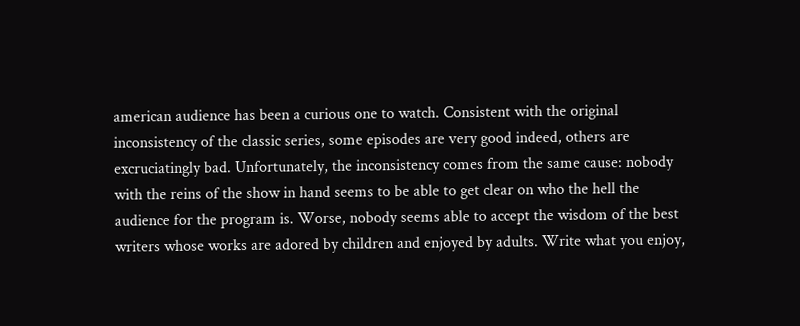american audience has been a curious one to watch. Consistent with the original inconsistency of the classic series, some episodes are very good indeed, others are excruciatingly bad. Unfortunately, the inconsistency comes from the same cause: nobody with the reins of the show in hand seems to be able to get clear on who the hell the audience for the program is. Worse, nobody seems able to accept the wisdom of the best writers whose works are adored by children and enjoyed by adults. Write what you enjoy,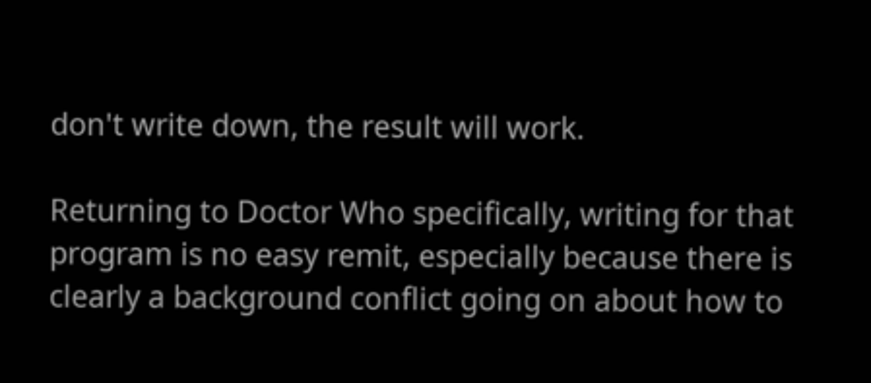don't write down, the result will work.

Returning to Doctor Who specifically, writing for that program is no easy remit, especially because there is clearly a background conflict going on about how to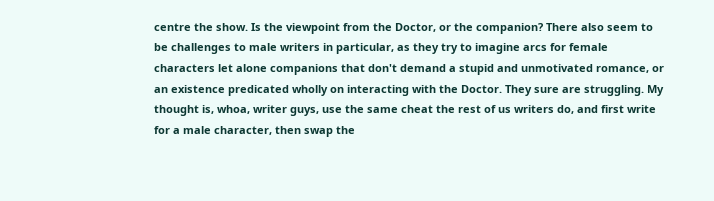centre the show. Is the viewpoint from the Doctor, or the companion? There also seem to be challenges to male writers in particular, as they try to imagine arcs for female characters let alone companions that don't demand a stupid and unmotivated romance, or an existence predicated wholly on interacting with the Doctor. They sure are struggling. My thought is, whoa, writer guys, use the same cheat the rest of us writers do, and first write for a male character, then swap the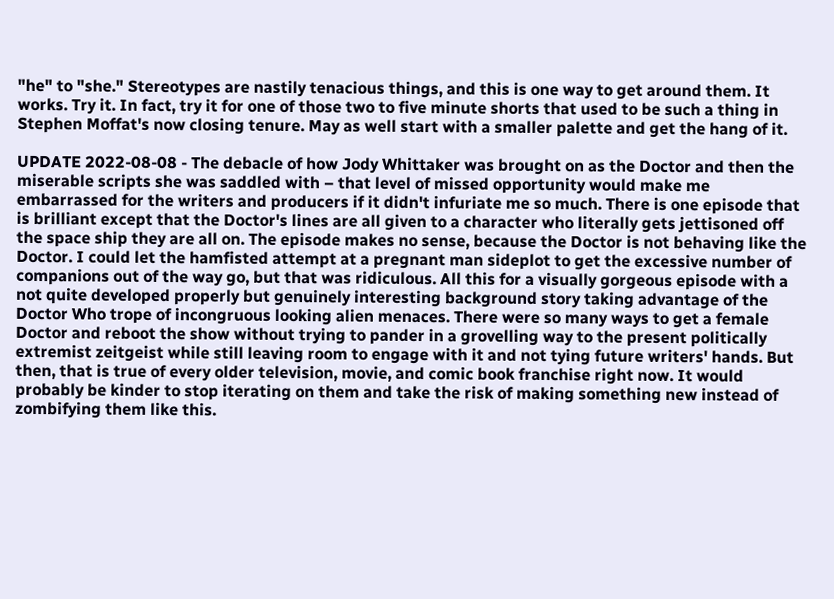"he" to "she." Stereotypes are nastily tenacious things, and this is one way to get around them. It works. Try it. In fact, try it for one of those two to five minute shorts that used to be such a thing in Stephen Moffat's now closing tenure. May as well start with a smaller palette and get the hang of it.

UPDATE 2022-08-08 - The debacle of how Jody Whittaker was brought on as the Doctor and then the miserable scripts she was saddled with – that level of missed opportunity would make me embarrassed for the writers and producers if it didn't infuriate me so much. There is one episode that is brilliant except that the Doctor's lines are all given to a character who literally gets jettisoned off the space ship they are all on. The episode makes no sense, because the Doctor is not behaving like the Doctor. I could let the hamfisted attempt at a pregnant man sideplot to get the excessive number of companions out of the way go, but that was ridiculous. All this for a visually gorgeous episode with a not quite developed properly but genuinely interesting background story taking advantage of the Doctor Who trope of incongruous looking alien menaces. There were so many ways to get a female Doctor and reboot the show without trying to pander in a grovelling way to the present politically extremist zeitgeist while still leaving room to engage with it and not tying future writers' hands. But then, that is true of every older television, movie, and comic book franchise right now. It would probably be kinder to stop iterating on them and take the risk of making something new instead of zombifying them like this.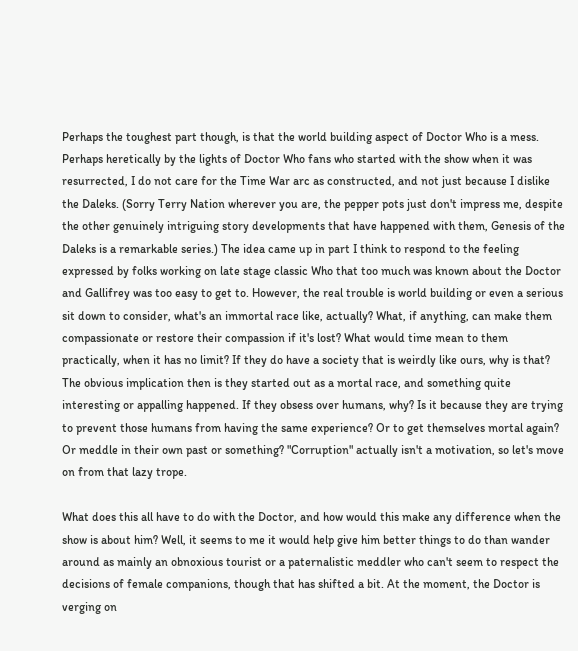Perhaps the toughest part though, is that the world building aspect of Doctor Who is a mess. Perhaps heretically by the lights of Doctor Who fans who started with the show when it was resurrected, I do not care for the Time War arc as constructed, and not just because I dislike the Daleks. (Sorry Terry Nation wherever you are, the pepper pots just don't impress me, despite the other genuinely intriguing story developments that have happened with them, Genesis of the Daleks is a remarkable series.) The idea came up in part I think to respond to the feeling expressed by folks working on late stage classic Who that too much was known about the Doctor and Gallifrey was too easy to get to. However, the real trouble is world building or even a serious sit down to consider, what's an immortal race like, actually? What, if anything, can make them compassionate or restore their compassion if it's lost? What would time mean to them practically, when it has no limit? If they do have a society that is weirdly like ours, why is that? The obvious implication then is they started out as a mortal race, and something quite interesting or appalling happened. If they obsess over humans, why? Is it because they are trying to prevent those humans from having the same experience? Or to get themselves mortal again? Or meddle in their own past or something? "Corruption" actually isn't a motivation, so let's move on from that lazy trope.

What does this all have to do with the Doctor, and how would this make any difference when the show is about him? Well, it seems to me it would help give him better things to do than wander around as mainly an obnoxious tourist or a paternalistic meddler who can't seem to respect the decisions of female companions, though that has shifted a bit. At the moment, the Doctor is verging on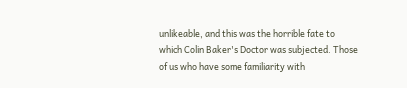unlikeable, and this was the horrible fate to which Colin Baker's Doctor was subjected. Those of us who have some familiarity with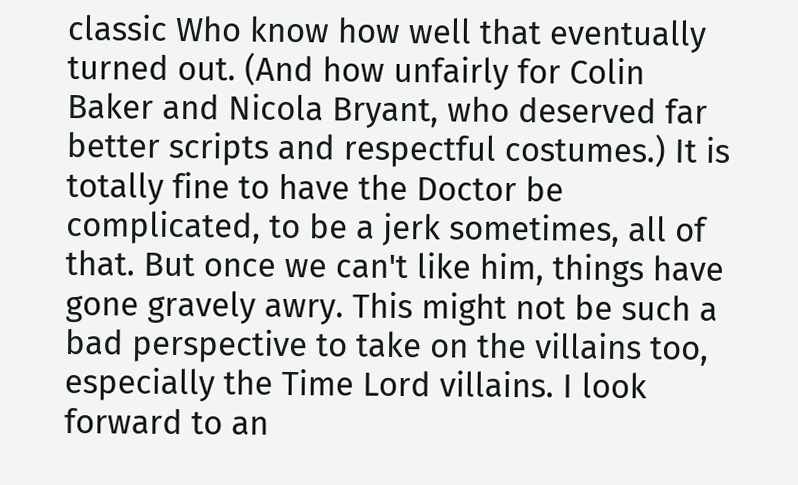classic Who know how well that eventually turned out. (And how unfairly for Colin Baker and Nicola Bryant, who deserved far better scripts and respectful costumes.) It is totally fine to have the Doctor be complicated, to be a jerk sometimes, all of that. But once we can't like him, things have gone gravely awry. This might not be such a bad perspective to take on the villains too, especially the Time Lord villains. I look forward to an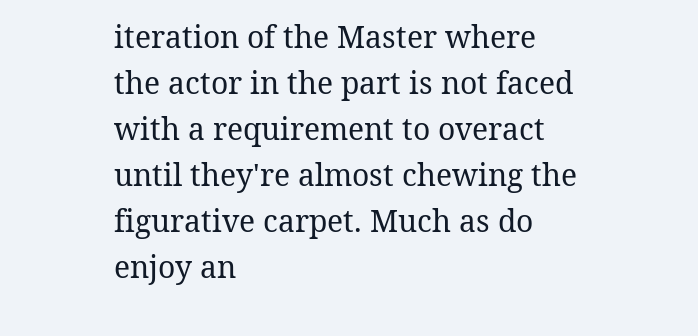iteration of the Master where the actor in the part is not faced with a requirement to overact until they're almost chewing the figurative carpet. Much as do enjoy an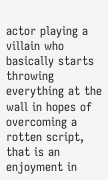actor playing a villain who basically starts throwing everything at the wall in hopes of overcoming a rotten script, that is an enjoyment in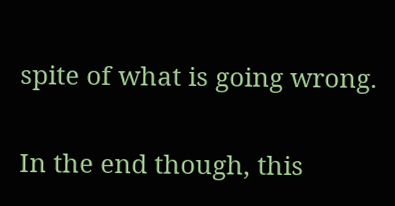spite of what is going wrong.

In the end though, this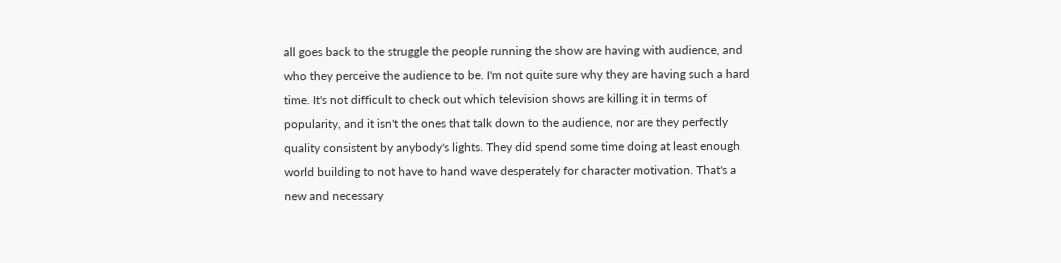all goes back to the struggle the people running the show are having with audience, and who they perceive the audience to be. I'm not quite sure why they are having such a hard time. It's not difficult to check out which television shows are killing it in terms of popularity, and it isn't the ones that talk down to the audience, nor are they perfectly quality consistent by anybody's lights. They did spend some time doing at least enough world building to not have to hand wave desperately for character motivation. That's a new and necessary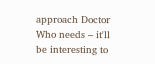approach Doctor Who needs – it'll be interesting to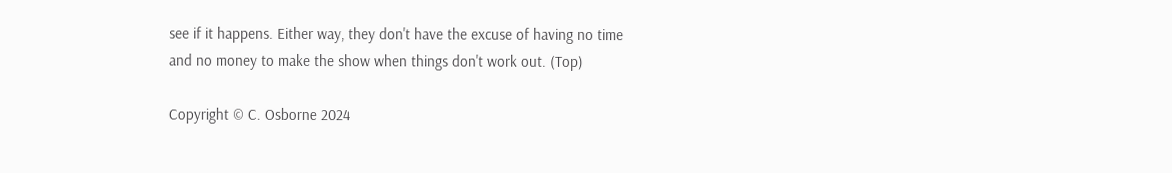see if it happens. Either way, they don't have the excuse of having no time and no money to make the show when things don't work out. (Top)

Copyright © C. Osborne 2024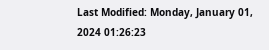Last Modified: Monday, January 01, 2024 01:26:23